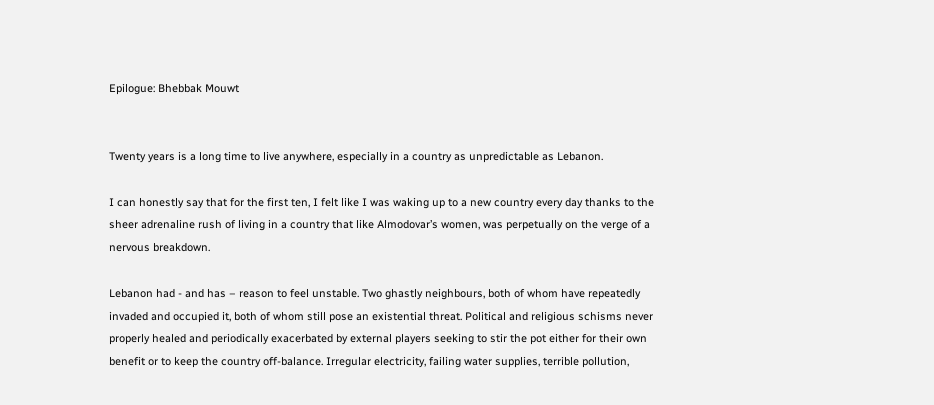Epilogue: Bhebbak Mouwt


Twenty years is a long time to live anywhere, especially in a country as unpredictable as Lebanon.

I can honestly say that for the first ten, I felt like I was waking up to a new country every day thanks to the sheer adrenaline rush of living in a country that like Almodovar’s women, was perpetually on the verge of a nervous breakdown.

Lebanon had - and has – reason to feel unstable. Two ghastly neighbours, both of whom have repeatedly invaded and occupied it, both of whom still pose an existential threat. Political and religious schisms never properly healed and periodically exacerbated by external players seeking to stir the pot either for their own benefit or to keep the country off-balance. Irregular electricity, failing water supplies, terrible pollution,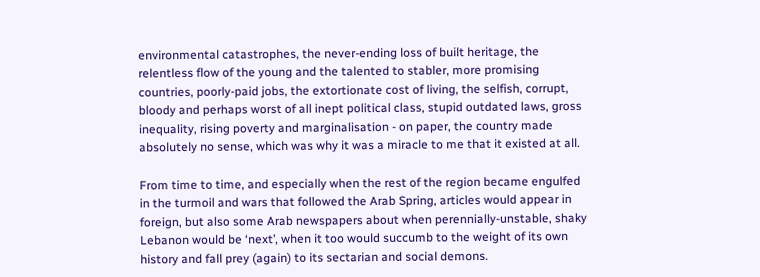environmental catastrophes, the never-ending loss of built heritage, the relentless flow of the young and the talented to stabler, more promising countries, poorly-paid jobs, the extortionate cost of living, the selfish, corrupt, bloody and perhaps worst of all inept political class, stupid outdated laws, gross inequality, rising poverty and marginalisation - on paper, the country made absolutely no sense, which was why it was a miracle to me that it existed at all.

From time to time, and especially when the rest of the region became engulfed in the turmoil and wars that followed the Arab Spring, articles would appear in foreign, but also some Arab newspapers about when perennially-unstable, shaky Lebanon would be ‘next’, when it too would succumb to the weight of its own history and fall prey (again) to its sectarian and social demons.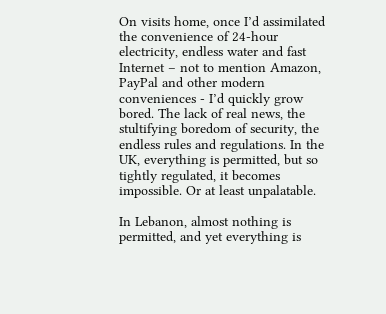On visits home, once I’d assimilated the convenience of 24-hour electricity, endless water and fast Internet – not to mention Amazon, PayPal and other modern conveniences - I’d quickly grow bored. The lack of real news, the stultifying boredom of security, the endless rules and regulations. In the UK, everything is permitted, but so tightly regulated, it becomes impossible. Or at least unpalatable.

In Lebanon, almost nothing is permitted, and yet everything is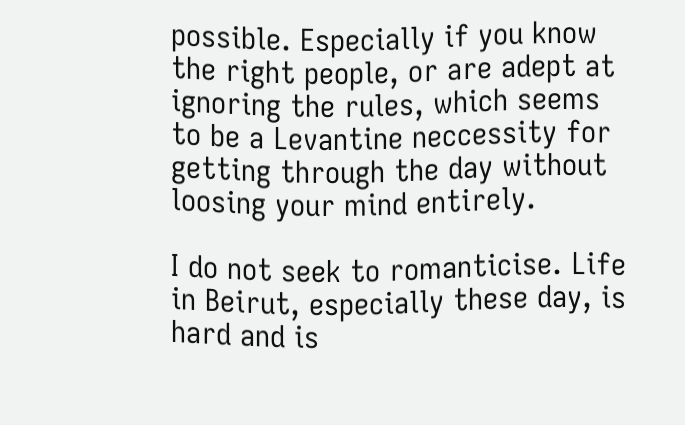possible. Especially if you know the right people, or are adept at ignoring the rules, which seems to be a Levantine neccessity for getting through the day without loosing your mind entirely.

I do not seek to romanticise. Life in Beirut, especially these day, is hard and is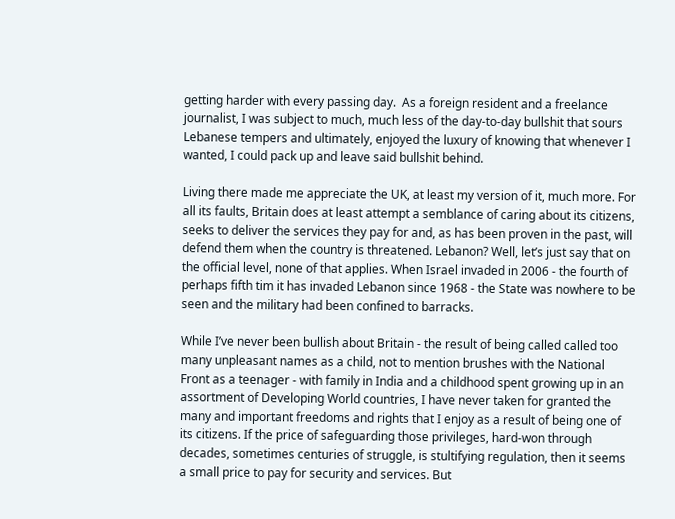getting harder with every passing day.  As a foreign resident and a freelance journalist, I was subject to much, much less of the day-to-day bullshit that sours Lebanese tempers and ultimately, enjoyed the luxury of knowing that whenever I wanted, I could pack up and leave said bullshit behind.

Living there made me appreciate the UK, at least my version of it, much more. For all its faults, Britain does at least attempt a semblance of caring about its citizens, seeks to deliver the services they pay for and, as has been proven in the past, will defend them when the country is threatened. Lebanon? Well, let’s just say that on the official level, none of that applies. When Israel invaded in 2006 - the fourth of perhaps fifth tim it has invaded Lebanon since 1968 - the State was nowhere to be seen and the military had been confined to barracks.

While I’ve never been bullish about Britain - the result of being called called too many unpleasant names as a child, not to mention brushes with the National Front as a teenager - with family in India and a childhood spent growing up in an assortment of Developing World countries, I have never taken for granted the many and important freedoms and rights that I enjoy as a result of being one of its citizens. If the price of safeguarding those privileges, hard-won through decades, sometimes centuries of struggle, is stultifying regulation, then it seems a small price to pay for security and services. But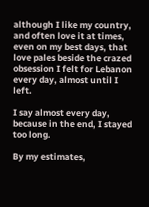although I like my country, and often love it at times, even on my best days, that love pales beside the crazed obsession I felt for Lebanon every day, almost until I left.

I say almost every day, because in the end, I stayed too long.

By my estimates,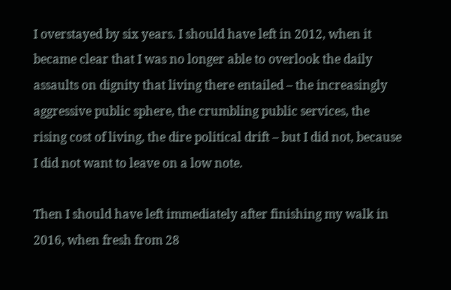I overstayed by six years. I should have left in 2012, when it became clear that I was no longer able to overlook the daily assaults on dignity that living there entailed – the increasingly aggressive public sphere, the crumbling public services, the rising cost of living, the dire political drift – but I did not, because I did not want to leave on a low note.

Then I should have left immediately after finishing my walk in 2016, when fresh from 28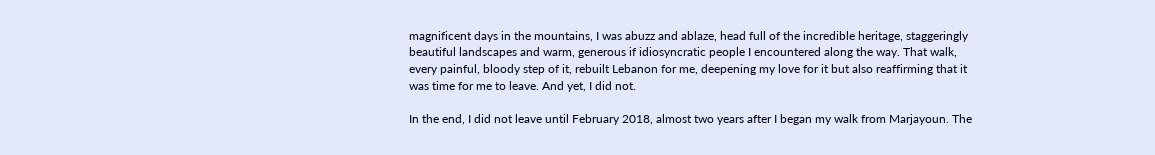magnificent days in the mountains, I was abuzz and ablaze, head full of the incredible heritage, staggeringly beautiful landscapes and warm, generous if idiosyncratic people I encountered along the way. That walk, every painful, bloody step of it, rebuilt Lebanon for me, deepening my love for it but also reaffirming that it was time for me to leave. And yet, I did not.

In the end, I did not leave until February 2018, almost two years after I began my walk from Marjayoun. The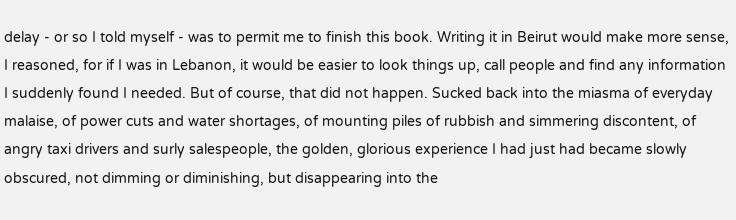delay - or so I told myself - was to permit me to finish this book. Writing it in Beirut would make more sense, I reasoned, for if I was in Lebanon, it would be easier to look things up, call people and find any information I suddenly found I needed. But of course, that did not happen. Sucked back into the miasma of everyday malaise, of power cuts and water shortages, of mounting piles of rubbish and simmering discontent, of angry taxi drivers and surly salespeople, the golden, glorious experience I had just had became slowly obscured, not dimming or diminishing, but disappearing into the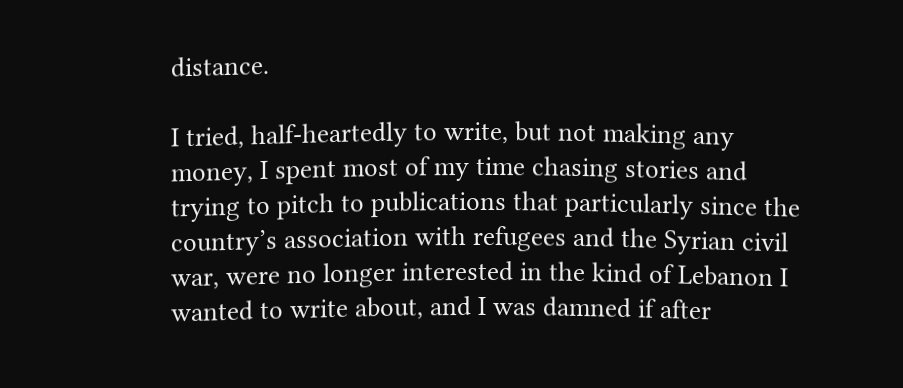distance.

I tried, half-heartedly to write, but not making any money, I spent most of my time chasing stories and trying to pitch to publications that particularly since the country’s association with refugees and the Syrian civil war, were no longer interested in the kind of Lebanon I wanted to write about, and I was damned if after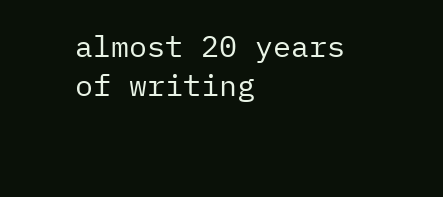almost 20 years of writing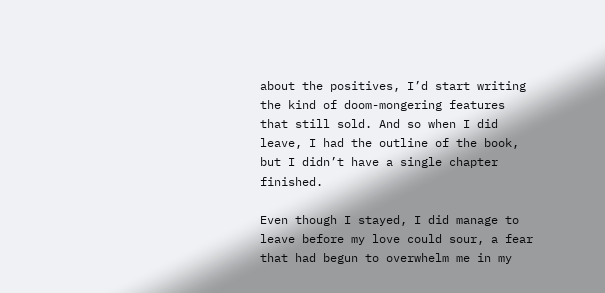about the positives, I’d start writing the kind of doom-mongering features that still sold. And so when I did leave, I had the outline of the book, but I didn’t have a single chapter finished.

Even though I stayed, I did manage to leave before my love could sour, a fear that had begun to overwhelm me in my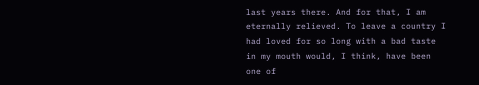last years there. And for that, I am eternally relieved. To leave a country I had loved for so long with a bad taste in my mouth would, I think, have been one of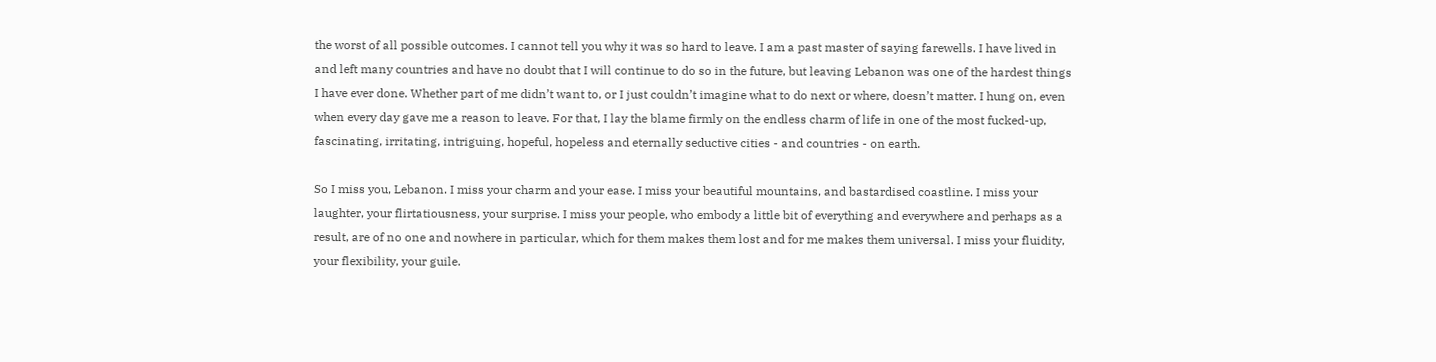the worst of all possible outcomes. I cannot tell you why it was so hard to leave. I am a past master of saying farewells. I have lived in and left many countries and have no doubt that I will continue to do so in the future, but leaving Lebanon was one of the hardest things I have ever done. Whether part of me didn’t want to, or I just couldn’t imagine what to do next or where, doesn’t matter. I hung on, even when every day gave me a reason to leave. For that, I lay the blame firmly on the endless charm of life in one of the most fucked-up, fascinating, irritating, intriguing, hopeful, hopeless and eternally seductive cities - and countries - on earth.

So I miss you, Lebanon. I miss your charm and your ease. I miss your beautiful mountains, and bastardised coastline. I miss your laughter, your flirtatiousness, your surprise. I miss your people, who embody a little bit of everything and everywhere and perhaps as a result, are of no one and nowhere in particular, which for them makes them lost and for me makes them universal. I miss your fluidity, your flexibility, your guile.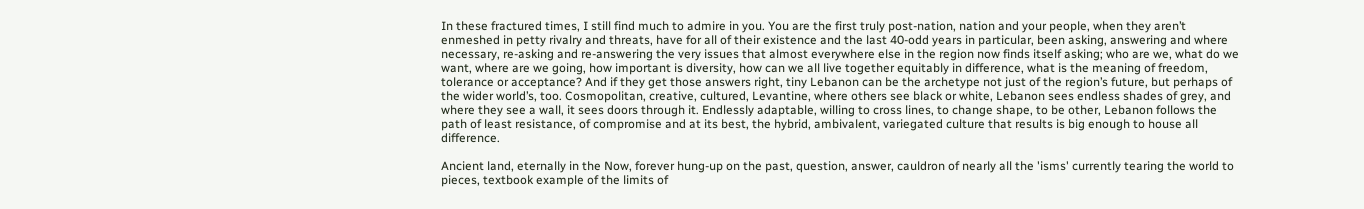In these fractured times, I still find much to admire in you. You are the first truly post-nation, nation and your people, when they aren’t enmeshed in petty rivalry and threats, have for all of their existence and the last 40-odd years in particular, been asking, answering and where necessary, re-asking and re-answering the very issues that almost everywhere else in the region now finds itself asking; who are we, what do we want, where are we going, how important is diversity, how can we all live together equitably in difference, what is the meaning of freedom, tolerance or acceptance? And if they get those answers right, tiny Lebanon can be the archetype not just of the region’s future, but perhaps of the wider world’s, too. Cosmopolitan, creative, cultured, Levantine, where others see black or white, Lebanon sees endless shades of grey, and where they see a wall, it sees doors through it. Endlessly adaptable, willing to cross lines, to change shape, to be other, Lebanon follows the path of least resistance, of compromise and at its best, the hybrid, ambivalent, variegated culture that results is big enough to house all difference.

Ancient land, eternally in the Now, forever hung-up on the past, question, answer, cauldron of nearly all the 'isms' currently tearing the world to pieces, textbook example of the limits of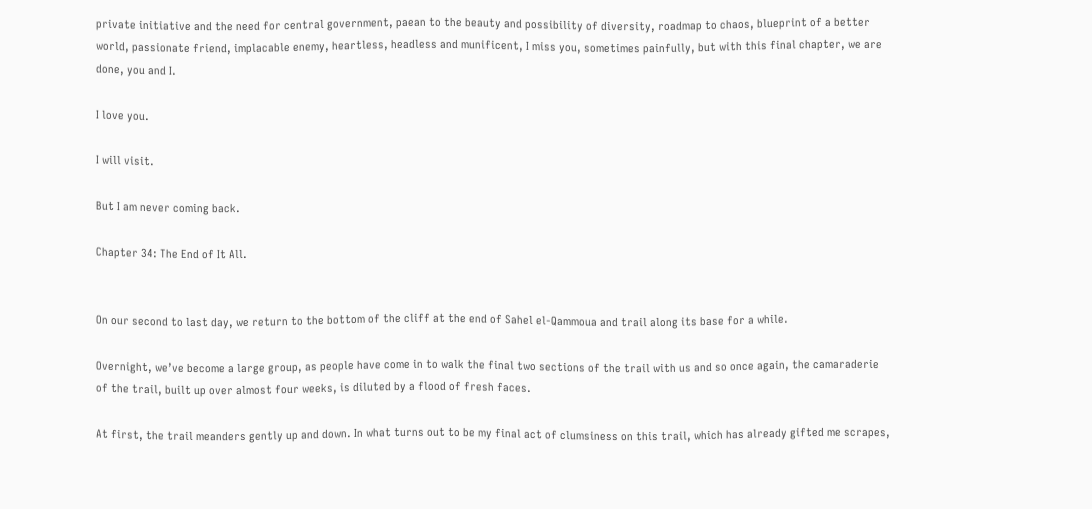private initiative and the need for central government, paean to the beauty and possibility of diversity, roadmap to chaos, blueprint of a better world, passionate friend, implacable enemy, heartless, headless and munificent, I miss you, sometimes painfully, but with this final chapter, we are done, you and I.

I love you.

I will visit.

But I am never coming back.

Chapter 34: The End of It All.


On our second to last day, we return to the bottom of the cliff at the end of Sahel el-Qammoua and trail along its base for a while.

Overnight, we’ve become a large group, as people have come in to walk the final two sections of the trail with us and so once again, the camaraderie of the trail, built up over almost four weeks, is diluted by a flood of fresh faces.

At first, the trail meanders gently up and down. In what turns out to be my final act of clumsiness on this trail, which has already gifted me scrapes,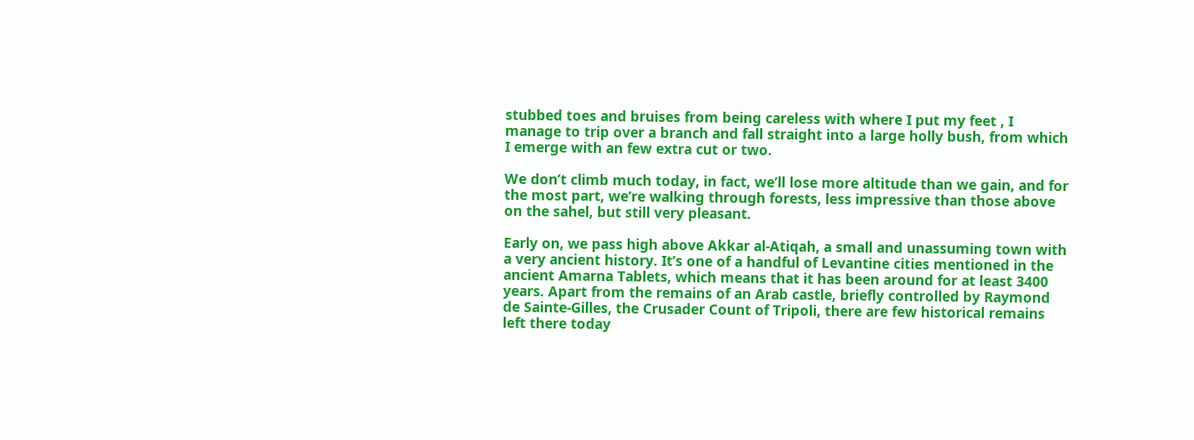stubbed toes and bruises from being careless with where I put my feet , I manage to trip over a branch and fall straight into a large holly bush, from which I emerge with an few extra cut or two.

We don’t climb much today, in fact, we’ll lose more altitude than we gain, and for the most part, we’re walking through forests, less impressive than those above on the sahel, but still very pleasant.

Early on, we pass high above Akkar al-Atiqah, a small and unassuming town with a very ancient history. It’s one of a handful of Levantine cities mentioned in the ancient Amarna Tablets, which means that it has been around for at least 3400 years. Apart from the remains of an Arab castle, briefly controlled by Raymond de Sainte-Gilles, the Crusader Count of Tripoli, there are few historical remains left there today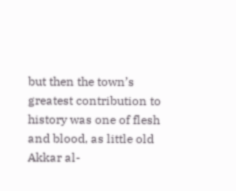but then the town’s greatest contribution to history was one of flesh and blood, as little old Akkar al-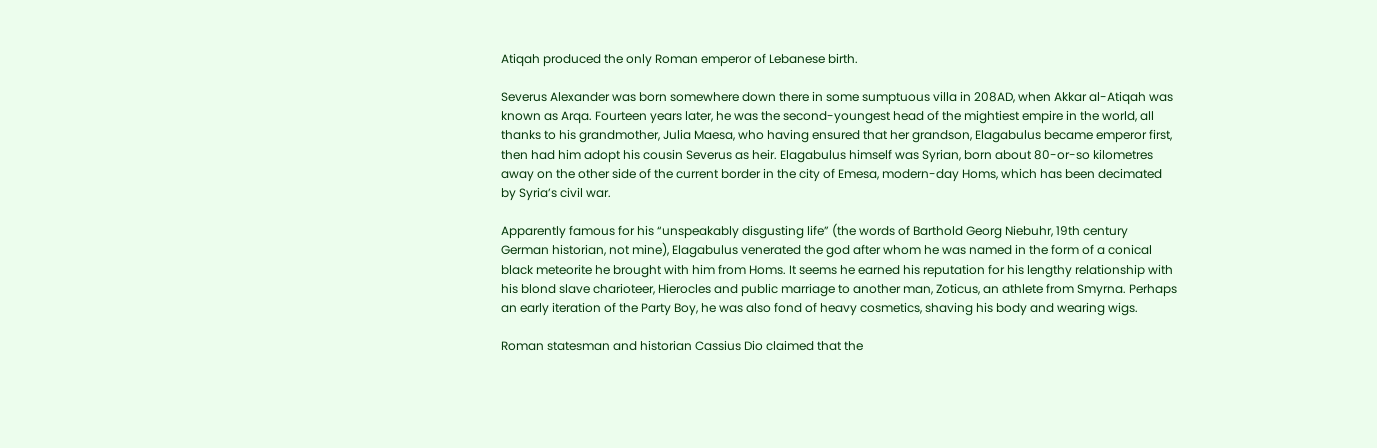Atiqah produced the only Roman emperor of Lebanese birth.

Severus Alexander was born somewhere down there in some sumptuous villa in 208AD, when Akkar al-Atiqah was known as Arqa. Fourteen years later, he was the second-youngest head of the mightiest empire in the world, all thanks to his grandmother, Julia Maesa, who having ensured that her grandson, Elagabulus became emperor first, then had him adopt his cousin Severus as heir. Elagabulus himself was Syrian, born about 80-or-so kilometres away on the other side of the current border in the city of Emesa, modern-day Homs, which has been decimated by Syria’s civil war.

Apparently famous for his “unspeakably disgusting life” (the words of Barthold Georg Niebuhr, 19th century German historian, not mine), Elagabulus venerated the god after whom he was named in the form of a conical black meteorite he brought with him from Homs. It seems he earned his reputation for his lengthy relationship with his blond slave charioteer, Hierocles and public marriage to another man, Zoticus, an athlete from Smyrna. Perhaps an early iteration of the Party Boy, he was also fond of heavy cosmetics, shaving his body and wearing wigs.

Roman statesman and historian Cassius Dio claimed that the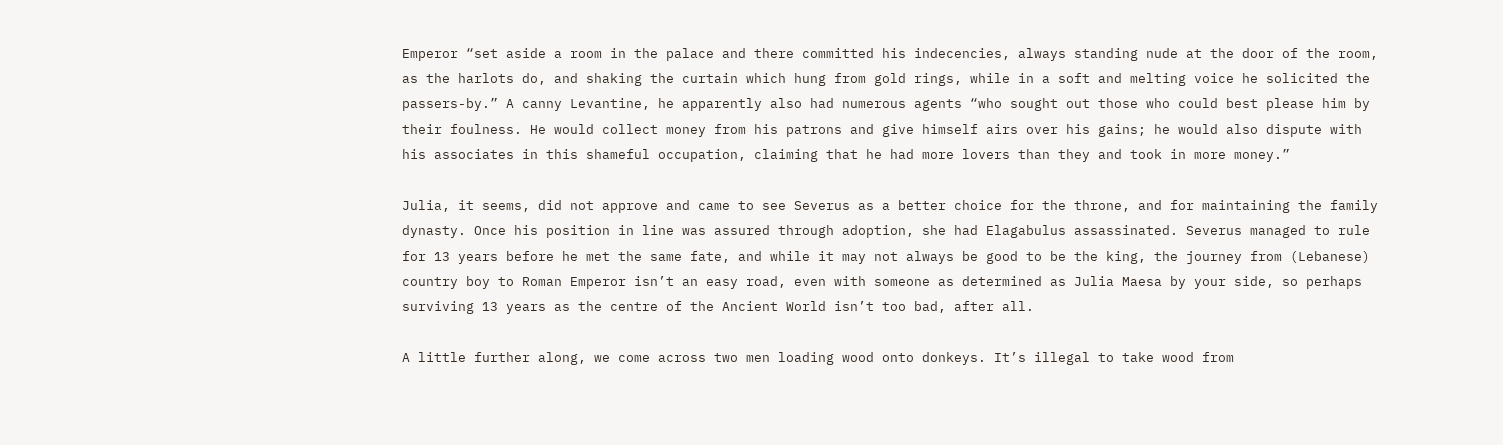Emperor “set aside a room in the palace and there committed his indecencies, always standing nude at the door of the room, as the harlots do, and shaking the curtain which hung from gold rings, while in a soft and melting voice he solicited the passers-by.” A canny Levantine, he apparently also had numerous agents “who sought out those who could best please him by their foulness. He would collect money from his patrons and give himself airs over his gains; he would also dispute with his associates in this shameful occupation, claiming that he had more lovers than they and took in more money.”

Julia, it seems, did not approve and came to see Severus as a better choice for the throne, and for maintaining the family dynasty. Once his position in line was assured through adoption, she had Elagabulus assassinated. Severus managed to rule for 13 years before he met the same fate, and while it may not always be good to be the king, the journey from (Lebanese) country boy to Roman Emperor isn’t an easy road, even with someone as determined as Julia Maesa by your side, so perhaps surviving 13 years as the centre of the Ancient World isn’t too bad, after all.

A little further along, we come across two men loading wood onto donkeys. It’s illegal to take wood from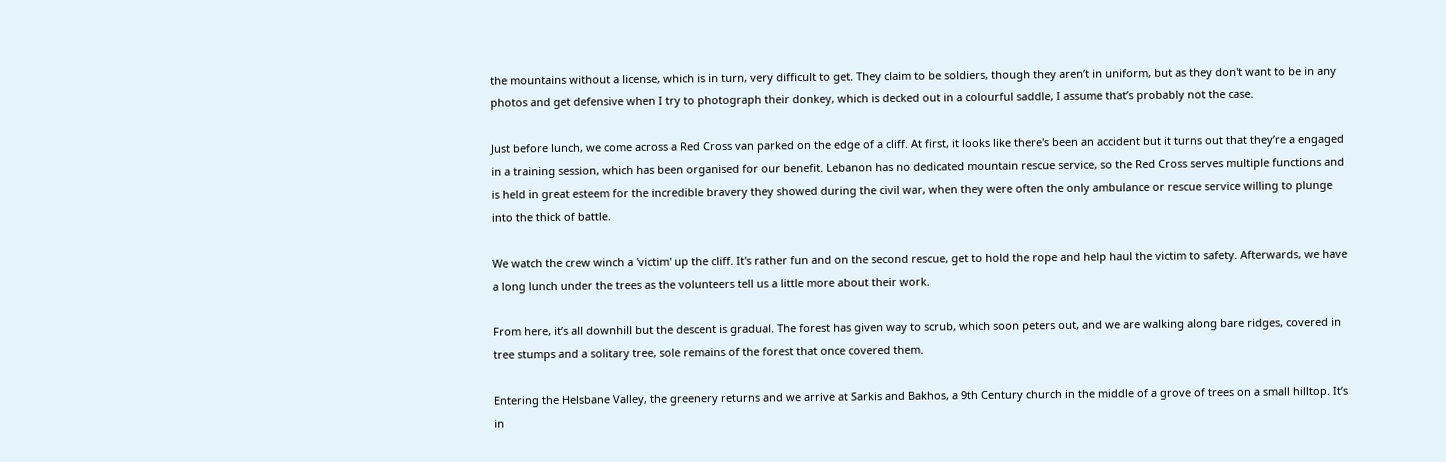the mountains without a license, which is in turn, very difficult to get. They claim to be soldiers, though they aren’t in uniform, but as they don't want to be in any photos and get defensive when I try to photograph their donkey, which is decked out in a colourful saddle, I assume that’s probably not the case.

Just before lunch, we come across a Red Cross van parked on the edge of a cliff. At first, it looks like there's been an accident but it turns out that they’re a engaged in a training session, which has been organised for our benefit. Lebanon has no dedicated mountain rescue service, so the Red Cross serves multiple functions and is held in great esteem for the incredible bravery they showed during the civil war, when they were often the only ambulance or rescue service willing to plunge into the thick of battle.

We watch the crew winch a 'victim' up the cliff. It's rather fun and on the second rescue, get to hold the rope and help haul the victim to safety. Afterwards, we have a long lunch under the trees as the volunteers tell us a little more about their work.

From here, it’s all downhill but the descent is gradual. The forest has given way to scrub, which soon peters out, and we are walking along bare ridges, covered in tree stumps and a solitary tree, sole remains of the forest that once covered them.

Entering the Helsbane Valley, the greenery returns and we arrive at Sarkis and Bakhos, a 9th Century church in the middle of a grove of trees on a small hilltop. It’s in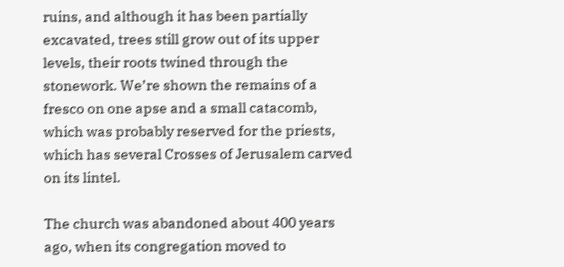ruins, and although it has been partially excavated, trees still grow out of its upper levels, their roots twined through the stonework. We’re shown the remains of a fresco on one apse and a small catacomb, which was probably reserved for the priests, which has several Crosses of Jerusalem carved on its lintel.

The church was abandoned about 400 years ago, when its congregation moved to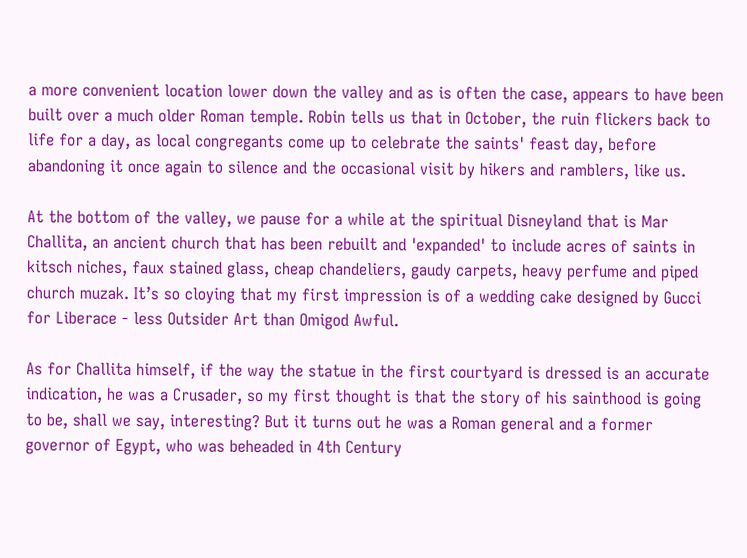a more convenient location lower down the valley and as is often the case, appears to have been built over a much older Roman temple. Robin tells us that in October, the ruin flickers back to life for a day, as local congregants come up to celebrate the saints' feast day, before abandoning it once again to silence and the occasional visit by hikers and ramblers, like us.

At the bottom of the valley, we pause for a while at the spiritual Disneyland that is Mar Challita, an ancient church that has been rebuilt and 'expanded' to include acres of saints in kitsch niches, faux stained glass, cheap chandeliers, gaudy carpets, heavy perfume and piped church muzak. It’s so cloying that my first impression is of a wedding cake designed by Gucci for Liberace - less Outsider Art than Omigod Awful.

As for Challita himself, if the way the statue in the first courtyard is dressed is an accurate indication, he was a Crusader, so my first thought is that the story of his sainthood is going to be, shall we say, interesting? But it turns out he was a Roman general and a former governor of Egypt, who was beheaded in 4th Century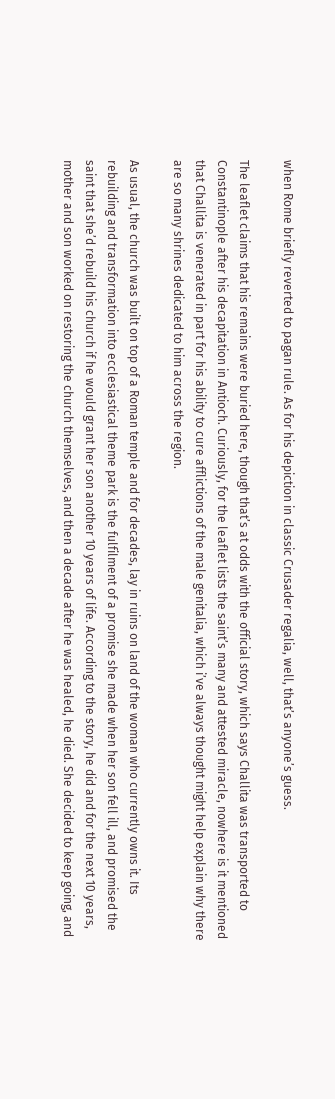when Rome briefly reverted to pagan rule. As for his depiction in classic Crusader regalia, well, that’s anyone’s guess.

The leaflet claims that his remains were buried here, though that’s at odds with the official story, which says Challita was transported to Constantinople after his decapitation in Antioch. Curiously, for the leaflet lists the saint’s many and attested miracle, nowhere is it mentioned that Challita is venerated in part for his ability to cure afflictions of the male genitalia, which i’ve always thought might help explain why there are so many shrines dedicated to him across the region.

As usual, the church was built on top of a Roman temple and for decades, lay in ruins on land of the woman who currently owns it. Its rebuilding and transformation into ecclesiastical theme park is the fulfilment of a promise she made when her son fell ill, and promised the saint that she’d rebuild his church if he would grant her son another 10 years of life. According to the story, he did and for the next 10 years, mother and son worked on restoring the church themselves, and then a decade after he was healed, he died. She decided to keep going, and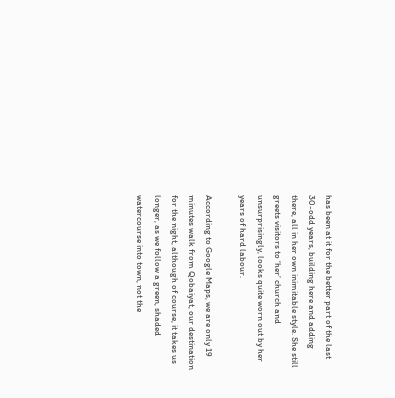has been at it for the better part of the last 30-odd years, building here and adding there, all in her own inimitable style. She still greets visitors to ‘her’ church and unsurprisingly, looks quite worn out by her years of hard labour.

According to Google Maps, we are only 19 minutes walk from Qobaiyat, our destination for the night, although of course, it takes us longer, as we follow a green, shaded watercourse into town, not the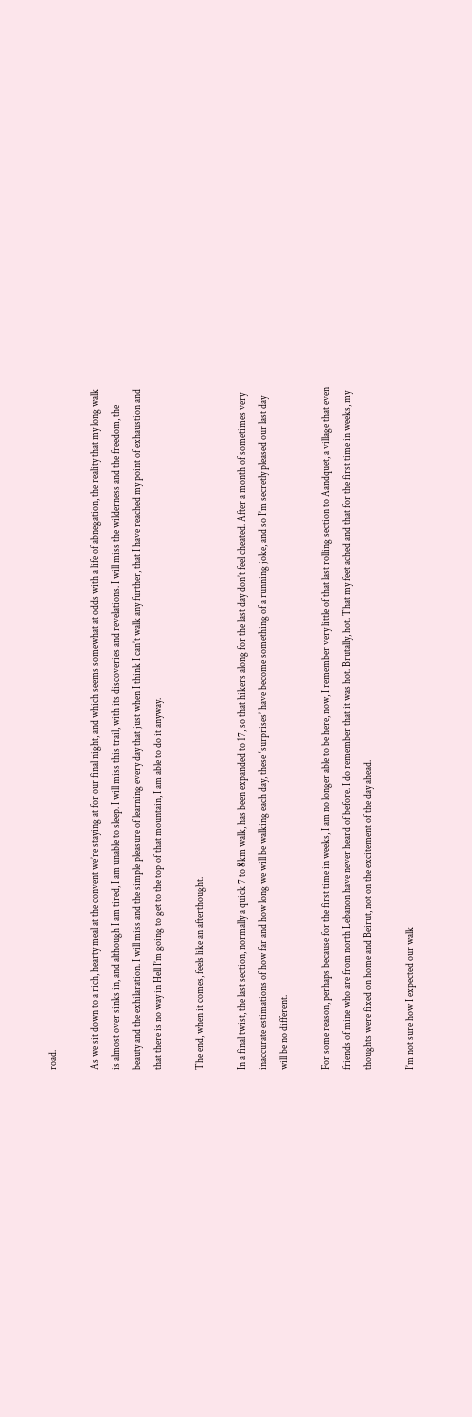road.

As we sit down to a rich, hearty meal at the convent we’re staying at for our final night, and which seems somewhat at odds with a life of abnegation, the reality that my long walk is almost over sinks in, and although I am tired, I am unable to sleep. I will miss this trail, with its discoveries and revelations. I will miss the wilderness and the freedom, the beauty and the exhilaration. I will miss and the simple pleasure of learning every day that just when I think I can’t walk any further, that I have reached my point of exhaustion and that there is no way in Hell I’m going to get to the top of that mountain, I am able to do it anyway.

The end, when it comes, feels like an afterthought.

In a final twist, the last section, normally a quick 7 to 8km walk, has been expanded to 17, so that hikers along for the last day don’t feel cheated. After a month of sometimes very inaccurate estimations of how far and how long we will be walking each day, these ‘surprises’ have become something of a running joke, and so I’m secretly pleased our last day will be no different.

For some reason, perhaps because for the first time in weeks, I am no longer able to be here, now, I remember very little of that last rolling section to Aandquet, a village that even friends of mine who are from north Lebanon have never heard of before. I do remember that it was hot. Brutally, hot. That my feet ached and that for the first time in weeks, my thoughts were fixed on home and Beirut, not on the excitement of the day ahead.

I’m not sure how I expected our walk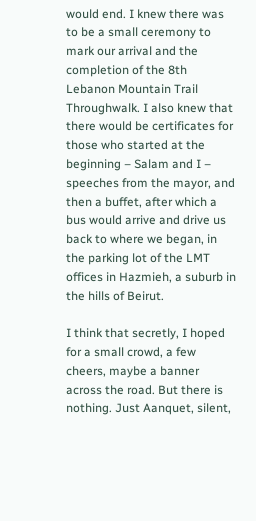would end. I knew there was to be a small ceremony to mark our arrival and the completion of the 8th Lebanon Mountain Trail Throughwalk. I also knew that there would be certificates for those who started at the beginning – Salam and I – speeches from the mayor, and then a buffet, after which a bus would arrive and drive us back to where we began, in the parking lot of the LMT offices in Hazmieh, a suburb in the hills of Beirut.

I think that secretly, I hoped for a small crowd, a few cheers, maybe a banner across the road. But there is nothing. Just Aanquet, silent,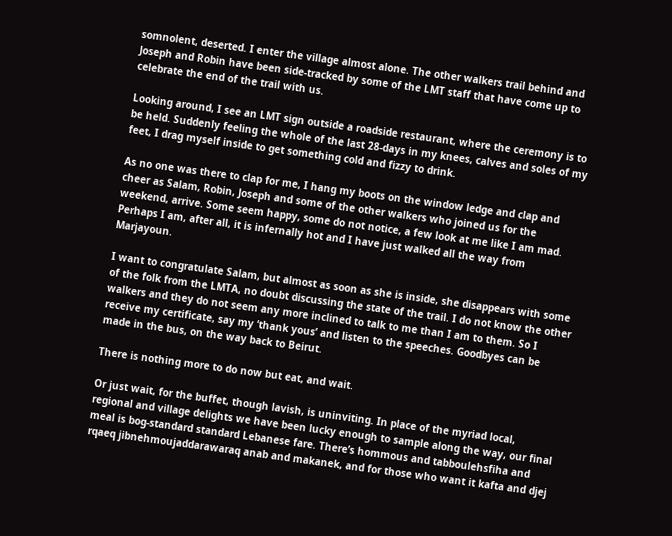somnolent, deserted. I enter the village almost alone. The other walkers trail behind and Joseph and Robin have been side-tracked by some of the LMT staff that have come up to celebrate the end of the trail with us.

Looking around, I see an LMT sign outside a roadside restaurant, where the ceremony is to be held. Suddenly feeling the whole of the last 28-days in my knees, calves and soles of my feet, I drag myself inside to get something cold and fizzy to drink.

As no one was there to clap for me, I hang my boots on the window ledge and clap and cheer as Salam, Robin, Joseph and some of the other walkers who joined us for the weekend, arrive. Some seem happy, some do not notice, a few look at me like I am mad. Perhaps I am, after all, it is infernally hot and I have just walked all the way from Marjayoun.

I want to congratulate Salam, but almost as soon as she is inside, she disappears with some of the folk from the LMTA, no doubt discussing the state of the trail. I do not know the other walkers and they do not seem any more inclined to talk to me than I am to them. So I receive my certificate, say my ‘thank yous’ and listen to the speeches. Goodbyes can be made in the bus, on the way back to Beirut.

There is nothing more to do now but eat, and wait.

Or just wait, for the buffet, though lavish, is uninviting. In place of the myriad local, regional and village delights we have been lucky enough to sample along the way, our final meal is bog-standard standard Lebanese fare. There’s hommous and tabboulehsfiha and rqaeq jibnehmoujaddarawaraq anab and makanek, and for those who want it kafta and djej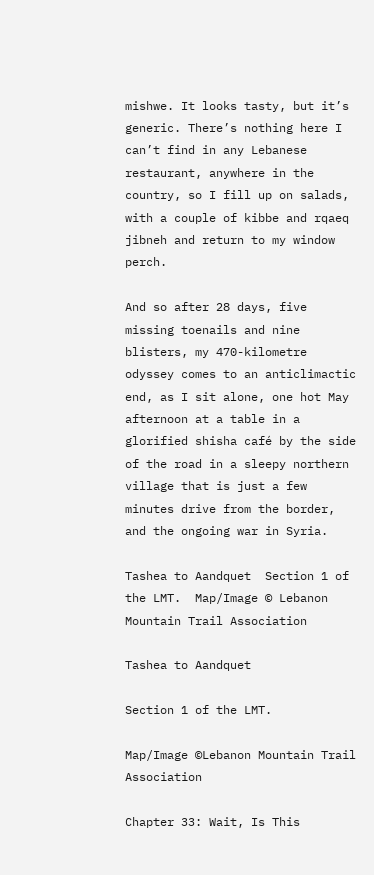mishwe. It looks tasty, but it’s generic. There’s nothing here I can’t find in any Lebanese restaurant, anywhere in the country, so I fill up on salads, with a couple of kibbe and rqaeq jibneh and return to my window perch.

And so after 28 days, five missing toenails and nine blisters, my 470-kilometre odyssey comes to an anticlimactic end, as I sit alone, one hot May afternoon at a table in a glorified shisha café by the side of the road in a sleepy northern village that is just a few minutes drive from the border, and the ongoing war in Syria.

Tashea to Aandquet  Section 1 of the LMT.  Map/Image © Lebanon Mountain Trail Association

Tashea to Aandquet

Section 1 of the LMT.

Map/Image ©Lebanon Mountain Trail Association

Chapter 33: Wait, Is This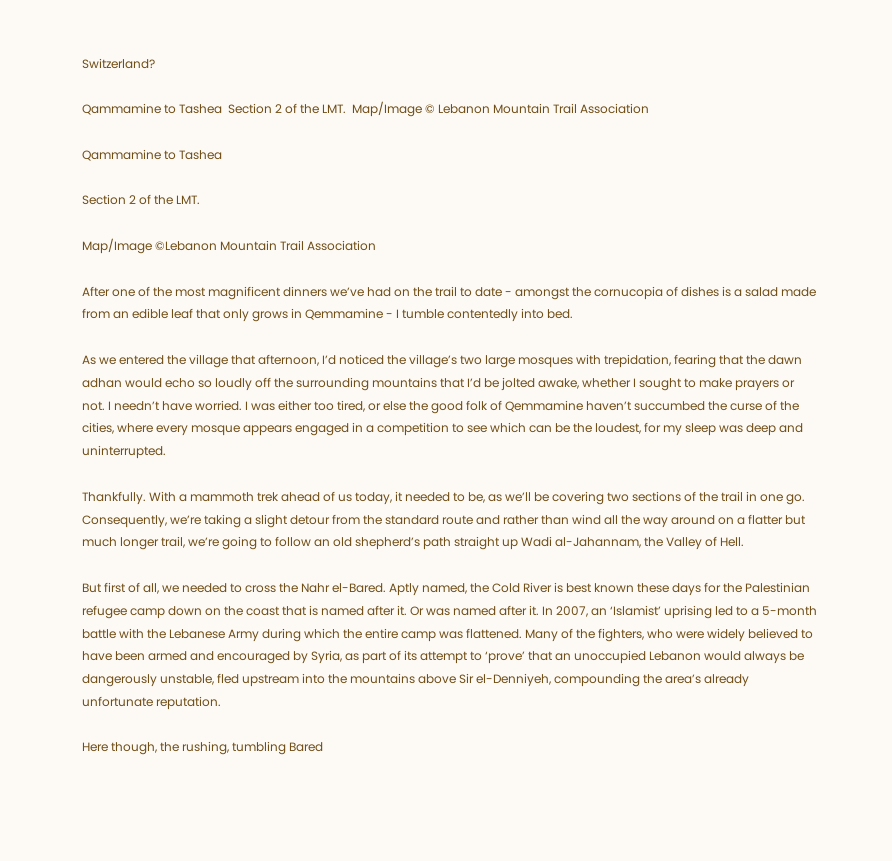Switzerland?

Qammamine to Tashea  Section 2 of the LMT.  Map/Image © Lebanon Mountain Trail Association

Qammamine to Tashea

Section 2 of the LMT.

Map/Image ©Lebanon Mountain Trail Association

After one of the most magnificent dinners we’ve had on the trail to date - amongst the cornucopia of dishes is a salad made from an edible leaf that only grows in Qemmamine - I tumble contentedly into bed.

As we entered the village that afternoon, I’d noticed the village’s two large mosques with trepidation, fearing that the dawn adhan would echo so loudly off the surrounding mountains that I’d be jolted awake, whether I sought to make prayers or not. I needn’t have worried. I was either too tired, or else the good folk of Qemmamine haven’t succumbed the curse of the cities, where every mosque appears engaged in a competition to see which can be the loudest, for my sleep was deep and uninterrupted.

Thankfully. With a mammoth trek ahead of us today, it needed to be, as we’ll be covering two sections of the trail in one go. Consequently, we’re taking a slight detour from the standard route and rather than wind all the way around on a flatter but much longer trail, we’re going to follow an old shepherd’s path straight up Wadi al-Jahannam, the Valley of Hell.

But first of all, we needed to cross the Nahr el-Bared. Aptly named, the Cold River is best known these days for the Palestinian refugee camp down on the coast that is named after it. Or was named after it. In 2007, an ‘Islamist’ uprising led to a 5-month battle with the Lebanese Army during which the entire camp was flattened. Many of the fighters, who were widely believed to have been armed and encouraged by Syria, as part of its attempt to ‘prove’ that an unoccupied Lebanon would always be dangerously unstable, fled upstream into the mountains above Sir el-Denniyeh, compounding the area’s already unfortunate reputation.

Here though, the rushing, tumbling Bared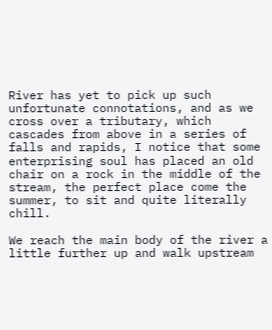River has yet to pick up such unfortunate connotations, and as we cross over a tributary, which cascades from above in a series of falls and rapids, I notice that some enterprising soul has placed an old chair on a rock in the middle of the stream, the perfect place come the summer, to sit and quite literally chill.

We reach the main body of the river a little further up and walk upstream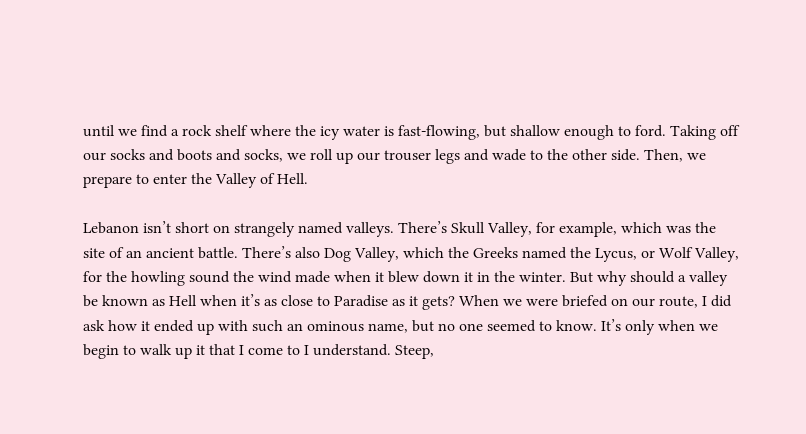until we find a rock shelf where the icy water is fast-flowing, but shallow enough to ford. Taking off our socks and boots and socks, we roll up our trouser legs and wade to the other side. Then, we prepare to enter the Valley of Hell.

Lebanon isn’t short on strangely named valleys. There’s Skull Valley, for example, which was the site of an ancient battle. There’s also Dog Valley, which the Greeks named the Lycus, or Wolf Valley, for the howling sound the wind made when it blew down it in the winter. But why should a valley be known as Hell when it’s as close to Paradise as it gets? When we were briefed on our route, I did ask how it ended up with such an ominous name, but no one seemed to know. It’s only when we begin to walk up it that I come to I understand. Steep,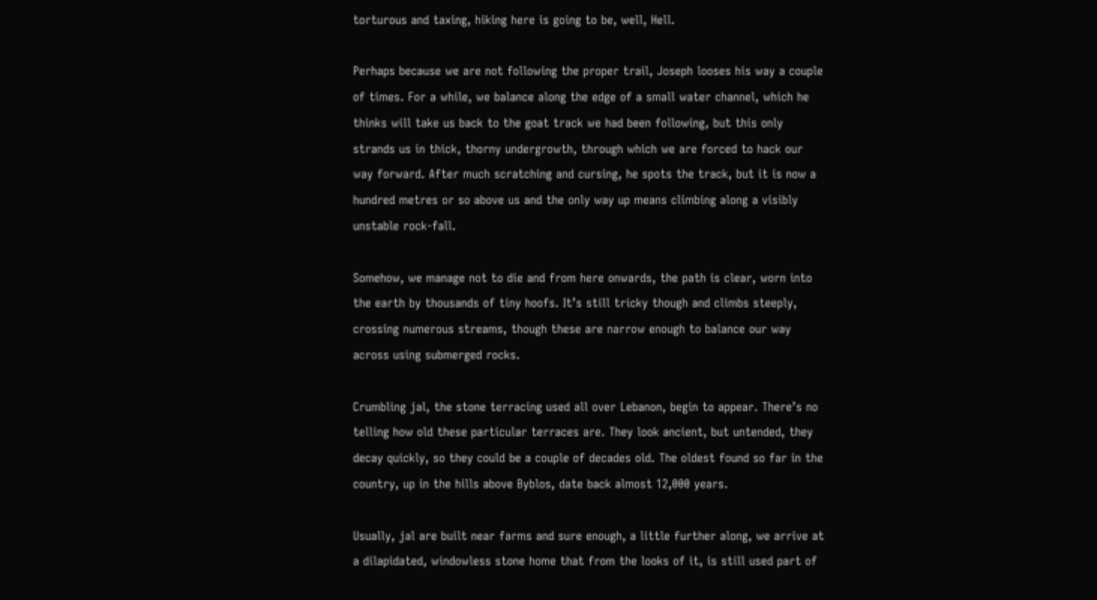torturous and taxing, hiking here is going to be, well, Hell.

Perhaps because we are not following the proper trail, Joseph looses his way a couple of times. For a while, we balance along the edge of a small water channel, which he thinks will take us back to the goat track we had been following, but this only strands us in thick, thorny undergrowth, through which we are forced to hack our way forward. After much scratching and cursing, he spots the track, but it is now a hundred metres or so above us and the only way up means climbing along a visibly unstable rock-fall.

Somehow, we manage not to die and from here onwards, the path is clear, worn into the earth by thousands of tiny hoofs. It’s still tricky though and climbs steeply, crossing numerous streams, though these are narrow enough to balance our way across using submerged rocks.

Crumbling jal, the stone terracing used all over Lebanon, begin to appear. There’s no telling how old these particular terraces are. They look ancient, but untended, they decay quickly, so they could be a couple of decades old. The oldest found so far in the country, up in the hills above Byblos, date back almost 12,000 years.

Usually, jal are built near farms and sure enough, a little further along, we arrive at a dilapidated, windowless stone home that from the looks of it, is still used part of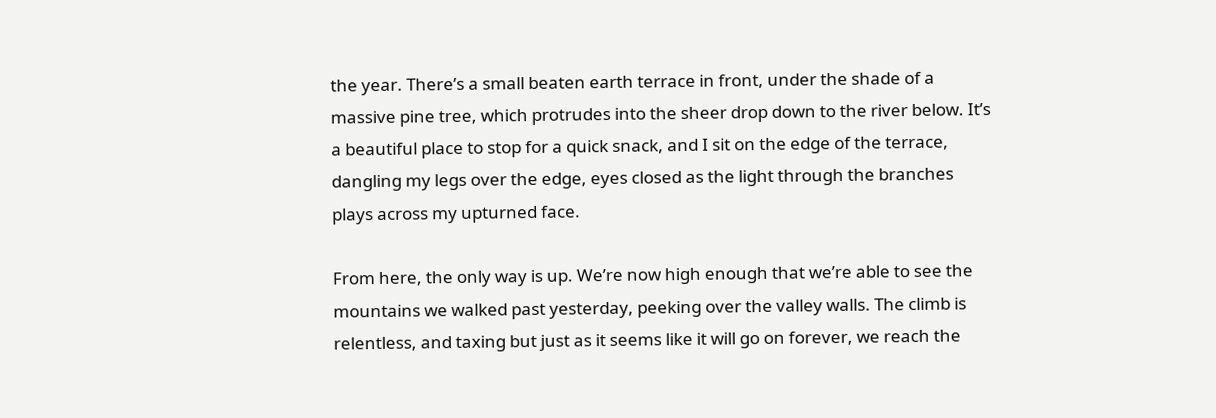the year. There’s a small beaten earth terrace in front, under the shade of a massive pine tree, which protrudes into the sheer drop down to the river below. It’s a beautiful place to stop for a quick snack, and I sit on the edge of the terrace,  dangling my legs over the edge, eyes closed as the light through the branches plays across my upturned face.

From here, the only way is up. We’re now high enough that we’re able to see the mountains we walked past yesterday, peeking over the valley walls. The climb is relentless, and taxing but just as it seems like it will go on forever, we reach the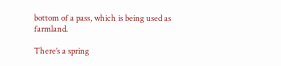bottom of a pass, which is being used as farmland.

There’s a spring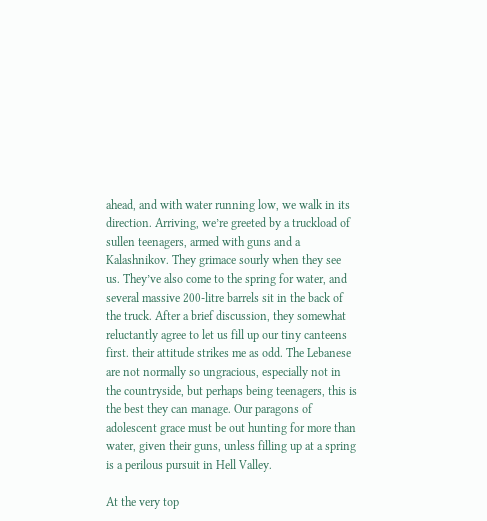ahead, and with water running low, we walk in its direction. Arriving, we’re greeted by a truckload of sullen teenagers, armed with guns and a Kalashnikov. They grimace sourly when they see us. They’ve also come to the spring for water, and several massive 200-litre barrels sit in the back of the truck. After a brief discussion, they somewhat reluctantly agree to let us fill up our tiny canteens first. their attitude strikes me as odd. The Lebanese are not normally so ungracious, especially not in the countryside, but perhaps being teenagers, this is the best they can manage. Our paragons of adolescent grace must be out hunting for more than water, given their guns, unless filling up at a spring is a perilous pursuit in Hell Valley.

At the very top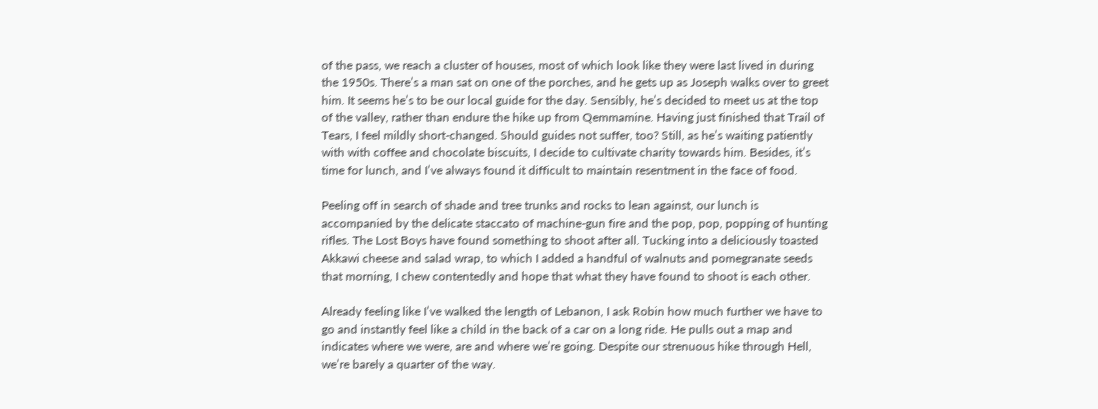of the pass, we reach a cluster of houses, most of which look like they were last lived in during the 1950s. There’s a man sat on one of the porches, and he gets up as Joseph walks over to greet him. It seems he’s to be our local guide for the day. Sensibly, he’s decided to meet us at the top of the valley, rather than endure the hike up from Qemmamine. Having just finished that Trail of Tears, I feel mildly short-changed. Should guides not suffer, too? Still, as he’s waiting patiently with with coffee and chocolate biscuits, I decide to cultivate charity towards him. Besides, it’s time for lunch, and I’ve always found it difficult to maintain resentment in the face of food.

Peeling off in search of shade and tree trunks and rocks to lean against, our lunch is accompanied by the delicate staccato of machine-gun fire and the pop, pop, popping of hunting rifles. The Lost Boys have found something to shoot after all. Tucking into a deliciously toasted Akkawi cheese and salad wrap, to which I added a handful of walnuts and pomegranate seeds that morning, I chew contentedly and hope that what they have found to shoot is each other.

Already feeling like I’ve walked the length of Lebanon, I ask Robin how much further we have to go and instantly feel like a child in the back of a car on a long ride. He pulls out a map and indicates where we were, are and where we’re going. Despite our strenuous hike through Hell, we’re barely a quarter of the way.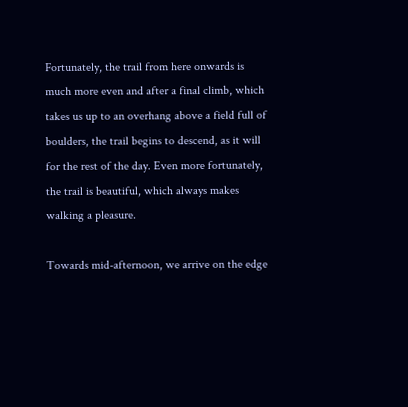Fortunately, the trail from here onwards is much more even and after a final climb, which takes us up to an overhang above a field full of boulders, the trail begins to descend, as it will for the rest of the day. Even more fortunately, the trail is beautiful, which always makes walking a pleasure.

Towards mid-afternoon, we arrive on the edge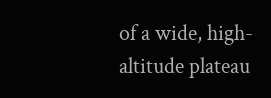of a wide, high-altitude plateau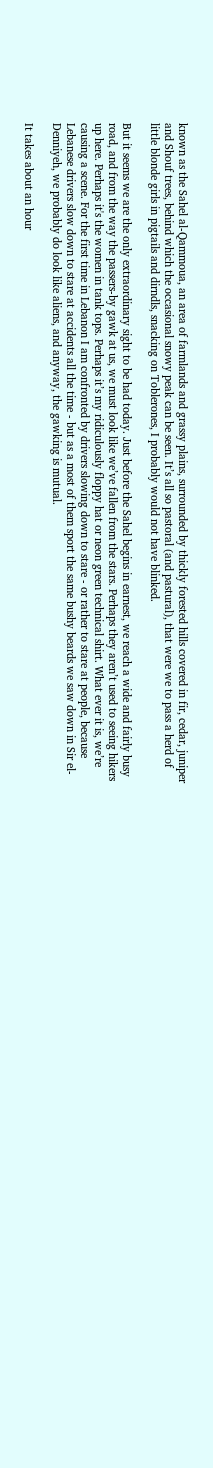known as the Sahel al-Qammoua, an area of farmlands and grassy plains, surrounded by thickly forested hills covered in fir, cedar, juniper and Shouf trees, behind which the occasional snowy peak can be seen. It’s all so pastoral (and pastural), that were we to pass a herd of little blonde girls in pigtails and dirndls, snacking on Toblerones, I probably would not have blinked.

But it seems we are the only extraordinary sight to be had today. Just before the Sahel begins in earnest, we reach a wide and fairly busy road, and from the way the passers-by gawk at us, we must look like we’ve fallen from the stars. Perhaps they aren’t used to seeing hikers up here. Perhaps it's the women in tank tops. Perhaps it’s my ridiculously floppy hat or neon green technical shirt. What ever it is, we’re causing a scene. For the first time in Lebanon I am confronted by drivers slowing down to stare - or rather to stare at people, because Lebanese drivers slow down to stare at accidents all the time - but as a most of them sport the same bushy beards we saw down in Sir el-Denniyeh, we probably do look like aliens, and anyway, the gawking is mutual.

It takes about an hour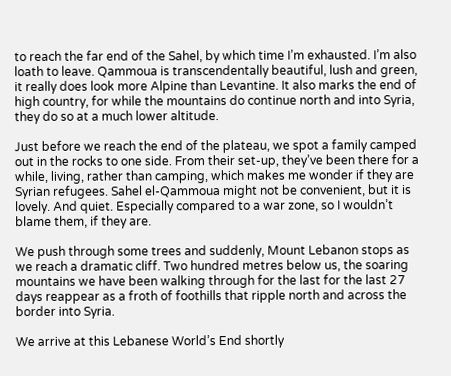to reach the far end of the Sahel, by which time I’m exhausted. I’m also loath to leave. Qammoua is transcendentally beautiful, lush and green, it really does look more Alpine than Levantine. It also marks the end of high country, for while the mountains do continue north and into Syria, they do so at a much lower altitude.

Just before we reach the end of the plateau, we spot a family camped out in the rocks to one side. From their set-up, they’ve been there for a while, living, rather than camping, which makes me wonder if they are Syrian refugees. Sahel el-Qammoua might not be convenient, but it is lovely. And quiet. Especially compared to a war zone, so I wouldn’t blame them, if they are.

We push through some trees and suddenly, Mount Lebanon stops as we reach a dramatic cliff. Two hundred metres below us, the soaring mountains we have been walking through for the last for the last 27 days reappear as a froth of foothills that ripple north and across the border into Syria.

We arrive at this Lebanese World’s End shortly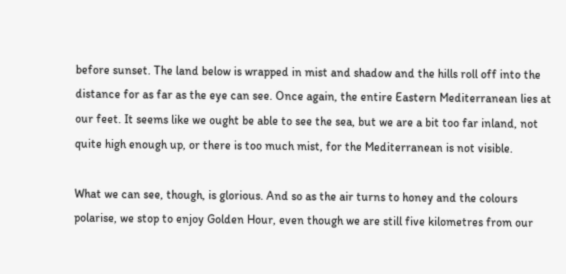before sunset. The land below is wrapped in mist and shadow and the hills roll off into the distance for as far as the eye can see. Once again, the entire Eastern Mediterranean lies at our feet. It seems like we ought be able to see the sea, but we are a bit too far inland, not quite high enough up, or there is too much mist, for the Mediterranean is not visible.

What we can see, though, is glorious. And so as the air turns to honey and the colours polarise, we stop to enjoy Golden Hour, even though we are still five kilometres from our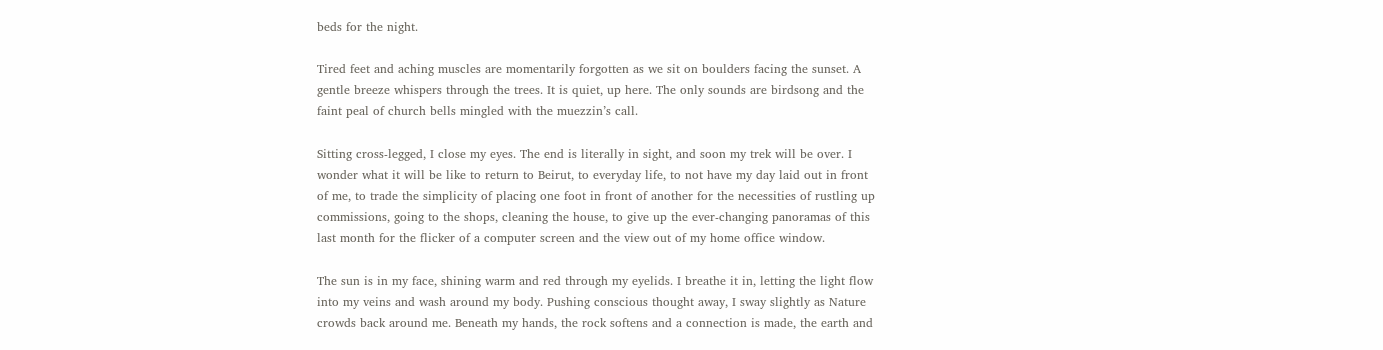beds for the night.

Tired feet and aching muscles are momentarily forgotten as we sit on boulders facing the sunset. A gentle breeze whispers through the trees. It is quiet, up here. The only sounds are birdsong and the faint peal of church bells mingled with the muezzin’s call.

Sitting cross-legged, I close my eyes. The end is literally in sight, and soon my trek will be over. I wonder what it will be like to return to Beirut, to everyday life, to not have my day laid out in front of me, to trade the simplicity of placing one foot in front of another for the necessities of rustling up commissions, going to the shops, cleaning the house, to give up the ever-changing panoramas of this last month for the flicker of a computer screen and the view out of my home office window.

The sun is in my face, shining warm and red through my eyelids. I breathe it in, letting the light flow into my veins and wash around my body. Pushing conscious thought away, I sway slightly as Nature crowds back around me. Beneath my hands, the rock softens and a connection is made, the earth and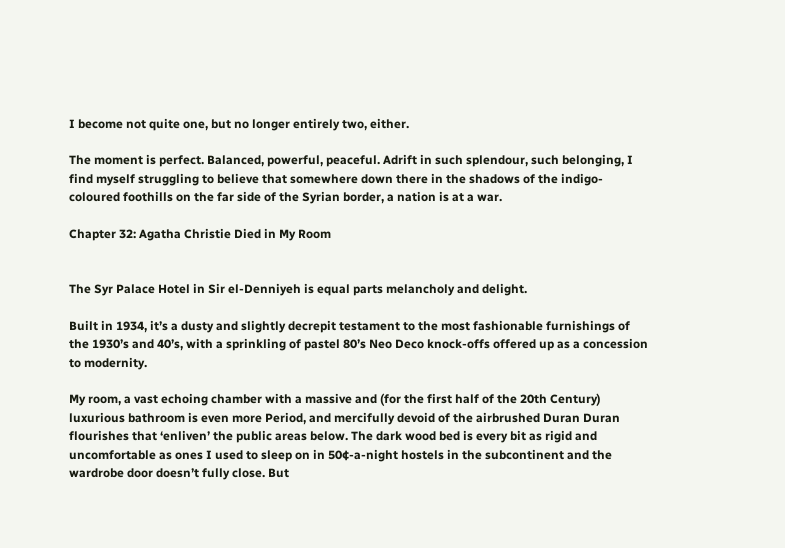I become not quite one, but no longer entirely two, either.

The moment is perfect. Balanced, powerful, peaceful. Adrift in such splendour, such belonging, I find myself struggling to believe that somewhere down there in the shadows of the indigo-coloured foothills on the far side of the Syrian border, a nation is at a war.

Chapter 32: Agatha Christie Died in My Room


The Syr Palace Hotel in Sir el-Denniyeh is equal parts melancholy and delight.

Built in 1934, it’s a dusty and slightly decrepit testament to the most fashionable furnishings of the 1930’s and 40’s, with a sprinkling of pastel 80’s Neo Deco knock-offs offered up as a concession to modernity.

My room, a vast echoing chamber with a massive and (for the first half of the 20th Century) luxurious bathroom is even more Period, and mercifully devoid of the airbrushed Duran Duran flourishes that ‘enliven’ the public areas below. The dark wood bed is every bit as rigid and uncomfortable as ones I used to sleep on in 50¢-a-night hostels in the subcontinent and the wardrobe door doesn’t fully close. But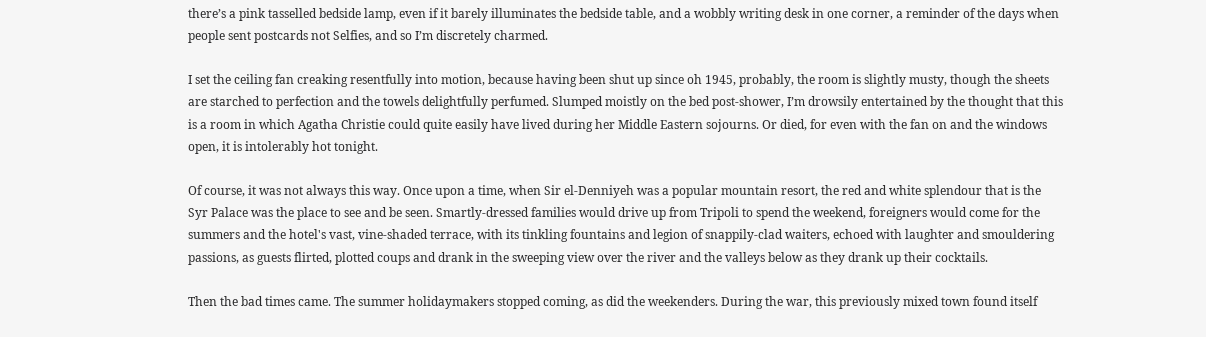there’s a pink tasselled bedside lamp, even if it barely illuminates the bedside table, and a wobbly writing desk in one corner, a reminder of the days when people sent postcards not Selfies, and so I’m discretely charmed.

I set the ceiling fan creaking resentfully into motion, because having been shut up since oh 1945, probably, the room is slightly musty, though the sheets are starched to perfection and the towels delightfully perfumed. Slumped moistly on the bed post-shower, I’m drowsily entertained by the thought that this is a room in which Agatha Christie could quite easily have lived during her Middle Eastern sojourns. Or died, for even with the fan on and the windows open, it is intolerably hot tonight.

Of course, it was not always this way. Once upon a time, when Sir el-Denniyeh was a popular mountain resort, the red and white splendour that is the Syr Palace was the place to see and be seen. Smartly-dressed families would drive up from Tripoli to spend the weekend, foreigners would come for the summers and the hotel's vast, vine-shaded terrace, with its tinkling fountains and legion of snappily-clad waiters, echoed with laughter and smouldering passions, as guests flirted, plotted coups and drank in the sweeping view over the river and the valleys below as they drank up their cocktails.

Then the bad times came. The summer holidaymakers stopped coming, as did the weekenders. During the war, this previously mixed town found itself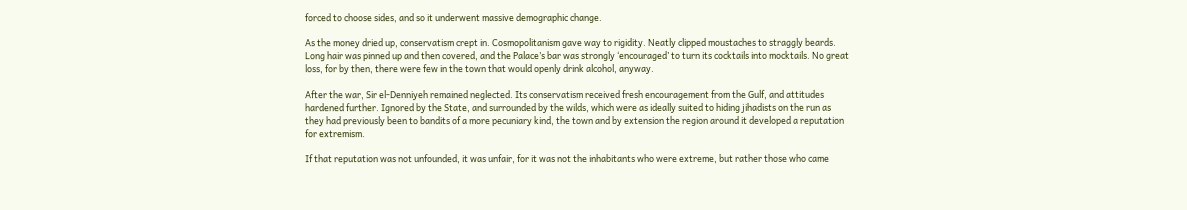forced to choose sides, and so it underwent massive demographic change.

As the money dried up, conservatism crept in. Cosmopolitanism gave way to rigidity. Neatly clipped moustaches to straggly beards. Long hair was pinned up and then covered, and the Palace’s bar was strongly ‘encouraged’ to turn its cocktails into mocktails. No great loss, for by then, there were few in the town that would openly drink alcohol, anyway.

After the war, Sir el-Denniyeh remained neglected. Its conservatism received fresh encouragement from the Gulf, and attitudes hardened further. Ignored by the State, and surrounded by the wilds, which were as ideally suited to hiding jihadists on the run as they had previously been to bandits of a more pecuniary kind, the town and by extension the region around it developed a reputation for extremism.

If that reputation was not unfounded, it was unfair, for it was not the inhabitants who were extreme, but rather those who came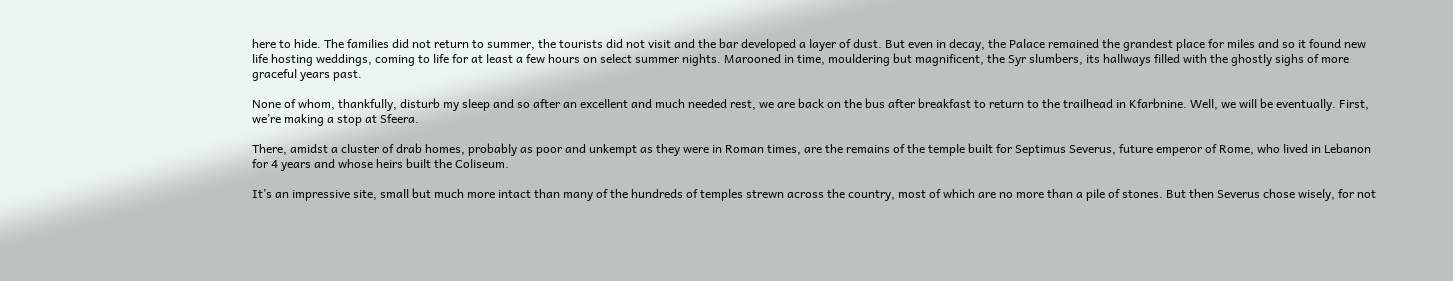here to hide. The families did not return to summer, the tourists did not visit and the bar developed a layer of dust. But even in decay, the Palace remained the grandest place for miles and so it found new life hosting weddings, coming to life for at least a few hours on select summer nights. Marooned in time, mouldering but magnificent, the Syr slumbers, its hallways filled with the ghostly sighs of more graceful years past.

None of whom, thankfully, disturb my sleep and so after an excellent and much needed rest, we are back on the bus after breakfast to return to the trailhead in Kfarbnine. Well, we will be eventually. First, we’re making a stop at Sfeera.

There, amidst a cluster of drab homes, probably as poor and unkempt as they were in Roman times, are the remains of the temple built for Septimus Severus, future emperor of Rome, who lived in Lebanon for 4 years and whose heirs built the Coliseum.

It’s an impressive site, small but much more intact than many of the hundreds of temples strewn across the country, most of which are no more than a pile of stones. But then Severus chose wisely, for not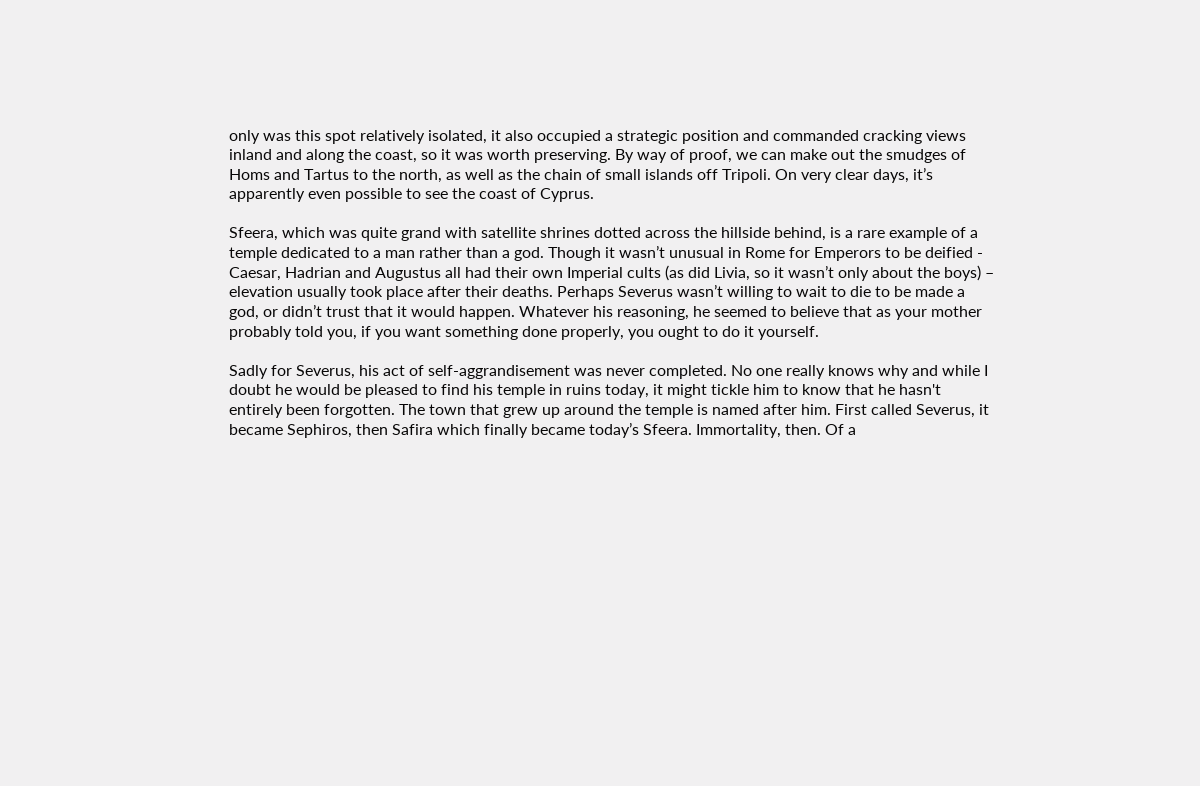only was this spot relatively isolated, it also occupied a strategic position and commanded cracking views inland and along the coast, so it was worth preserving. By way of proof, we can make out the smudges of Homs and Tartus to the north, as well as the chain of small islands off Tripoli. On very clear days, it’s apparently even possible to see the coast of Cyprus.

Sfeera, which was quite grand with satellite shrines dotted across the hillside behind, is a rare example of a temple dedicated to a man rather than a god. Though it wasn’t unusual in Rome for Emperors to be deified - Caesar, Hadrian and Augustus all had their own Imperial cults (as did Livia, so it wasn’t only about the boys) – elevation usually took place after their deaths. Perhaps Severus wasn’t willing to wait to die to be made a god, or didn’t trust that it would happen. Whatever his reasoning, he seemed to believe that as your mother probably told you, if you want something done properly, you ought to do it yourself.

Sadly for Severus, his act of self-aggrandisement was never completed. No one really knows why and while I doubt he would be pleased to find his temple in ruins today, it might tickle him to know that he hasn't entirely been forgotten. The town that grew up around the temple is named after him. First called Severus, it became Sephiros, then Safira which finally became today’s Sfeera. Immortality, then. Of a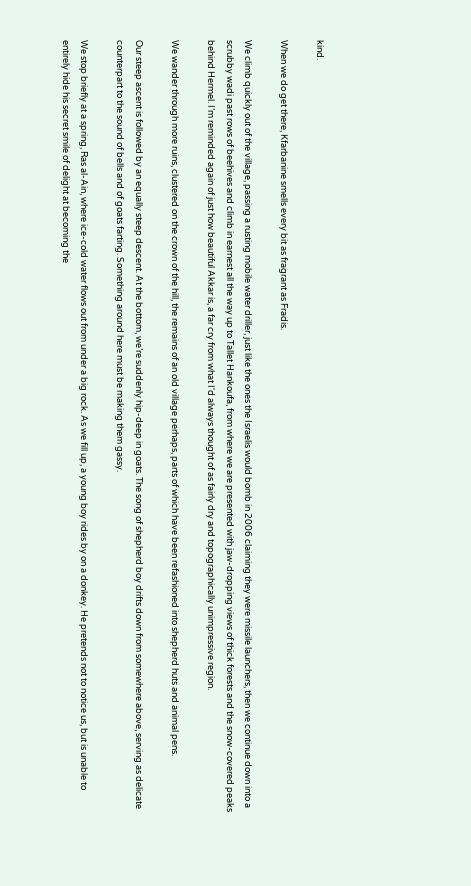kind.

When we do get there, Kfarbanine smells every bit as fragrant as Fradis.

We climb quickly out of the village, passing a rusting mobile water driller, just like the ones the Israelis would bomb in 2006 claiming they were missile launchers, then we continue down into a scrubby wadi past rows of beehives and climb in earnest all the way up to Tallet Hankoufa, from where we are presented with jaw-dropping views of thick forests and the snow-covered peaks behind Hermel. I’m reminded again of just how beautiful Akkar is, a far cry from what I'd always thought of as fairly dry and topographically unimpressive region.

We wander through more ruins, clustered on the crown of the hill, the remains of an old village perhaps, parts of which have been refashioned into shepherd huts and animal pens.

Our steep ascent is followed by an equally steep descent. At the bottom, we’re suddenly hip-deep in goats. The song of shepherd boy drifts down from somewhere above, serving as delicate counterpart to the sound of bells and of goats farting. Something around here must be making them gassy.

We stop briefly at a spring, Ras al-Ain, where ice-cold water flows out from under a big rock. As we fill up, a young boy rides by on a donkey. He pretends not to notice us, but is unable to entirely hide his secret smile of delight at becoming the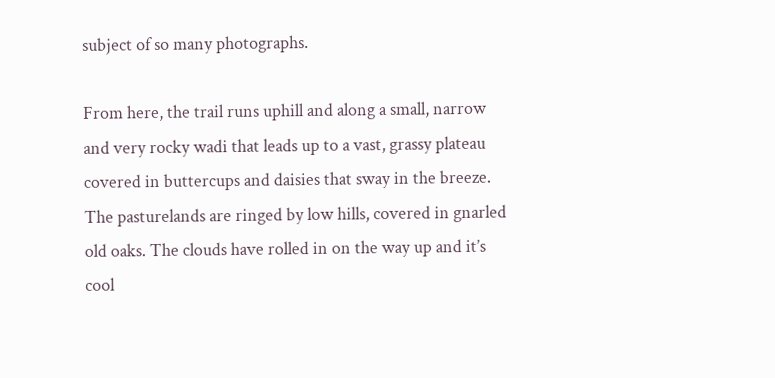subject of so many photographs.

From here, the trail runs uphill and along a small, narrow and very rocky wadi that leads up to a vast, grassy plateau covered in buttercups and daisies that sway in the breeze. The pasturelands are ringed by low hills, covered in gnarled old oaks. The clouds have rolled in on the way up and it’s cool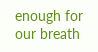enough for our breath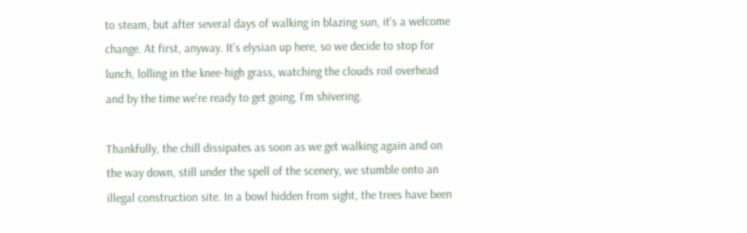to steam, but after several days of walking in blazing sun, it’s a welcome change. At first, anyway. It’s elysian up here, so we decide to stop for lunch, lolling in the knee-high grass, watching the clouds roil overhead and by the time we're ready to get going, I’m shivering.

Thankfully, the chill dissipates as soon as we get walking again and on the way down, still under the spell of the scenery, we stumble onto an illegal construction site. In a bowl hidden from sight, the trees have been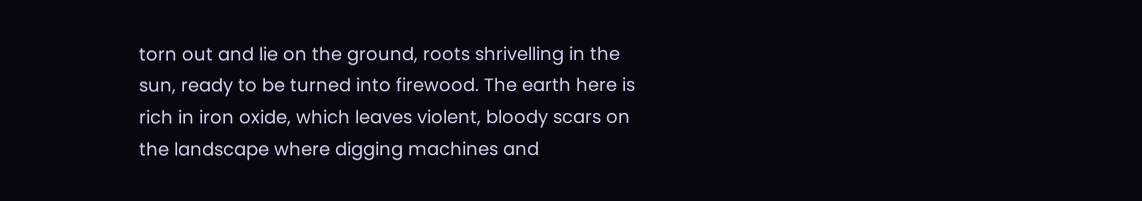torn out and lie on the ground, roots shrivelling in the sun, ready to be turned into firewood. The earth here is rich in iron oxide, which leaves violent, bloody scars on the landscape where digging machines and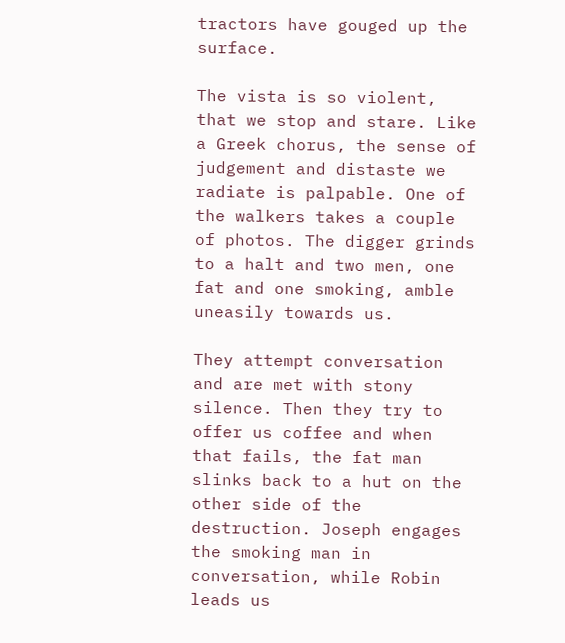tractors have gouged up the surface.

The vista is so violent, that we stop and stare. Like a Greek chorus, the sense of judgement and distaste we radiate is palpable. One of the walkers takes a couple of photos. The digger grinds to a halt and two men, one fat and one smoking, amble uneasily towards us.

They attempt conversation and are met with stony silence. Then they try to offer us coffee and when that fails, the fat man slinks back to a hut on the other side of the destruction. Joseph engages the smoking man in conversation, while Robin leads us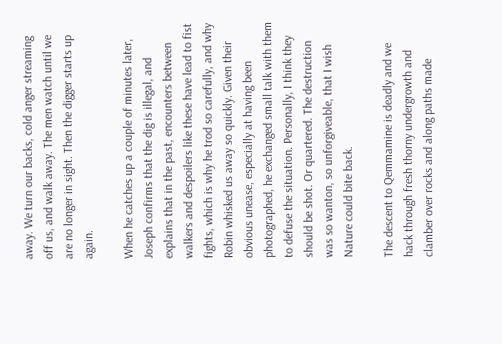away. We turn our backs, cold anger streaming off us, and walk away. The men watch until we are no longer in sight. Then the digger starts up again.

When he catches up a couple of minutes later, Joseph confirms that the dig is illegal, and explains that in the past, encounters between walkers and despoilers like these have lead to fist fights, which is why he trod so carefully, and why Robin whisked us away so quickly. Given their obvious unease, especially at having been photographed, he exchanged small talk with them to defuse the situation. Personally, I think they should be shot. Or quartered. The destruction was so wanton, so unforgiveable, that I wish Nature could bite back.

The descent to Qemmamine is deadly and we hack through fresh thorny undergrowth and clamber over rocks and along paths made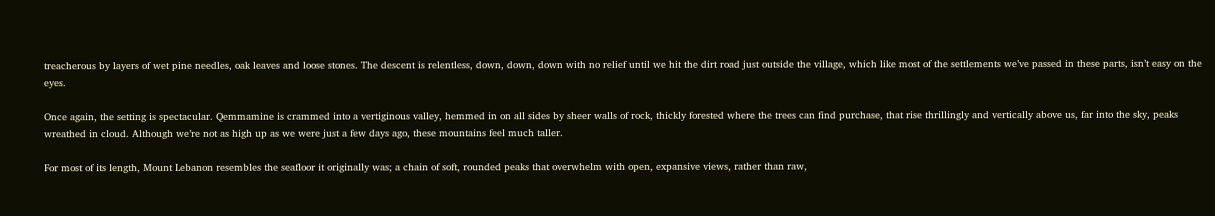treacherous by layers of wet pine needles, oak leaves and loose stones. The descent is relentless, down, down, down with no relief until we hit the dirt road just outside the village, which like most of the settlements we’ve passed in these parts, isn’t easy on the eyes.

Once again, the setting is spectacular. Qemmamine is crammed into a vertiginous valley, hemmed in on all sides by sheer walls of rock, thickly forested where the trees can find purchase, that rise thrillingly and vertically above us, far into the sky, peaks wreathed in cloud. Although we’re not as high up as we were just a few days ago, these mountains feel much taller.

For most of its length, Mount Lebanon resembles the seafloor it originally was; a chain of soft, rounded peaks that overwhelm with open, expansive views, rather than raw,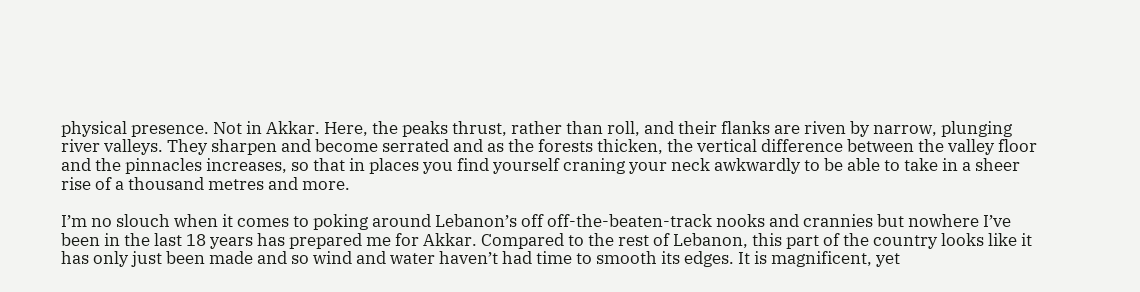physical presence. Not in Akkar. Here, the peaks thrust, rather than roll, and their flanks are riven by narrow, plunging river valleys. They sharpen and become serrated and as the forests thicken, the vertical difference between the valley floor and the pinnacles increases, so that in places you find yourself craning your neck awkwardly to be able to take in a sheer rise of a thousand metres and more.

I’m no slouch when it comes to poking around Lebanon’s off off-the-beaten-track nooks and crannies but nowhere I’ve been in the last 18 years has prepared me for Akkar. Compared to the rest of Lebanon, this part of the country looks like it has only just been made and so wind and water haven’t had time to smooth its edges. It is magnificent, yet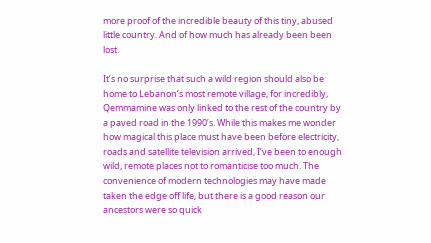more proof of the incredible beauty of this tiny, abused little country. And of how much has already been been lost.

It’s no surprise that such a wild region should also be home to Lebanon’s most remote village, for incredibly, Qemmamine was only linked to the rest of the country by a paved road in the 1990’s. While this makes me wonder how magical this place must have been before electricity, roads and satellite television arrived, I’ve been to enough wild, remote places not to romanticise too much. The convenience of modern technologies may have made taken the edge off life, but there is a good reason our ancestors were so quick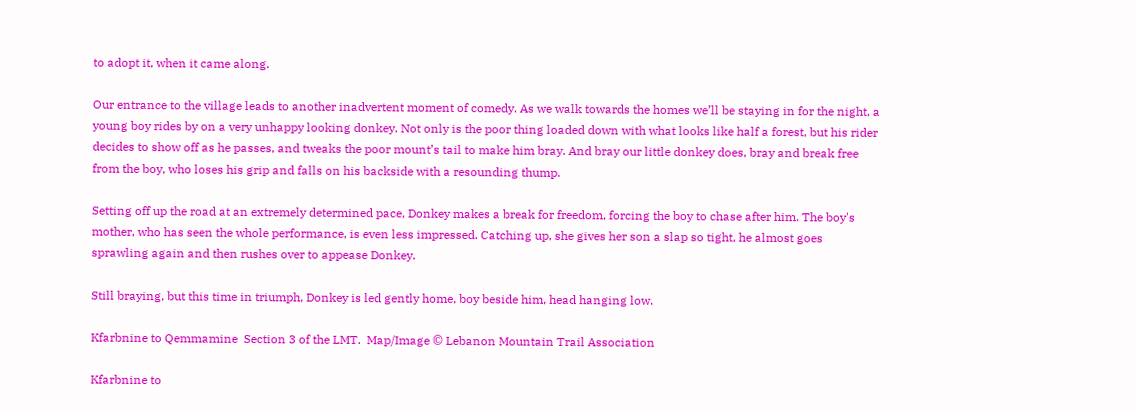to adopt it, when it came along.

Our entrance to the village leads to another inadvertent moment of comedy. As we walk towards the homes we’ll be staying in for the night, a young boy rides by on a very unhappy looking donkey. Not only is the poor thing loaded down with what looks like half a forest, but his rider decides to show off as he passes, and tweaks the poor mount’s tail to make him bray. And bray our little donkey does, bray and break free from the boy, who loses his grip and falls on his backside with a resounding thump.

Setting off up the road at an extremely determined pace, Donkey makes a break for freedom, forcing the boy to chase after him. The boy's mother, who has seen the whole performance, is even less impressed. Catching up, she gives her son a slap so tight, he almost goes sprawling again and then rushes over to appease Donkey.

Still braying, but this time in triumph, Donkey is led gently home, boy beside him, head hanging low.

Kfarbnine to Qemmamine  Section 3 of the LMT.  Map/Image © Lebanon Mountain Trail Association

Kfarbnine to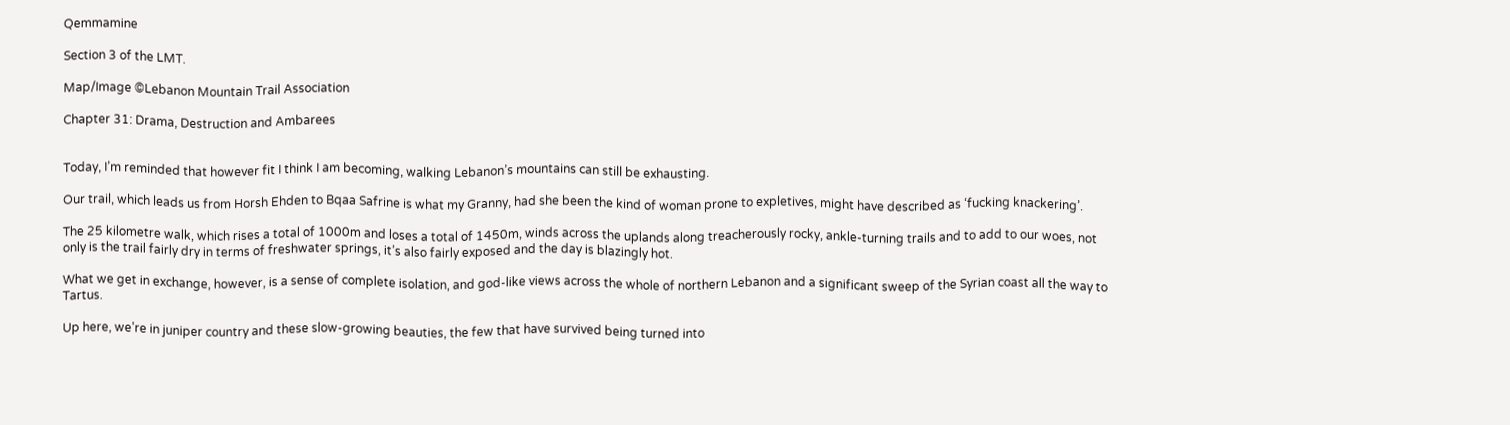Qemmamine

Section 3 of the LMT.

Map/Image ©Lebanon Mountain Trail Association

Chapter 31: Drama, Destruction and Ambarees


Today, I’m reminded that however fit I think I am becoming, walking Lebanon’s mountains can still be exhausting.

Our trail, which leads us from Horsh Ehden to Bqaa Safrine is what my Granny, had she been the kind of woman prone to expletives, might have described as ‘fucking knackering’.

The 25 kilometre walk, which rises a total of 1000m and loses a total of 1450m, winds across the uplands along treacherously rocky, ankle-turning trails and to add to our woes, not only is the trail fairly dry in terms of freshwater springs, it’s also fairly exposed and the day is blazingly hot.

What we get in exchange, however, is a sense of complete isolation, and god-like views across the whole of northern Lebanon and a significant sweep of the Syrian coast all the way to Tartus.

Up here, we’re in juniper country and these slow-growing beauties, the few that have survived being turned into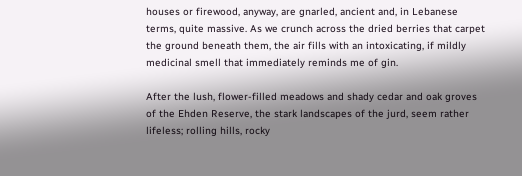houses or firewood, anyway, are gnarled, ancient and, in Lebanese terms, quite massive. As we crunch across the dried berries that carpet the ground beneath them, the air fills with an intoxicating, if mildly medicinal smell that immediately reminds me of gin.

After the lush, flower-filled meadows and shady cedar and oak groves of the Ehden Reserve, the stark landscapes of the jurd, seem rather lifeless; rolling hills, rocky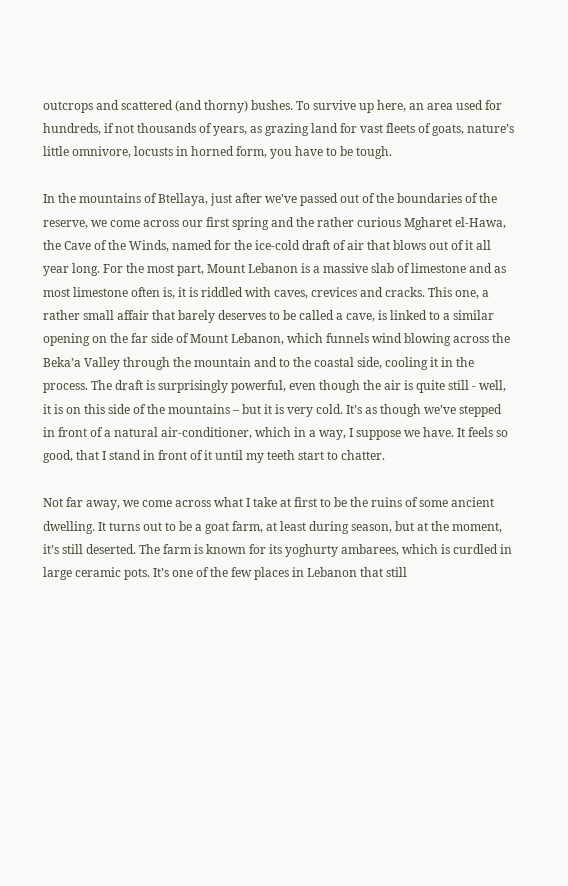outcrops and scattered (and thorny) bushes. To survive up here, an area used for hundreds, if not thousands of years, as grazing land for vast fleets of goats, nature’s little omnivore, locusts in horned form, you have to be tough.

In the mountains of Btellaya, just after we’ve passed out of the boundaries of the reserve, we come across our first spring and the rather curious Mgharet el-Hawa, the Cave of the Winds, named for the ice-cold draft of air that blows out of it all year long. For the most part, Mount Lebanon is a massive slab of limestone and as most limestone often is, it is riddled with caves, crevices and cracks. This one, a rather small affair that barely deserves to be called a cave, is linked to a similar opening on the far side of Mount Lebanon, which funnels wind blowing across the Beka’a Valley through the mountain and to the coastal side, cooling it in the process. The draft is surprisingly powerful, even though the air is quite still - well, it is on this side of the mountains – but it is very cold. It’s as though we’ve stepped in front of a natural air-conditioner, which in a way, I suppose we have. It feels so good, that I stand in front of it until my teeth start to chatter.

Not far away, we come across what I take at first to be the ruins of some ancient dwelling. It turns out to be a goat farm, at least during season, but at the moment, it’s still deserted. The farm is known for its yoghurty ambarees, which is curdled in large ceramic pots. It’s one of the few places in Lebanon that still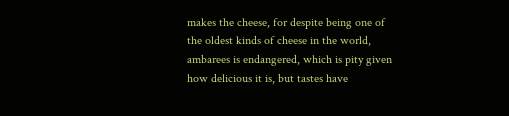makes the cheese, for despite being one of the oldest kinds of cheese in the world, ambarees is endangered, which is pity given how delicious it is, but tastes have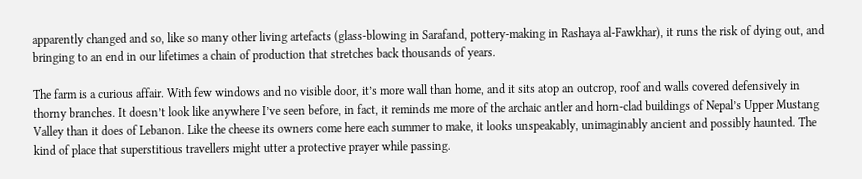apparently changed and so, like so many other living artefacts (glass-blowing in Sarafand, pottery-making in Rashaya al-Fawkhar), it runs the risk of dying out, and bringing to an end in our lifetimes a chain of production that stretches back thousands of years.

The farm is a curious affair. With few windows and no visible door, it’s more wall than home, and it sits atop an outcrop, roof and walls covered defensively in thorny branches. It doesn’t look like anywhere I’ve seen before, in fact, it reminds me more of the archaic antler and horn-clad buildings of Nepal’s Upper Mustang Valley than it does of Lebanon. Like the cheese its owners come here each summer to make, it looks unspeakably, unimaginably ancient and possibly haunted. The kind of place that superstitious travellers might utter a protective prayer while passing.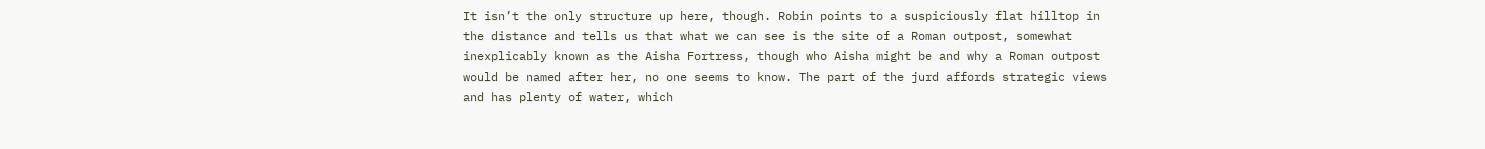It isn’t the only structure up here, though. Robin points to a suspiciously flat hilltop in the distance and tells us that what we can see is the site of a Roman outpost, somewhat inexplicably known as the Aisha Fortress, though who Aisha might be and why a Roman outpost would be named after her, no one seems to know. The part of the jurd affords strategic views and has plenty of water, which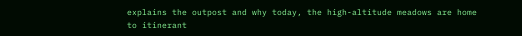explains the outpost and why today, the high-altitude meadows are home to itinerant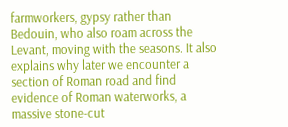farmworkers, gypsy rather than Bedouin, who also roam across the Levant, moving with the seasons. It also explains why later we encounter a section of Roman road and find evidence of Roman waterworks, a massive stone-cut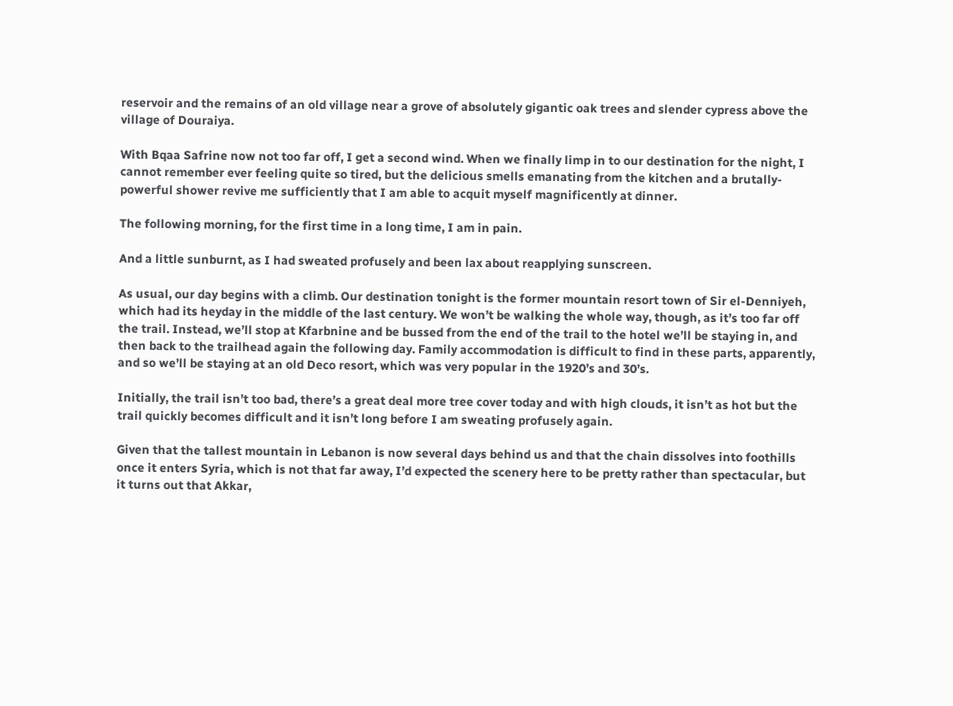reservoir and the remains of an old village near a grove of absolutely gigantic oak trees and slender cypress above the village of Douraiya.

With Bqaa Safrine now not too far off, I get a second wind. When we finally limp in to our destination for the night, I cannot remember ever feeling quite so tired, but the delicious smells emanating from the kitchen and a brutally-powerful shower revive me sufficiently that I am able to acquit myself magnificently at dinner.

The following morning, for the first time in a long time, I am in pain.

And a little sunburnt, as I had sweated profusely and been lax about reapplying sunscreen.

As usual, our day begins with a climb. Our destination tonight is the former mountain resort town of Sir el-Denniyeh, which had its heyday in the middle of the last century. We won’t be walking the whole way, though, as it’s too far off the trail. Instead, we’ll stop at Kfarbnine and be bussed from the end of the trail to the hotel we’ll be staying in, and then back to the trailhead again the following day. Family accommodation is difficult to find in these parts, apparently, and so we’ll be staying at an old Deco resort, which was very popular in the 1920’s and 30’s.

Initially, the trail isn’t too bad, there’s a great deal more tree cover today and with high clouds, it isn’t as hot but the trail quickly becomes difficult and it isn’t long before I am sweating profusely again.

Given that the tallest mountain in Lebanon is now several days behind us and that the chain dissolves into foothills once it enters Syria, which is not that far away, I’d expected the scenery here to be pretty rather than spectacular, but it turns out that Akkar,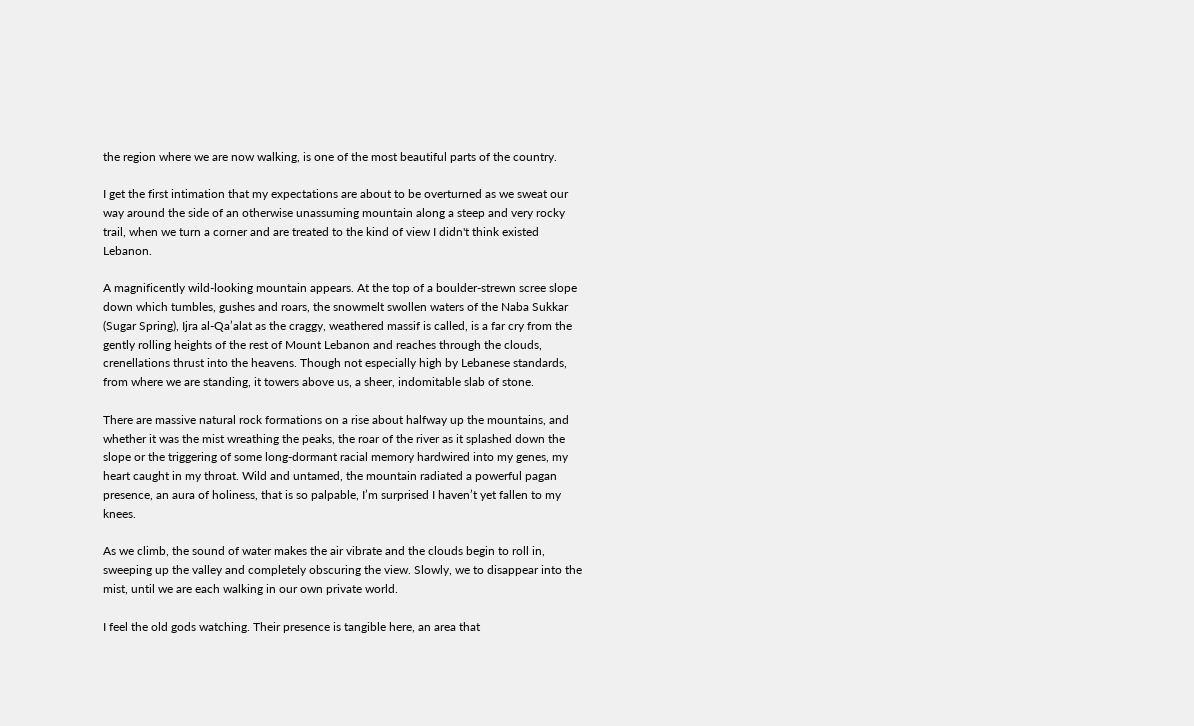the region where we are now walking, is one of the most beautiful parts of the country.

I get the first intimation that my expectations are about to be overturned as we sweat our way around the side of an otherwise unassuming mountain along a steep and very rocky trail, when we turn a corner and are treated to the kind of view I didn't think existed Lebanon.

A magnificently wild-looking mountain appears. At the top of a boulder-strewn scree slope down which tumbles, gushes and roars, the snowmelt swollen waters of the Naba Sukkar (Sugar Spring), Ijra al-Qa’alat as the craggy, weathered massif is called, is a far cry from the gently rolling heights of the rest of Mount Lebanon and reaches through the clouds, crenellations thrust into the heavens. Though not especially high by Lebanese standards, from where we are standing, it towers above us, a sheer, indomitable slab of stone.

There are massive natural rock formations on a rise about halfway up the mountains, and whether it was the mist wreathing the peaks, the roar of the river as it splashed down the slope or the triggering of some long-dormant racial memory hardwired into my genes, my heart caught in my throat. Wild and untamed, the mountain radiated a powerful pagan presence, an aura of holiness, that is so palpable, I’m surprised I haven’t yet fallen to my knees.

As we climb, the sound of water makes the air vibrate and the clouds begin to roll in, sweeping up the valley and completely obscuring the view. Slowly, we to disappear into the mist, until we are each walking in our own private world.

I feel the old gods watching. Their presence is tangible here, an area that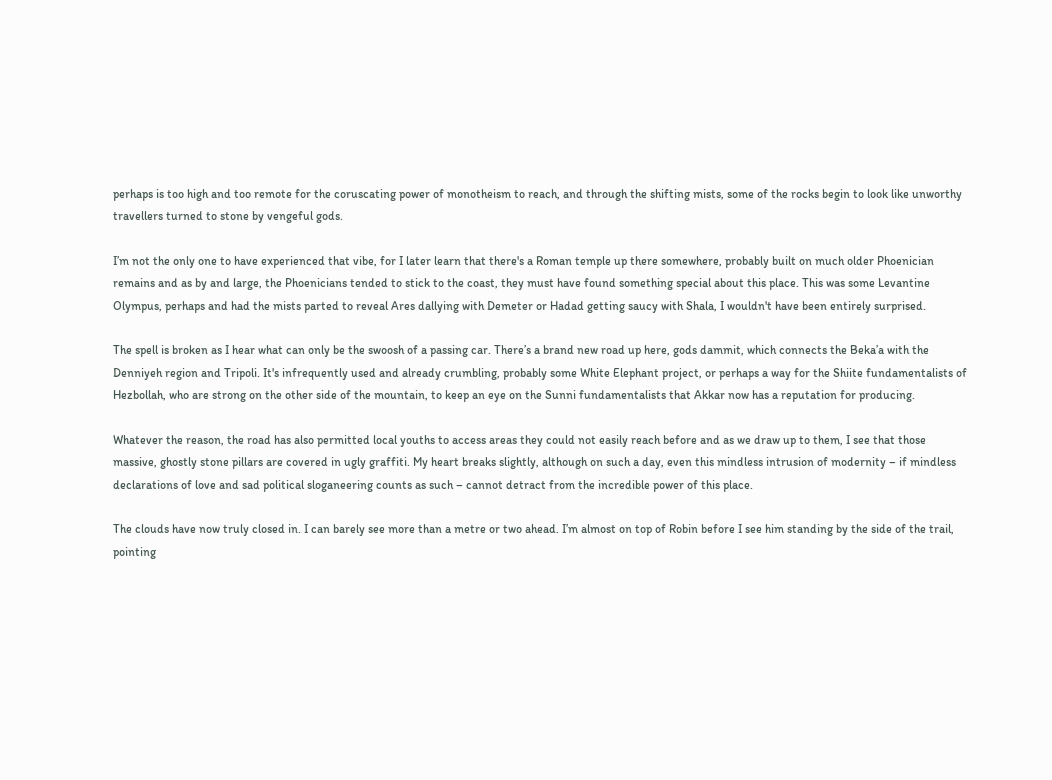perhaps is too high and too remote for the coruscating power of monotheism to reach, and through the shifting mists, some of the rocks begin to look like unworthy travellers turned to stone by vengeful gods.

I’m not the only one to have experienced that vibe, for I later learn that there's a Roman temple up there somewhere, probably built on much older Phoenician remains and as by and large, the Phoenicians tended to stick to the coast, they must have found something special about this place. This was some Levantine Olympus, perhaps and had the mists parted to reveal Ares dallying with Demeter or Hadad getting saucy with Shala, I wouldn't have been entirely surprised.

The spell is broken as I hear what can only be the swoosh of a passing car. There’s a brand new road up here, gods dammit, which connects the Beka’a with the Denniyeh region and Tripoli. It's infrequently used and already crumbling, probably some White Elephant project, or perhaps a way for the Shiite fundamentalists of Hezbollah, who are strong on the other side of the mountain, to keep an eye on the Sunni fundamentalists that Akkar now has a reputation for producing.

Whatever the reason, the road has also permitted local youths to access areas they could not easily reach before and as we draw up to them, I see that those massive, ghostly stone pillars are covered in ugly graffiti. My heart breaks slightly, although on such a day, even this mindless intrusion of modernity – if mindless declarations of love and sad political sloganeering counts as such – cannot detract from the incredible power of this place.

The clouds have now truly closed in. I can barely see more than a metre or two ahead. I’m almost on top of Robin before I see him standing by the side of the trail, pointing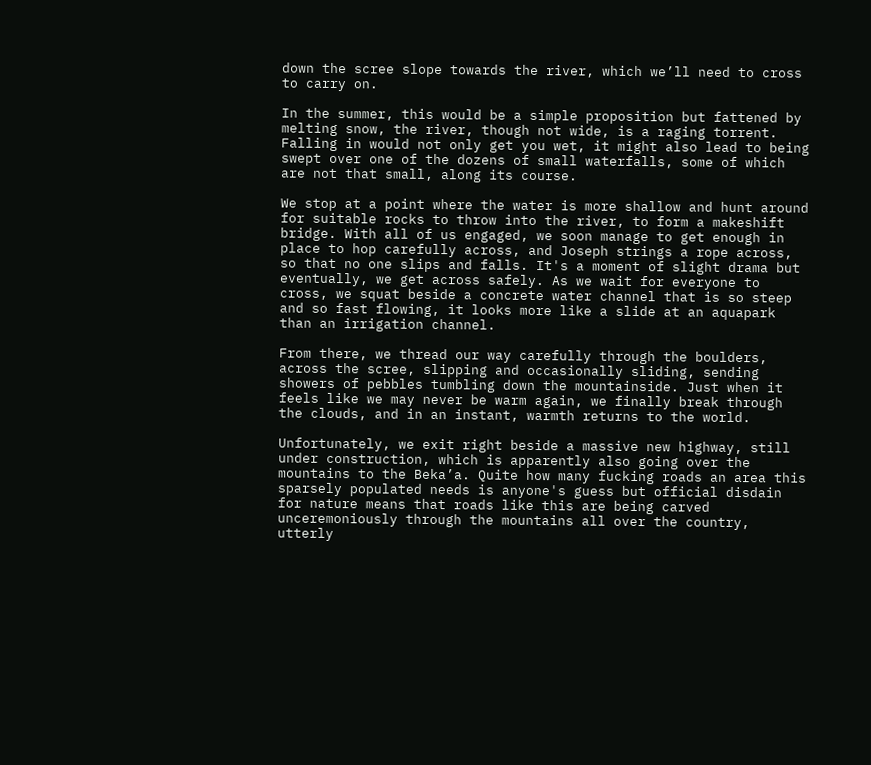down the scree slope towards the river, which we’ll need to cross to carry on.

In the summer, this would be a simple proposition but fattened by melting snow, the river, though not wide, is a raging torrent. Falling in would not only get you wet, it might also lead to being swept over one of the dozens of small waterfalls, some of which are not that small, along its course.

We stop at a point where the water is more shallow and hunt around for suitable rocks to throw into the river, to form a makeshift bridge. With all of us engaged, we soon manage to get enough in place to hop carefully across, and Joseph strings a rope across, so that no one slips and falls. It's a moment of slight drama but eventually, we get across safely. As we wait for everyone to cross, we squat beside a concrete water channel that is so steep and so fast flowing, it looks more like a slide at an aquapark than an irrigation channel.

From there, we thread our way carefully through the boulders, across the scree, slipping and occasionally sliding, sending showers of pebbles tumbling down the mountainside. Just when it feels like we may never be warm again, we finally break through the clouds, and in an instant, warmth returns to the world.

Unfortunately, we exit right beside a massive new highway, still under construction, which is apparently also going over the mountains to the Beka’a. Quite how many fucking roads an area this sparsely populated needs is anyone's guess but official disdain for nature means that roads like this are being carved unceremoniously through the mountains all over the country, utterly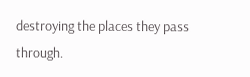destroying the places they pass through.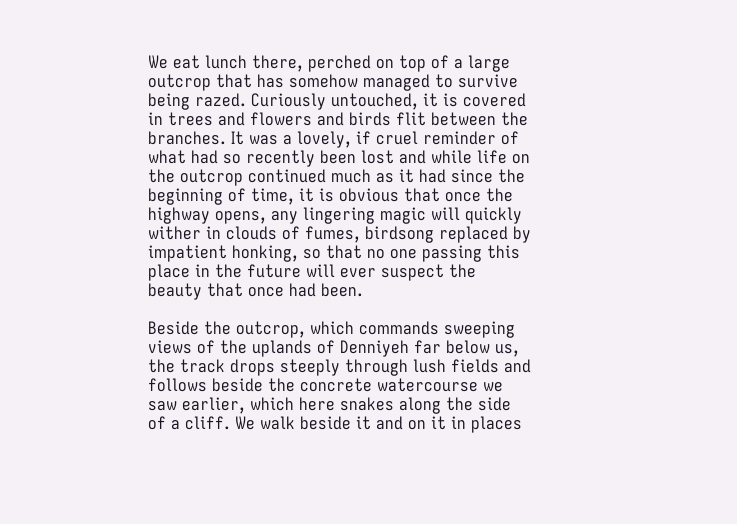We eat lunch there, perched on top of a large outcrop that has somehow managed to survive being razed. Curiously untouched, it is covered in trees and flowers and birds flit between the branches. It was a lovely, if cruel reminder of what had so recently been lost and while life on the outcrop continued much as it had since the beginning of time, it is obvious that once the highway opens, any lingering magic will quickly wither in clouds of fumes, birdsong replaced by impatient honking, so that no one passing this place in the future will ever suspect the beauty that once had been.

Beside the outcrop, which commands sweeping views of the uplands of Denniyeh far below us, the track drops steeply through lush fields and follows beside the concrete watercourse we saw earlier, which here snakes along the side of a cliff. We walk beside it and on it in places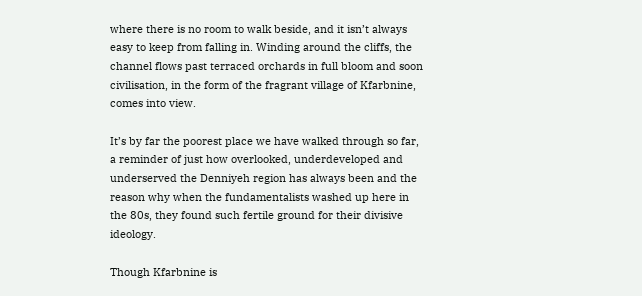where there is no room to walk beside, and it isn’t always easy to keep from falling in. Winding around the cliffs, the channel flows past terraced orchards in full bloom and soon civilisation, in the form of the fragrant village of Kfarbnine, comes into view.

It’s by far the poorest place we have walked through so far, a reminder of just how overlooked, underdeveloped and underserved the Denniyeh region has always been and the reason why when the fundamentalists washed up here in the 80s, they found such fertile ground for their divisive ideology.

Though Kfarbnine is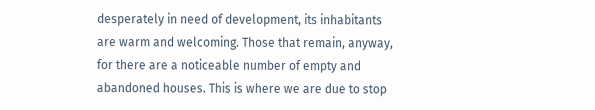desperately in need of development, its inhabitants are warm and welcoming. Those that remain, anyway, for there are a noticeable number of empty and abandoned houses. This is where we are due to stop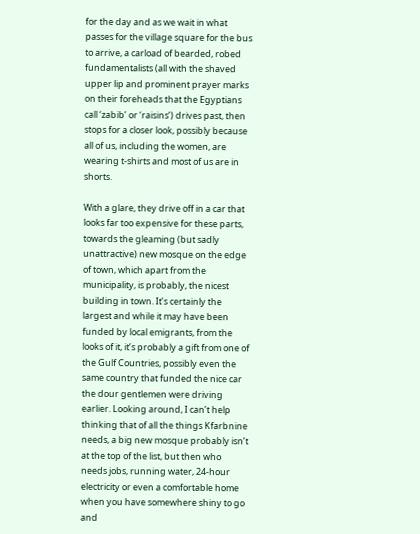for the day and as we wait in what passes for the village square for the bus to arrive, a carload of bearded, robed fundamentalists (all with the shaved upper lip and prominent prayer marks on their foreheads that the Egyptians call ‘zabib’ or ‘raisins’) drives past, then stops for a closer look, possibly because all of us, including the women, are wearing t-shirts and most of us are in shorts.

With a glare, they drive off in a car that looks far too expensive for these parts, towards the gleaming (but sadly unattractive) new mosque on the edge of town, which apart from the municipality, is probably, the nicest building in town. It’s certainly the largest and while it may have been funded by local emigrants, from the looks of it, it’s probably a gift from one of the Gulf Countries, possibly even the same country that funded the nice car the dour gentlemen were driving earlier. Looking around, I can’t help thinking that of all the things Kfarbnine needs, a big new mosque probably isn’t at the top of the list, but then who needs jobs, running water, 24-hour electricity or even a comfortable home when you have somewhere shiny to go and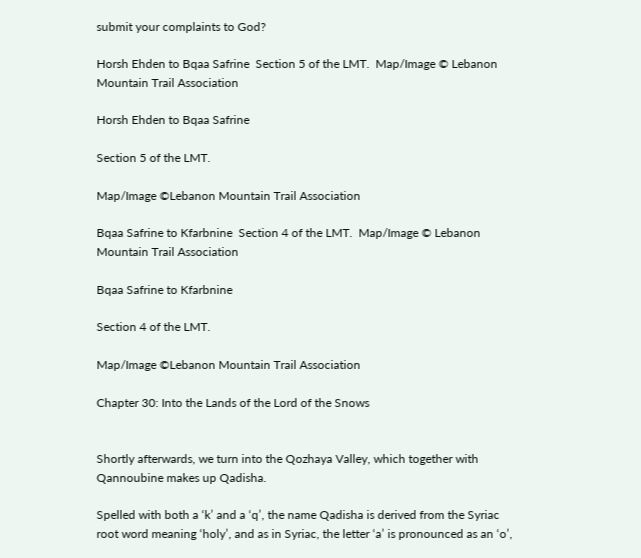submit your complaints to God?

Horsh Ehden to Bqaa Safrine  Section 5 of the LMT.  Map/Image © Lebanon Mountain Trail Association

Horsh Ehden to Bqaa Safrine

Section 5 of the LMT.

Map/Image ©Lebanon Mountain Trail Association

Bqaa Safrine to Kfarbnine  Section 4 of the LMT.  Map/Image © Lebanon Mountain Trail Association

Bqaa Safrine to Kfarbnine

Section 4 of the LMT.

Map/Image ©Lebanon Mountain Trail Association

Chapter 30: Into the Lands of the Lord of the Snows


Shortly afterwards, we turn into the Qozhaya Valley, which together with Qannoubine makes up Qadisha.

Spelled with both a ‘k’ and a ‘q’, the name Qadisha is derived from the Syriac root word meaning ‘holy’, and as in Syriac, the letter ‘a’ is pronounced as an ‘o’,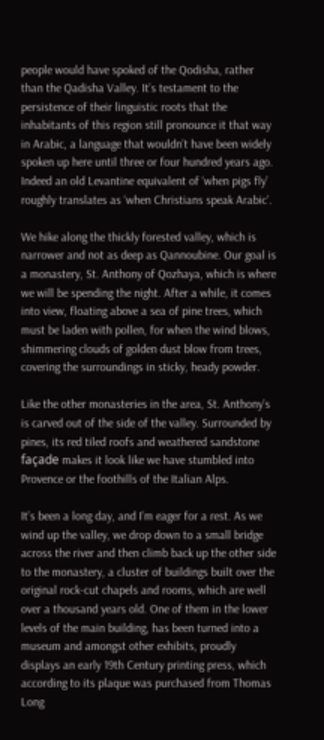people would have spoked of the Qodisha, rather than the Qadisha Valley. It’s testament to the persistence of their linguistic roots that the inhabitants of this region still pronounce it that way in Arabic, a language that wouldn’t have been widely spoken up here until three or four hundred years ago. Indeed an old Levantine equivalent of ‘when pigs fly’ roughly translates as ‘when Christians speak Arabic’.

We hike along the thickly forested valley, which is narrower and not as deep as Qannoubine. Our goal is a monastery, St. Anthony of Qozhaya, which is where we will be spending the night. After a while, it comes into view, floating above a sea of pine trees, which must be laden with pollen, for when the wind blows, shimmering clouds of golden dust blow from trees, covering the surroundings in sticky, heady powder.

Like the other monasteries in the area, St. Anthony’s is carved out of the side of the valley. Surrounded by pines, its red tiled roofs and weathered sandstone façade makes it look like we have stumbled into Provence or the foothills of the Italian Alps.

It’s been a long day, and I’m eager for a rest. As we wind up the valley, we drop down to a small bridge across the river and then climb back up the other side to the monastery, a cluster of buildings built over the original rock-cut chapels and rooms, which are well over a thousand years old. One of them in the lower levels of the main building, has been turned into a museum and amongst other exhibits, proudly displays an early 19th Century printing press, which according to its plaque was purchased from Thomas Long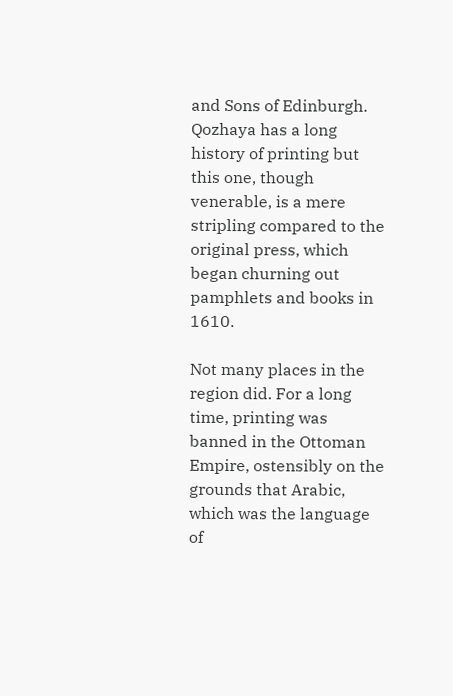and Sons of Edinburgh. Qozhaya has a long history of printing but this one, though venerable, is a mere stripling compared to the original press, which began churning out pamphlets and books in 1610.

Not many places in the region did. For a long time, printing was banned in the Ottoman Empire, ostensibly on the grounds that Arabic, which was the language of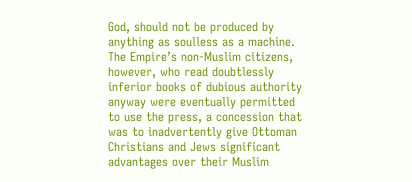God, should not be produced by anything as soulless as a machine. The Empire’s non-Muslim citizens, however, who read doubtlessly inferior books of dubious authority anyway were eventually permitted to use the press, a concession that was to inadvertently give Ottoman Christians and Jews significant advantages over their Muslim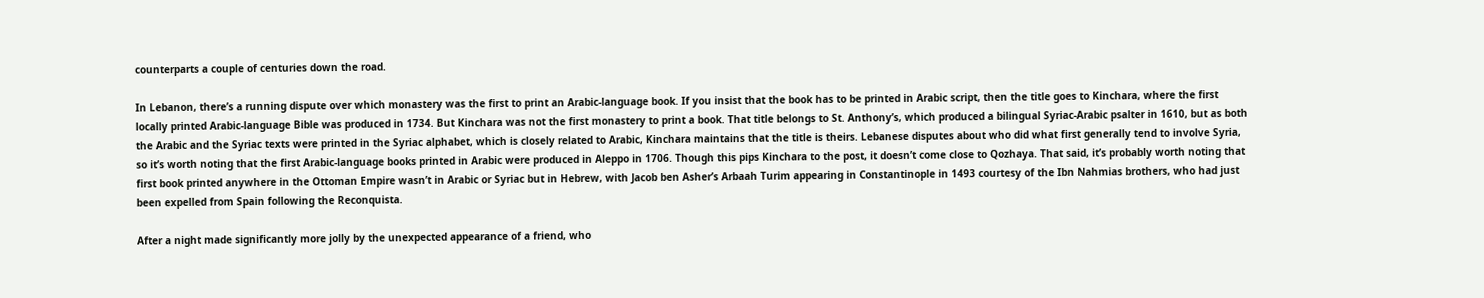counterparts a couple of centuries down the road.

In Lebanon, there’s a running dispute over which monastery was the first to print an Arabic-language book. If you insist that the book has to be printed in Arabic script, then the title goes to Kinchara, where the first locally printed Arabic-language Bible was produced in 1734. But Kinchara was not the first monastery to print a book. That title belongs to St. Anthony’s, which produced a bilingual Syriac-Arabic psalter in 1610, but as both the Arabic and the Syriac texts were printed in the Syriac alphabet, which is closely related to Arabic, Kinchara maintains that the title is theirs. Lebanese disputes about who did what first generally tend to involve Syria, so it’s worth noting that the first Arabic-language books printed in Arabic were produced in Aleppo in 1706. Though this pips Kinchara to the post, it doesn’t come close to Qozhaya. That said, it’s probably worth noting that first book printed anywhere in the Ottoman Empire wasn’t in Arabic or Syriac but in Hebrew, with Jacob ben Asher’s Arbaah Turim appearing in Constantinople in 1493 courtesy of the Ibn Nahmias brothers, who had just been expelled from Spain following the Reconquista.

After a night made significantly more jolly by the unexpected appearance of a friend, who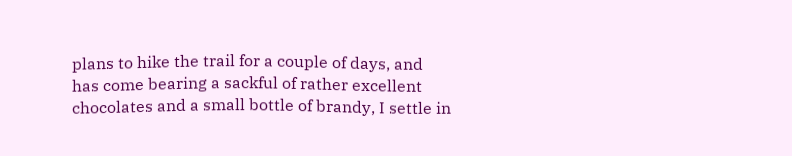plans to hike the trail for a couple of days, and has come bearing a sackful of rather excellent chocolates and a small bottle of brandy, I settle in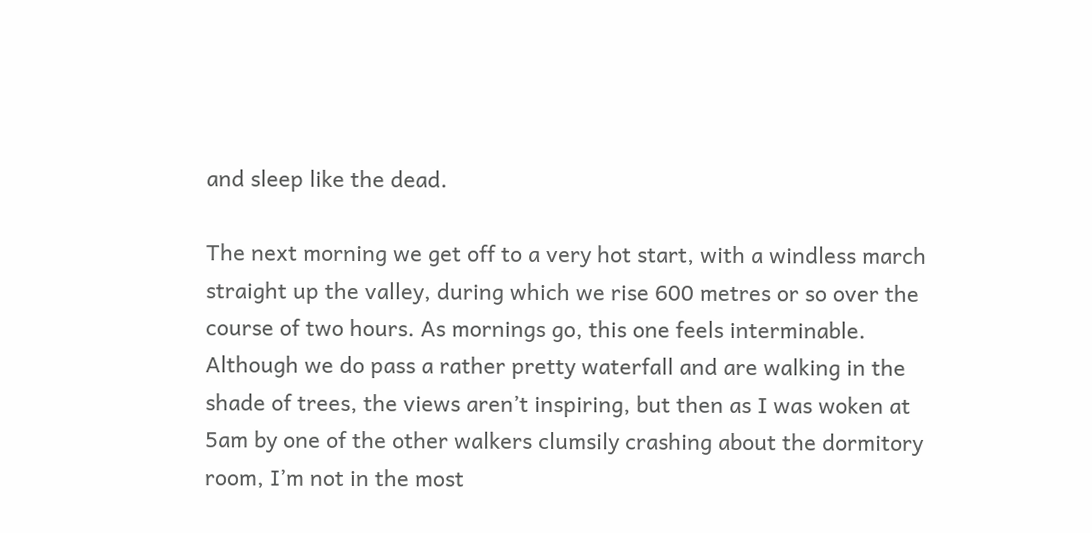and sleep like the dead.

The next morning we get off to a very hot start, with a windless march straight up the valley, during which we rise 600 metres or so over the course of two hours. As mornings go, this one feels interminable. Although we do pass a rather pretty waterfall and are walking in the shade of trees, the views aren’t inspiring, but then as I was woken at 5am by one of the other walkers clumsily crashing about the dormitory room, I’m not in the most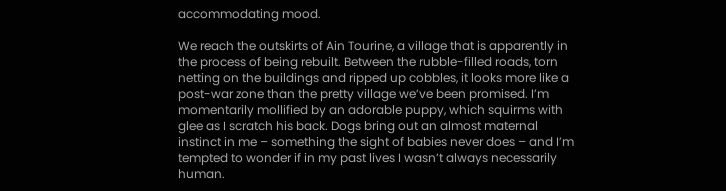accommodating mood.

We reach the outskirts of Ain Tourine, a village that is apparently in the process of being rebuilt. Between the rubble-filled roads, torn netting on the buildings and ripped up cobbles, it looks more like a post-war zone than the pretty village we’ve been promised. I’m momentarily mollified by an adorable puppy, which squirms with glee as I scratch his back. Dogs bring out an almost maternal instinct in me – something the sight of babies never does – and I’m tempted to wonder if in my past lives I wasn’t always necessarily human.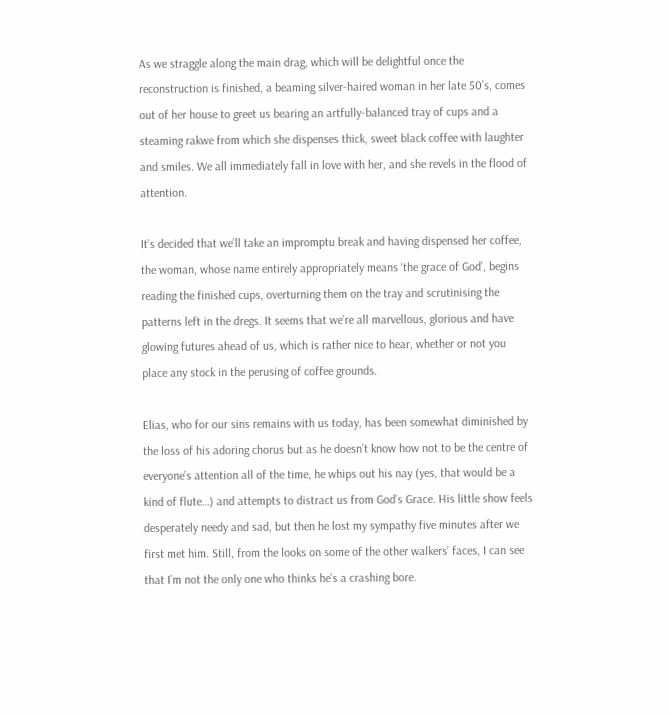As we straggle along the main drag, which will be delightful once the reconstruction is finished, a beaming silver-haired woman in her late 50’s, comes out of her house to greet us bearing an artfully-balanced tray of cups and a steaming rakwe from which she dispenses thick, sweet black coffee with laughter and smiles. We all immediately fall in love with her, and she revels in the flood of attention.

It’s decided that we’ll take an impromptu break and having dispensed her coffee, the woman, whose name entirely appropriately means ‘the grace of God’, begins reading the finished cups, overturning them on the tray and scrutinising the patterns left in the dregs. It seems that we’re all marvellous, glorious and have glowing futures ahead of us, which is rather nice to hear, whether or not you place any stock in the perusing of coffee grounds.

Elias, who for our sins remains with us today, has been somewhat diminished by the loss of his adoring chorus but as he doesn’t know how not to be the centre of everyone’s attention all of the time, he whips out his nay (yes, that would be a kind of flute…) and attempts to distract us from God’s Grace. His little show feels desperately needy and sad, but then he lost my sympathy five minutes after we first met him. Still, from the looks on some of the other walkers’ faces, I can see that I’m not the only one who thinks he’s a crashing bore.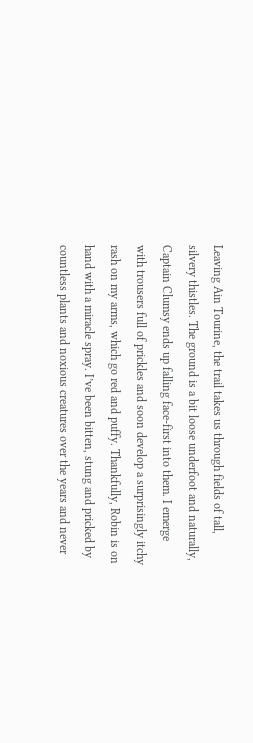Leaving Ain Tourine, the trail takes us through fields of tall, silvery thistles. The ground is a bit loose underfoot and naturally, Captain Clumsy ends up falling face-first into them. I emerge with trousers full of prickles and soon develop a surprisingly itchy rash on my arms, which go red and puffy. Thankfully, Robin is on hand with a miracle spray. I’ve been bitten, stung and pricked by countless plants and noxious creatures over the years and never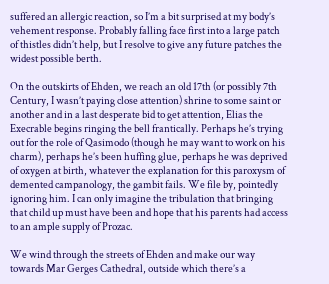suffered an allergic reaction, so I’m a bit surprised at my body’s vehement response. Probably falling face first into a large patch of thistles didn’t help, but I resolve to give any future patches the widest possible berth.

On the outskirts of Ehden, we reach an old 17th (or possibly 7th Century, I wasn’t paying close attention) shrine to some saint or another and in a last desperate bid to get attention, Elias the Execrable begins ringing the bell frantically. Perhaps he’s trying out for the role of Qasimodo (though he may want to work on his charm), perhaps he’s been huffing glue, perhaps he was deprived of oxygen at birth, whatever the explanation for this paroxysm of demented campanology, the gambit fails. We file by, pointedly ignoring him. I can only imagine the tribulation that bringing that child up must have been and hope that his parents had access to an ample supply of Prozac.

We wind through the streets of Ehden and make our way towards Mar Gerges Cathedral, outside which there’s a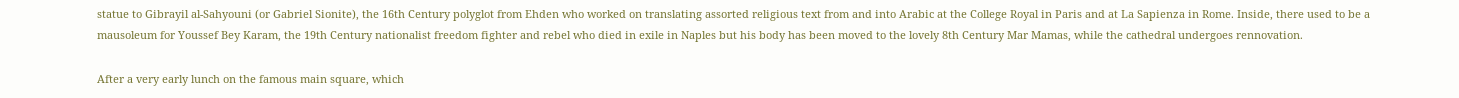statue to Gibrayil al-Sahyouni (or Gabriel Sionite), the 16th Century polyglot from Ehden who worked on translating assorted religious text from and into Arabic at the College Royal in Paris and at La Sapienza in Rome. Inside, there used to be a mausoleum for Youssef Bey Karam, the 19th Century nationalist freedom fighter and rebel who died in exile in Naples but his body has been moved to the lovely 8th Century Mar Mamas, while the cathedral undergoes rennovation.

After a very early lunch on the famous main square, which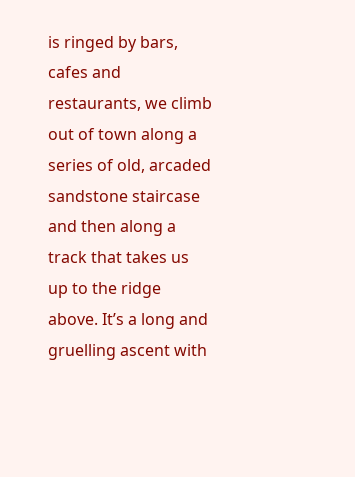is ringed by bars, cafes and restaurants, we climb out of town along a series of old, arcaded sandstone staircase and then along a track that takes us up to the ridge above. It’s a long and gruelling ascent with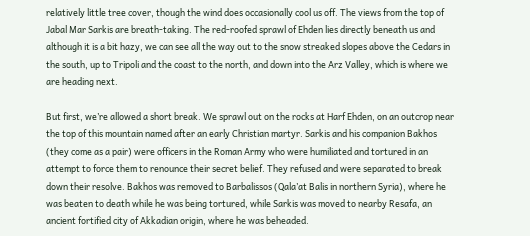relatively little tree cover, though the wind does occasionally cool us off. The views from the top of Jabal Mar Sarkis are breath-taking. The red-roofed sprawl of Ehden lies directly beneath us and although it is a bit hazy, we can see all the way out to the snow streaked slopes above the Cedars in the south, up to Tripoli and the coast to the north, and down into the Arz Valley, which is where we are heading next.

But first, we’re allowed a short break. We sprawl out on the rocks at Harf Ehden, on an outcrop near the top of this mountain named after an early Christian martyr. Sarkis and his companion Bakhos (they come as a pair) were officers in the Roman Army who were humiliated and tortured in an attempt to force them to renounce their secret belief. They refused and were separated to break down their resolve. Bakhos was removed to Barbalissos (Qala’at Balis in northern Syria), where he was beaten to death while he was being tortured, while Sarkis was moved to nearby Resafa, an ancient fortified city of Akkadian origin, where he was beheaded.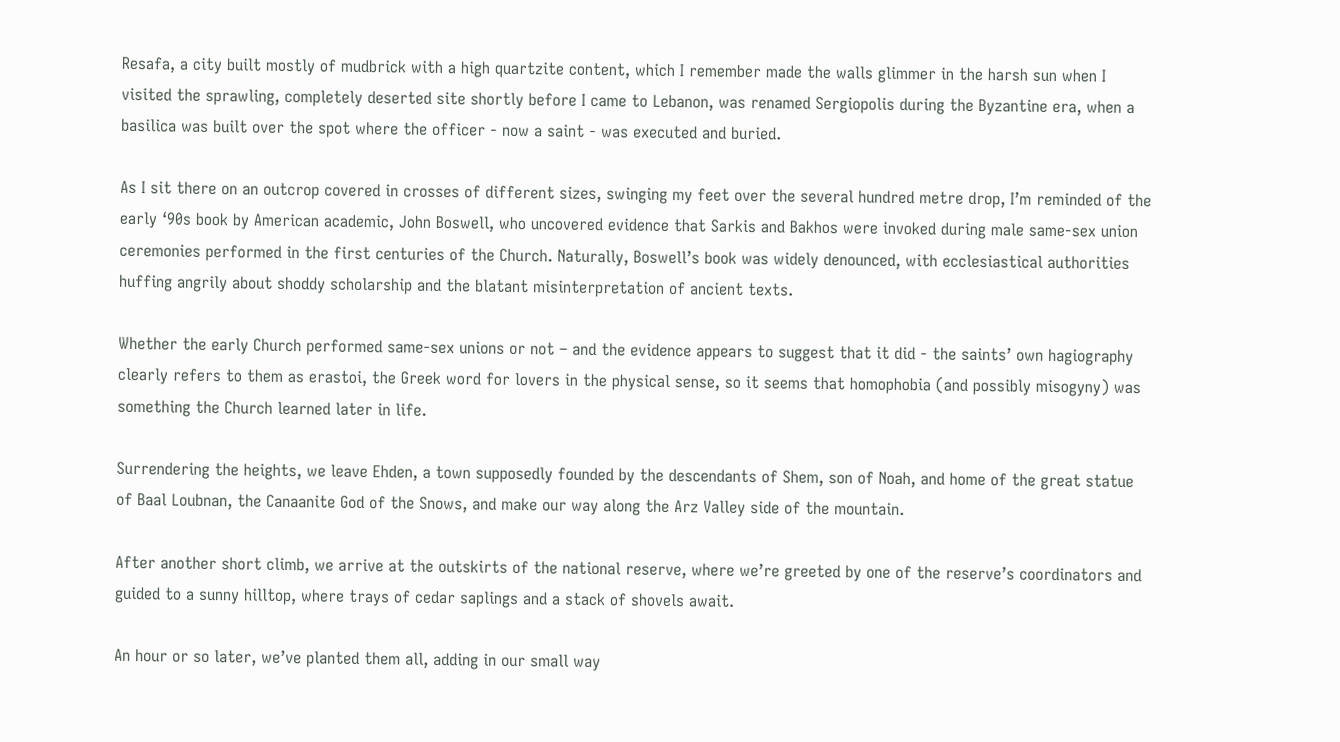Resafa, a city built mostly of mudbrick with a high quartzite content, which I remember made the walls glimmer in the harsh sun when I visited the sprawling, completely deserted site shortly before I came to Lebanon, was renamed Sergiopolis during the Byzantine era, when a basilica was built over the spot where the officer - now a saint - was executed and buried.

As I sit there on an outcrop covered in crosses of different sizes, swinging my feet over the several hundred metre drop, I’m reminded of the early ‘90s book by American academic, John Boswell, who uncovered evidence that Sarkis and Bakhos were invoked during male same-sex union ceremonies performed in the first centuries of the Church. Naturally, Boswell’s book was widely denounced, with ecclesiastical authorities huffing angrily about shoddy scholarship and the blatant misinterpretation of ancient texts.

Whether the early Church performed same-sex unions or not – and the evidence appears to suggest that it did - the saints’ own hagiography clearly refers to them as erastoi, the Greek word for lovers in the physical sense, so it seems that homophobia (and possibly misogyny) was something the Church learned later in life.

Surrendering the heights, we leave Ehden, a town supposedly founded by the descendants of Shem, son of Noah, and home of the great statue of Baal Loubnan, the Canaanite God of the Snows, and make our way along the Arz Valley side of the mountain.

After another short climb, we arrive at the outskirts of the national reserve, where we’re greeted by one of the reserve’s coordinators and guided to a sunny hilltop, where trays of cedar saplings and a stack of shovels await.

An hour or so later, we’ve planted them all, adding in our small way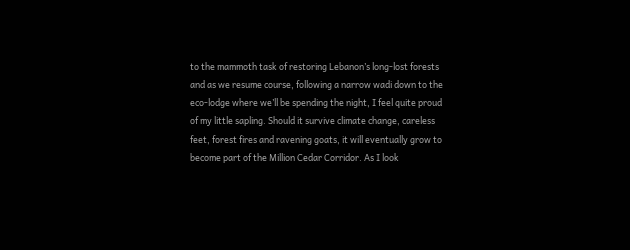to the mammoth task of restoring Lebanon’s long-lost forests and as we resume course, following a narrow wadi down to the eco-lodge where we’ll be spending the night, I feel quite proud of my little sapling. Should it survive climate change, careless feet, forest fires and ravening goats, it will eventually grow to become part of the Million Cedar Corridor. As I look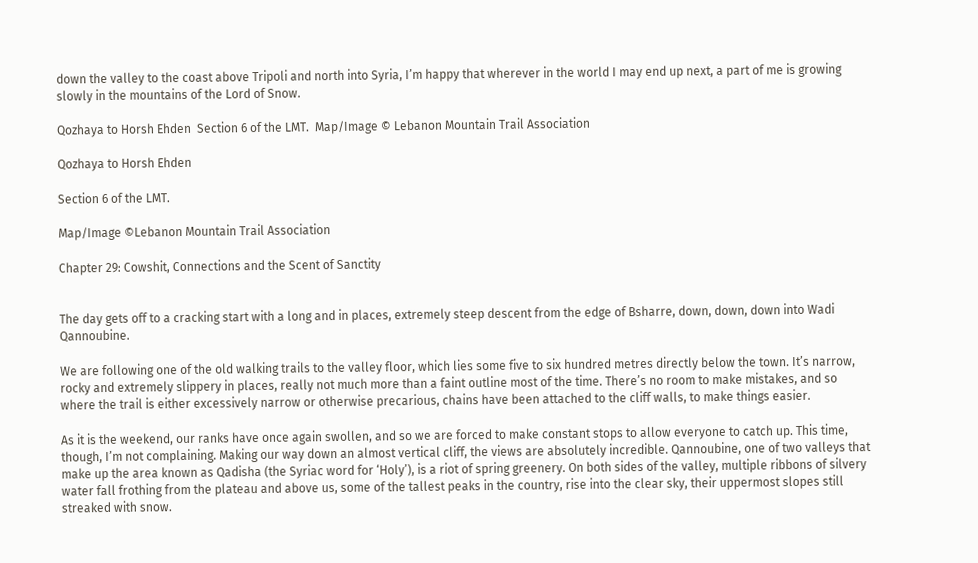down the valley to the coast above Tripoli and north into Syria, I’m happy that wherever in the world I may end up next, a part of me is growing slowly in the mountains of the Lord of Snow.

Qozhaya to Horsh Ehden  Section 6 of the LMT.  Map/Image © Lebanon Mountain Trail Association

Qozhaya to Horsh Ehden

Section 6 of the LMT.

Map/Image ©Lebanon Mountain Trail Association

Chapter 29: Cowshit, Connections and the Scent of Sanctity


The day gets off to a cracking start with a long and in places, extremely steep descent from the edge of Bsharre, down, down, down into Wadi Qannoubine.

We are following one of the old walking trails to the valley floor, which lies some five to six hundred metres directly below the town. It’s narrow, rocky and extremely slippery in places, really not much more than a faint outline most of the time. There’s no room to make mistakes, and so where the trail is either excessively narrow or otherwise precarious, chains have been attached to the cliff walls, to make things easier.

As it is the weekend, our ranks have once again swollen, and so we are forced to make constant stops to allow everyone to catch up. This time, though, I’m not complaining. Making our way down an almost vertical cliff, the views are absolutely incredible. Qannoubine, one of two valleys that make up the area known as Qadisha (the Syriac word for ‘Holy’), is a riot of spring greenery. On both sides of the valley, multiple ribbons of silvery water fall frothing from the plateau and above us, some of the tallest peaks in the country, rise into the clear sky, their uppermost slopes still streaked with snow.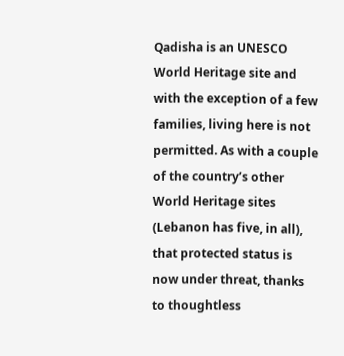Qadisha is an UNESCO World Heritage site and with the exception of a few families, living here is not permitted. As with a couple of the country’s other World Heritage sites (Lebanon has five, in all), that protected status is now under threat, thanks to thoughtless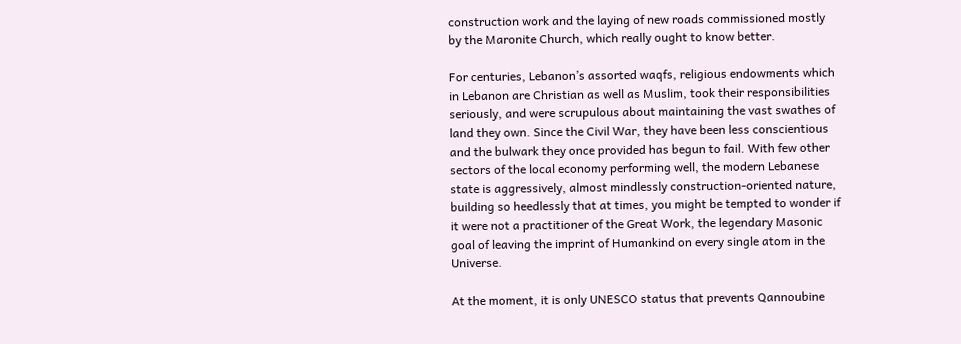construction work and the laying of new roads commissioned mostly by the Maronite Church, which really ought to know better.

For centuries, Lebanon’s assorted waqfs, religious endowments which in Lebanon are Christian as well as Muslim, took their responsibilities seriously, and were scrupulous about maintaining the vast swathes of land they own. Since the Civil War, they have been less conscientious and the bulwark they once provided has begun to fail. With few other sectors of the local economy performing well, the modern Lebanese state is aggressively, almost mindlessly construction-oriented nature, building so heedlessly that at times, you might be tempted to wonder if it were not a practitioner of the Great Work, the legendary Masonic goal of leaving the imprint of Humankind on every single atom in the Universe.

At the moment, it is only UNESCO status that prevents Qannoubine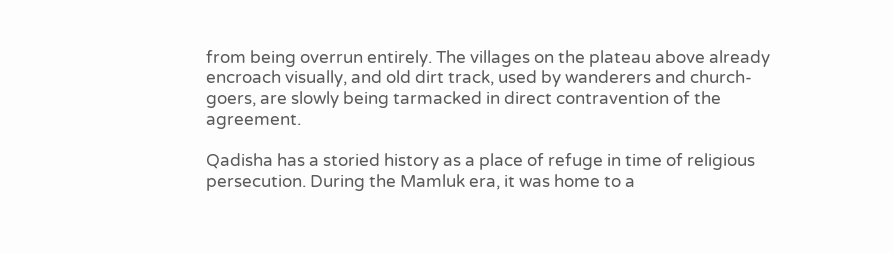from being overrun entirely. The villages on the plateau above already encroach visually, and old dirt track, used by wanderers and church-goers, are slowly being tarmacked in direct contravention of the agreement.

Qadisha has a storied history as a place of refuge in time of religious persecution. During the Mamluk era, it was home to a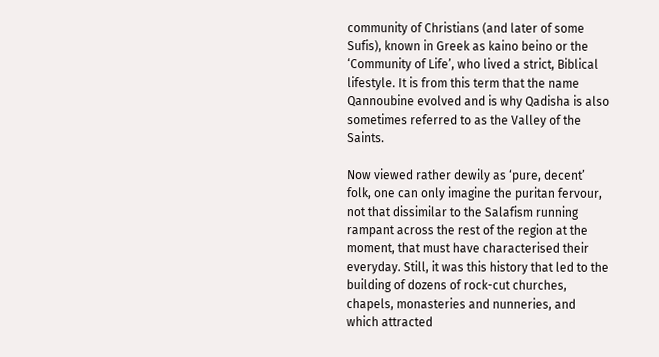community of Christians (and later of some Sufis), known in Greek as kaino beino or the ‘Community of Life’, who lived a strict, Biblical lifestyle. It is from this term that the name Qannoubine evolved and is why Qadisha is also sometimes referred to as the Valley of the Saints.

Now viewed rather dewily as ‘pure, decent’ folk, one can only imagine the puritan fervour, not that dissimilar to the Salafism running rampant across the rest of the region at the moment, that must have characterised their everyday. Still, it was this history that led to the building of dozens of rock-cut churches, chapels, monasteries and nunneries, and which attracted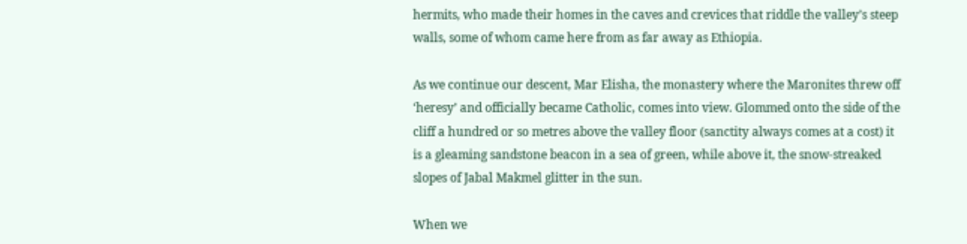hermits, who made their homes in the caves and crevices that riddle the valley’s steep walls, some of whom came here from as far away as Ethiopia.

As we continue our descent, Mar Elisha, the monastery where the Maronites threw off ‘heresy’ and officially became Catholic, comes into view. Glommed onto the side of the cliff a hundred or so metres above the valley floor (sanctity always comes at a cost) it is a gleaming sandstone beacon in a sea of green, while above it, the snow-streaked slopes of Jabal Makmel glitter in the sun.

When we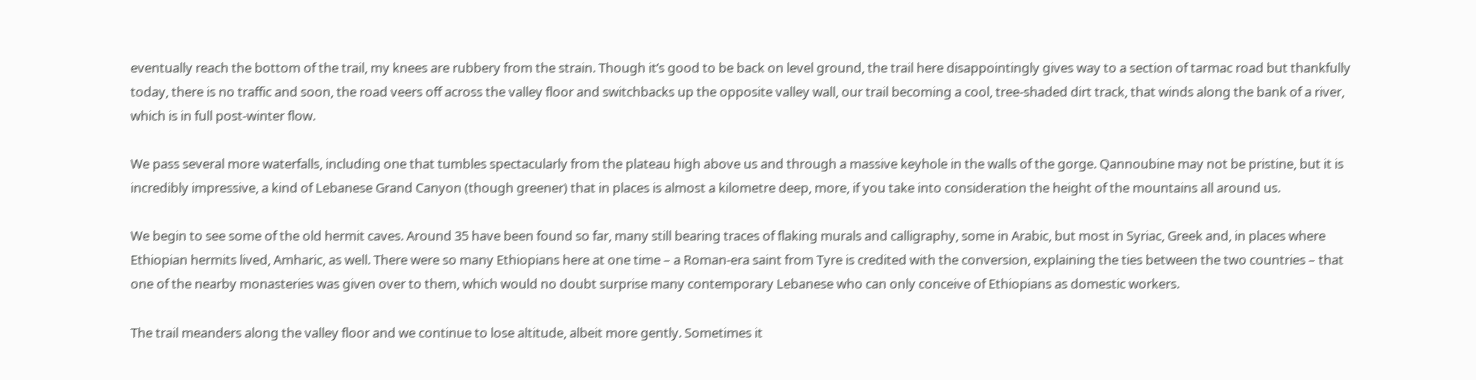eventually reach the bottom of the trail, my knees are rubbery from the strain. Though it’s good to be back on level ground, the trail here disappointingly gives way to a section of tarmac road but thankfully today, there is no traffic and soon, the road veers off across the valley floor and switchbacks up the opposite valley wall, our trail becoming a cool, tree-shaded dirt track, that winds along the bank of a river, which is in full post-winter flow.

We pass several more waterfalls, including one that tumbles spectacularly from the plateau high above us and through a massive keyhole in the walls of the gorge. Qannoubine may not be pristine, but it is incredibly impressive, a kind of Lebanese Grand Canyon (though greener) that in places is almost a kilometre deep, more, if you take into consideration the height of the mountains all around us.

We begin to see some of the old hermit caves. Around 35 have been found so far, many still bearing traces of flaking murals and calligraphy, some in Arabic, but most in Syriac, Greek and, in places where Ethiopian hermits lived, Amharic, as well. There were so many Ethiopians here at one time – a Roman-era saint from Tyre is credited with the conversion, explaining the ties between the two countries – that one of the nearby monasteries was given over to them, which would no doubt surprise many contemporary Lebanese who can only conceive of Ethiopians as domestic workers.

The trail meanders along the valley floor and we continue to lose altitude, albeit more gently. Sometimes it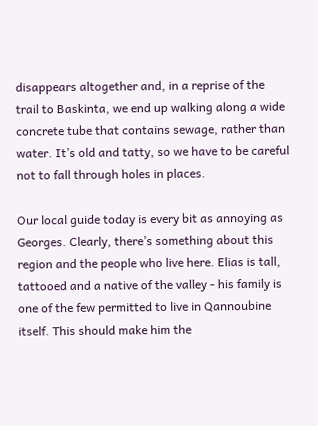disappears altogether and, in a reprise of the trail to Baskinta, we end up walking along a wide concrete tube that contains sewage, rather than water. It’s old and tatty, so we have to be careful not to fall through holes in places.

Our local guide today is every bit as annoying as Georges. Clearly, there’s something about this region and the people who live here. Elias is tall, tattooed and a native of the valley - his family is one of the few permitted to live in Qannoubine itself. This should make him the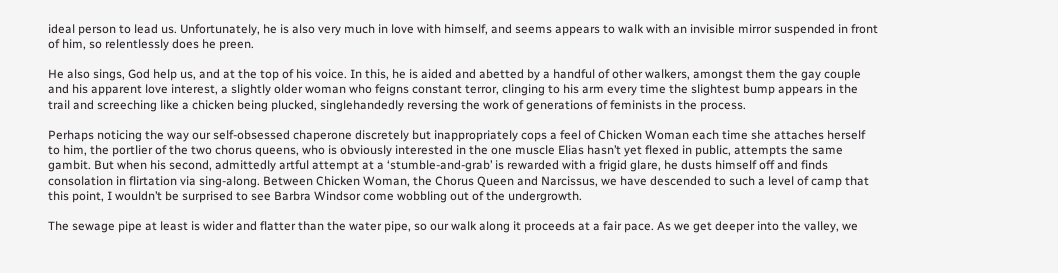ideal person to lead us. Unfortunately, he is also very much in love with himself, and seems appears to walk with an invisible mirror suspended in front of him, so relentlessly does he preen.

He also sings, God help us, and at the top of his voice. In this, he is aided and abetted by a handful of other walkers, amongst them the gay couple and his apparent love interest, a slightly older woman who feigns constant terror, clinging to his arm every time the slightest bump appears in the trail and screeching like a chicken being plucked, singlehandedly reversing the work of generations of feminists in the process.

Perhaps noticing the way our self-obsessed chaperone discretely but inappropriately cops a feel of Chicken Woman each time she attaches herself to him, the portlier of the two chorus queens, who is obviously interested in the one muscle Elias hasn’t yet flexed in public, attempts the same gambit. But when his second, admittedly artful attempt at a ‘stumble-and-grab’ is rewarded with a frigid glare, he dusts himself off and finds consolation in flirtation via sing-along. Between Chicken Woman, the Chorus Queen and Narcissus, we have descended to such a level of camp that this point, I wouldn’t be surprised to see Barbra Windsor come wobbling out of the undergrowth.

The sewage pipe at least is wider and flatter than the water pipe, so our walk along it proceeds at a fair pace. As we get deeper into the valley, we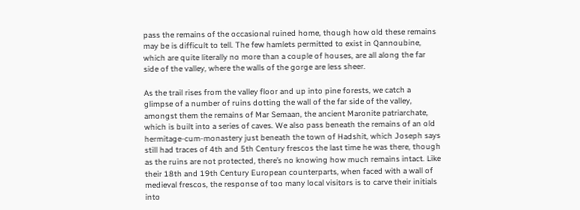pass the remains of the occasional ruined home, though how old these remains may be is difficult to tell. The few hamlets permitted to exist in Qannoubine, which are quite literally no more than a couple of houses, are all along the far side of the valley, where the walls of the gorge are less sheer.

As the trail rises from the valley floor and up into pine forests, we catch a glimpse of a number of ruins dotting the wall of the far side of the valley, amongst them the remains of Mar Semaan, the ancient Maronite patriarchate, which is built into a series of caves. We also pass beneath the remains of an old hermitage-cum-monastery just beneath the town of Hadshit, which Joseph says still had traces of 4th and 5th Century frescos the last time he was there, though as the ruins are not protected, there’s no knowing how much remains intact. Like their 18th and 19th Century European counterparts, when faced with a wall of medieval frescos, the response of too many local visitors is to carve their initials into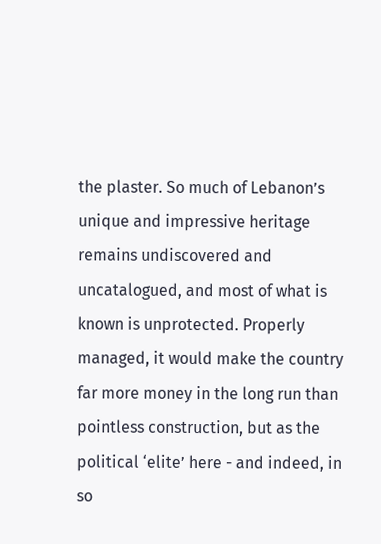the plaster. So much of Lebanon’s unique and impressive heritage remains undiscovered and uncatalogued, and most of what is known is unprotected. Properly managed, it would make the country far more money in the long run than pointless construction, but as the political ‘elite’ here - and indeed, in so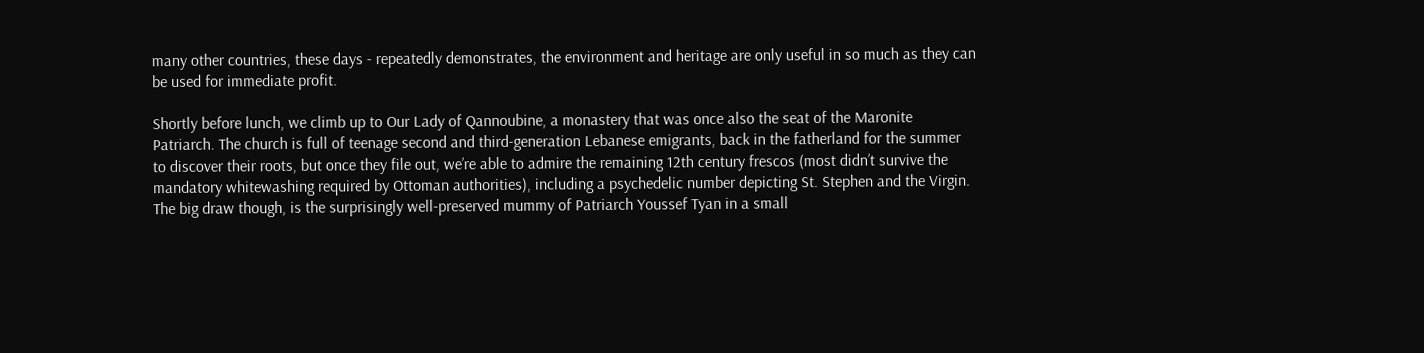many other countries, these days - repeatedly demonstrates, the environment and heritage are only useful in so much as they can be used for immediate profit.

Shortly before lunch, we climb up to Our Lady of Qannoubine, a monastery that was once also the seat of the Maronite Patriarch. The church is full of teenage second and third-generation Lebanese emigrants, back in the fatherland for the summer to discover their roots, but once they file out, we’re able to admire the remaining 12th century frescos (most didn’t survive the mandatory whitewashing required by Ottoman authorities), including a psychedelic number depicting St. Stephen and the Virgin. The big draw though, is the surprisingly well-preserved mummy of Patriarch Youssef Tyan in a small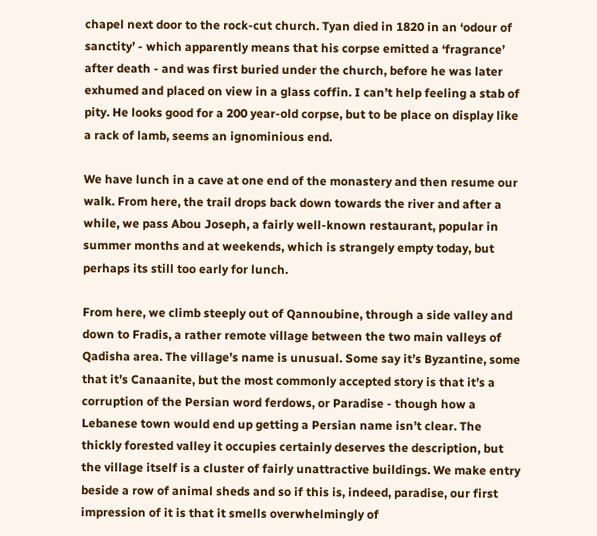chapel next door to the rock-cut church. Tyan died in 1820 in an ‘odour of sanctity’ - which apparently means that his corpse emitted a ‘fragrance’ after death - and was first buried under the church, before he was later exhumed and placed on view in a glass coffin. I can’t help feeling a stab of pity. He looks good for a 200 year-old corpse, but to be place on display like a rack of lamb, seems an ignominious end.

We have lunch in a cave at one end of the monastery and then resume our walk. From here, the trail drops back down towards the river and after a while, we pass Abou Joseph, a fairly well-known restaurant, popular in summer months and at weekends, which is strangely empty today, but perhaps its still too early for lunch.

From here, we climb steeply out of Qannoubine, through a side valley and down to Fradis, a rather remote village between the two main valleys of Qadisha area. The village’s name is unusual. Some say it’s Byzantine, some that it’s Canaanite, but the most commonly accepted story is that it’s a corruption of the Persian word ferdows, or Paradise - though how a Lebanese town would end up getting a Persian name isn’t clear. The thickly forested valley it occupies certainly deserves the description, but the village itself is a cluster of fairly unattractive buildings. We make entry beside a row of animal sheds and so if this is, indeed, paradise, our first impression of it is that it smells overwhelmingly of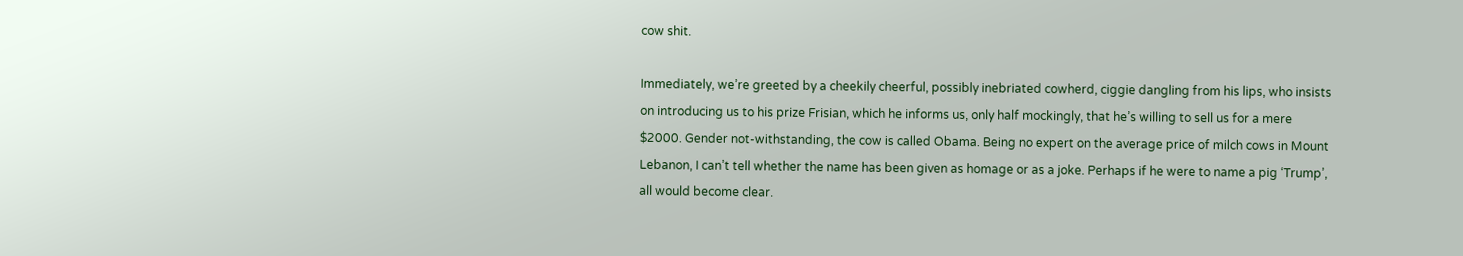cow shit.

Immediately, we’re greeted by a cheekily cheerful, possibly inebriated cowherd, ciggie dangling from his lips, who insists on introducing us to his prize Frisian, which he informs us, only half mockingly, that he’s willing to sell us for a mere $2000. Gender not-withstanding, the cow is called Obama. Being no expert on the average price of milch cows in Mount Lebanon, I can’t tell whether the name has been given as homage or as a joke. Perhaps if he were to name a pig ‘Trump’, all would become clear.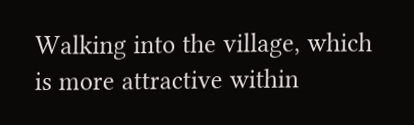Walking into the village, which is more attractive within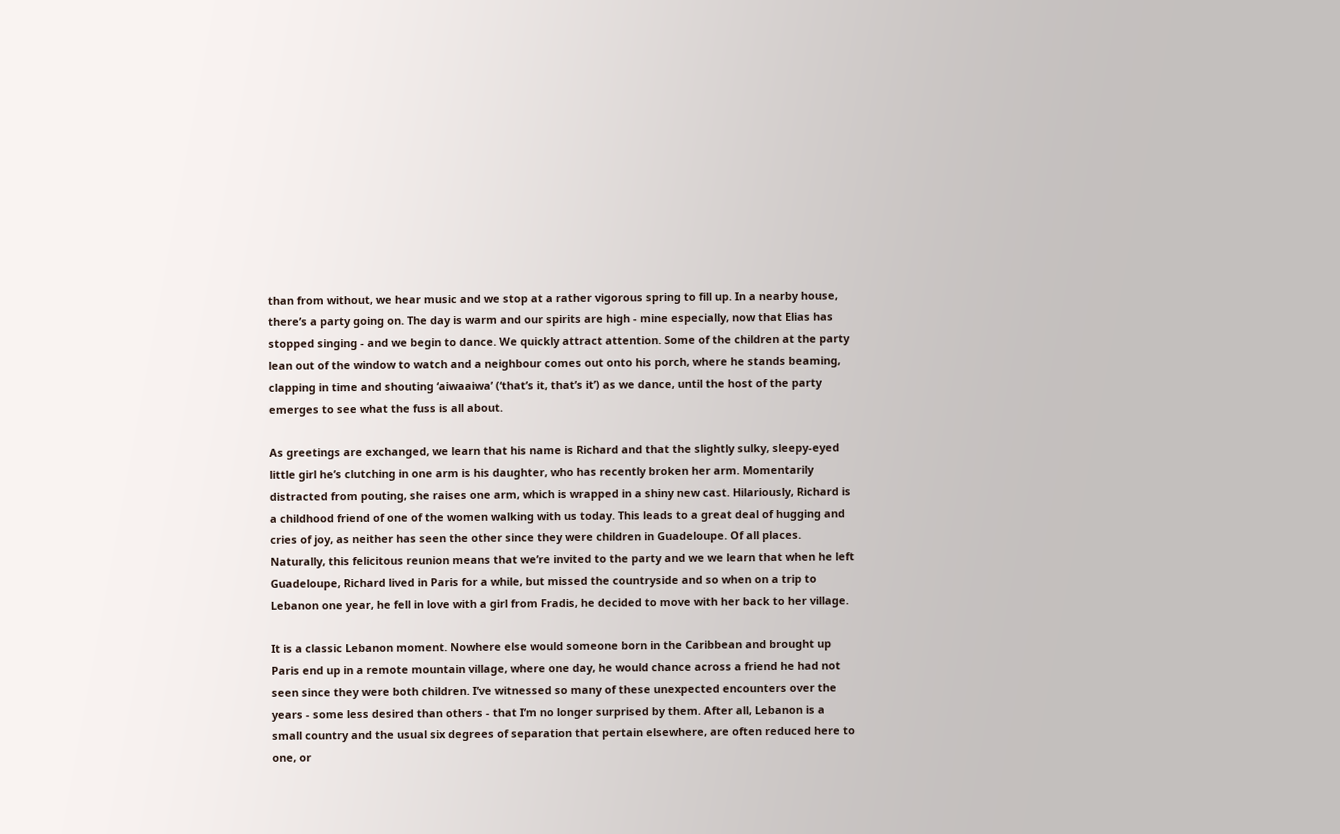than from without, we hear music and we stop at a rather vigorous spring to fill up. In a nearby house, there’s a party going on. The day is warm and our spirits are high - mine especially, now that Elias has stopped singing - and we begin to dance. We quickly attract attention. Some of the children at the party lean out of the window to watch and a neighbour comes out onto his porch, where he stands beaming, clapping in time and shouting ‘aiwaaiwa’ (‘that’s it, that’s it’) as we dance, until the host of the party emerges to see what the fuss is all about.

As greetings are exchanged, we learn that his name is Richard and that the slightly sulky, sleepy-eyed little girl he’s clutching in one arm is his daughter, who has recently broken her arm. Momentarily distracted from pouting, she raises one arm, which is wrapped in a shiny new cast. Hilariously, Richard is a childhood friend of one of the women walking with us today. This leads to a great deal of hugging and cries of joy, as neither has seen the other since they were children in Guadeloupe. Of all places. Naturally, this felicitous reunion means that we’re invited to the party and we we learn that when he left Guadeloupe, Richard lived in Paris for a while, but missed the countryside and so when on a trip to Lebanon one year, he fell in love with a girl from Fradis, he decided to move with her back to her village.

It is a classic Lebanon moment. Nowhere else would someone born in the Caribbean and brought up Paris end up in a remote mountain village, where one day, he would chance across a friend he had not seen since they were both children. I’ve witnessed so many of these unexpected encounters over the years - some less desired than others - that I’m no longer surprised by them. After all, Lebanon is a small country and the usual six degrees of separation that pertain elsewhere, are often reduced here to one, or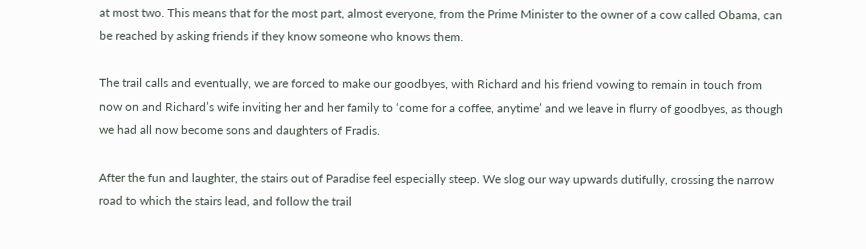at most two. This means that for the most part, almost everyone, from the Prime Minister to the owner of a cow called Obama, can be reached by asking friends if they know someone who knows them.

The trail calls and eventually, we are forced to make our goodbyes, with Richard and his friend vowing to remain in touch from now on and Richard’s wife inviting her and her family to ‘come for a coffee, anytime’ and we leave in flurry of goodbyes, as though we had all now become sons and daughters of Fradis.

After the fun and laughter, the stairs out of Paradise feel especially steep. We slog our way upwards dutifully, crossing the narrow road to which the stairs lead, and follow the trail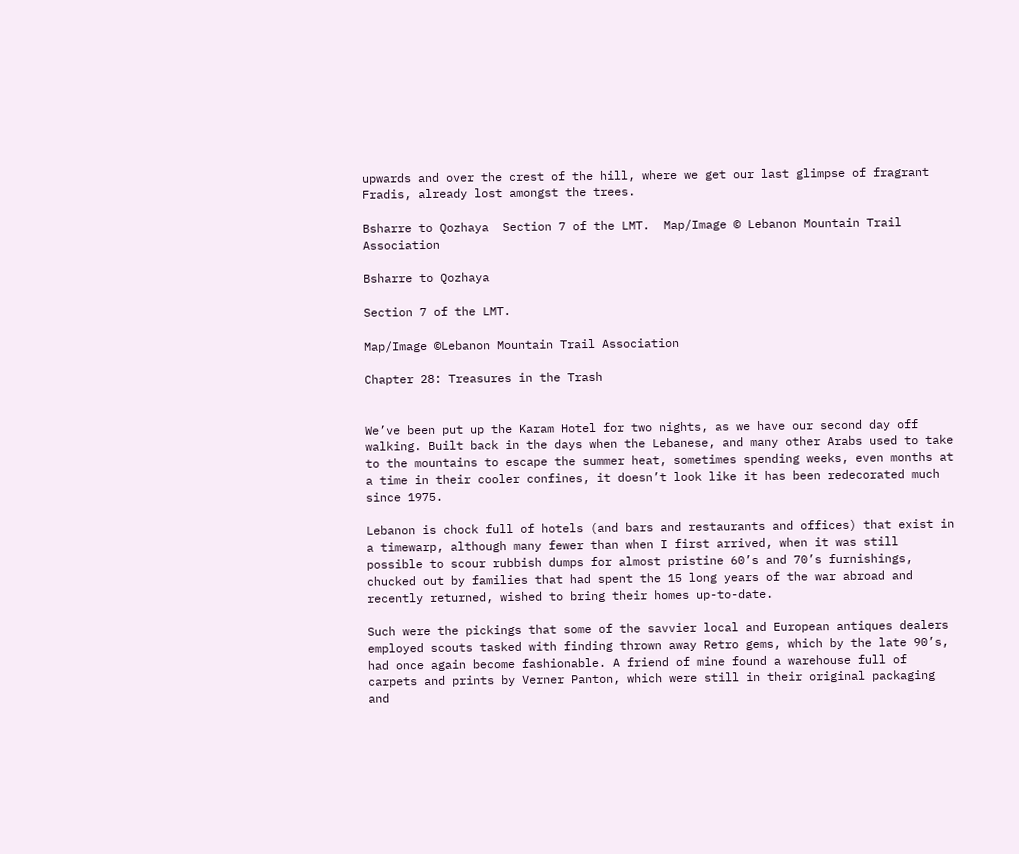upwards and over the crest of the hill, where we get our last glimpse of fragrant Fradis, already lost amongst the trees.

Bsharre to Qozhaya  Section 7 of the LMT.  Map/Image © Lebanon Mountain Trail Association

Bsharre to Qozhaya

Section 7 of the LMT.

Map/Image ©Lebanon Mountain Trail Association

Chapter 28: Treasures in the Trash


We’ve been put up the Karam Hotel for two nights, as we have our second day off walking. Built back in the days when the Lebanese, and many other Arabs used to take to the mountains to escape the summer heat, sometimes spending weeks, even months at a time in their cooler confines, it doesn’t look like it has been redecorated much since 1975.

Lebanon is chock full of hotels (and bars and restaurants and offices) that exist in a timewarp, although many fewer than when I first arrived, when it was still possible to scour rubbish dumps for almost pristine 60’s and 70’s furnishings, chucked out by families that had spent the 15 long years of the war abroad and recently returned, wished to bring their homes up-to-date.

Such were the pickings that some of the savvier local and European antiques dealers employed scouts tasked with finding thrown away Retro gems, which by the late 90’s, had once again become fashionable. A friend of mine found a warehouse full of carpets and prints by Verner Panton, which were still in their original packaging and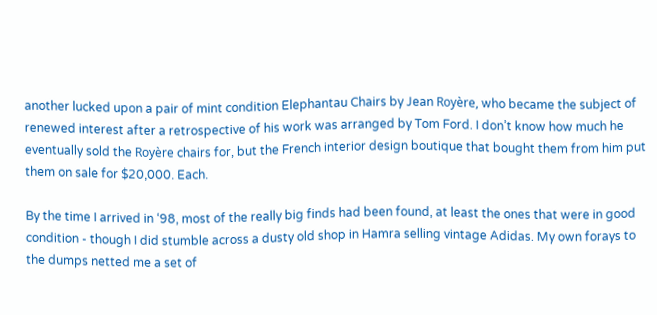another lucked upon a pair of mint condition Elephantau Chairs by Jean Royère, who became the subject of renewed interest after a retrospective of his work was arranged by Tom Ford. I don’t know how much he eventually sold the Royère chairs for, but the French interior design boutique that bought them from him put them on sale for $20,000. Each.

By the time I arrived in ‘98, most of the really big finds had been found, at least the ones that were in good condition - though I did stumble across a dusty old shop in Hamra selling vintage Adidas. My own forays to the dumps netted me a set of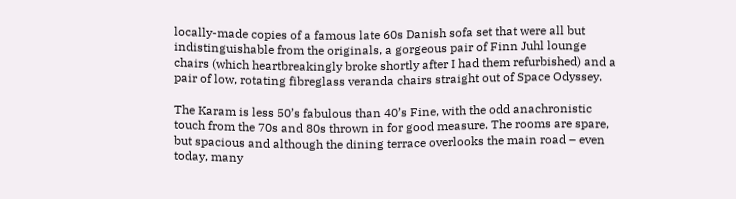locally-made copies of a famous late 60s Danish sofa set that were all but indistinguishable from the originals, a gorgeous pair of Finn Juhl lounge chairs (which heartbreakingly broke shortly after I had them refurbished) and a pair of low, rotating fibreglass veranda chairs straight out of Space Odyssey.

The Karam is less 50’s fabulous than 40’s Fine, with the odd anachronistic touch from the 70s and 80s thrown in for good measure. The rooms are spare, but spacious and although the dining terrace overlooks the main road – even today, many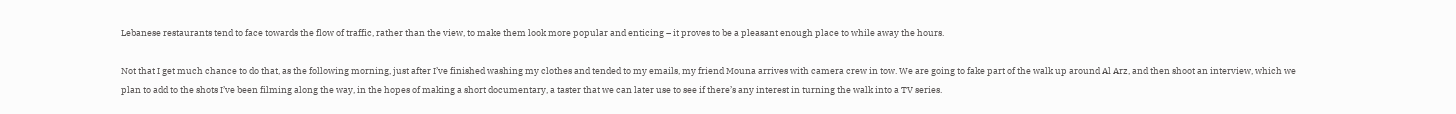Lebanese restaurants tend to face towards the flow of traffic, rather than the view, to make them look more popular and enticing – it proves to be a pleasant enough place to while away the hours.

Not that I get much chance to do that, as the following morning, just after I’ve finished washing my clothes and tended to my emails, my friend Mouna arrives with camera crew in tow. We are going to fake part of the walk up around Al Arz, and then shoot an interview, which we plan to add to the shots I’ve been filming along the way, in the hopes of making a short documentary, a taster that we can later use to see if there’s any interest in turning the walk into a TV series.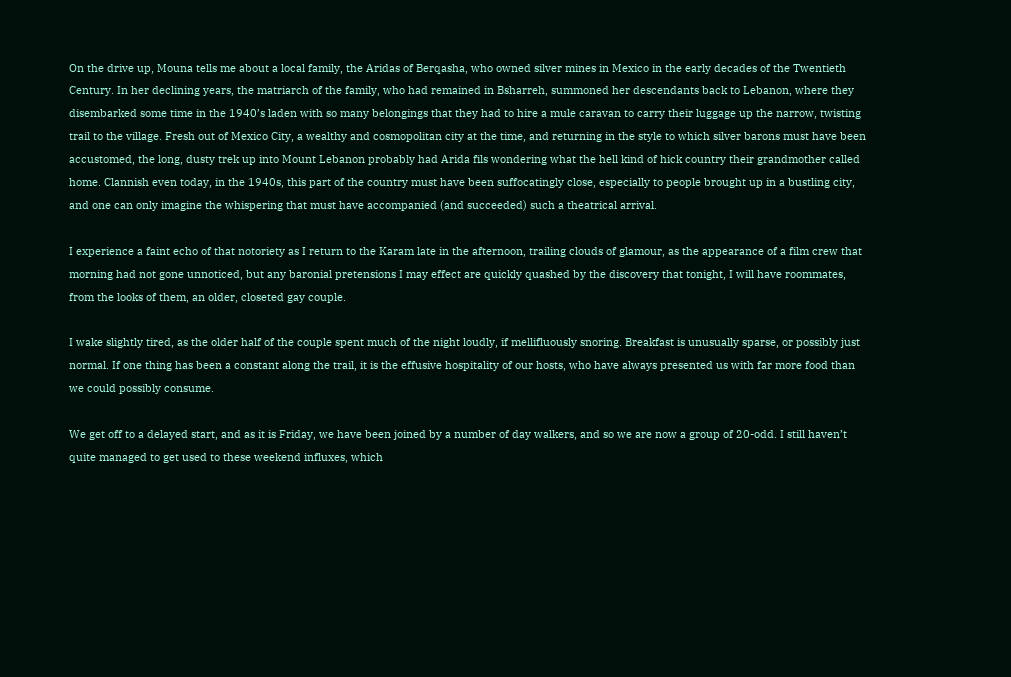On the drive up, Mouna tells me about a local family, the Aridas of Berqasha, who owned silver mines in Mexico in the early decades of the Twentieth Century. In her declining years, the matriarch of the family, who had remained in Bsharreh, summoned her descendants back to Lebanon, where they disembarked some time in the 1940’s laden with so many belongings that they had to hire a mule caravan to carry their luggage up the narrow, twisting trail to the village. Fresh out of Mexico City, a wealthy and cosmopolitan city at the time, and returning in the style to which silver barons must have been accustomed, the long, dusty trek up into Mount Lebanon probably had Arida fils wondering what the hell kind of hick country their grandmother called home. Clannish even today, in the 1940s, this part of the country must have been suffocatingly close, especially to people brought up in a bustling city, and one can only imagine the whispering that must have accompanied (and succeeded) such a theatrical arrival.

I experience a faint echo of that notoriety as I return to the Karam late in the afternoon, trailing clouds of glamour, as the appearance of a film crew that morning had not gone unnoticed, but any baronial pretensions I may effect are quickly quashed by the discovery that tonight, I will have roommates, from the looks of them, an older, closeted gay couple.

I wake slightly tired, as the older half of the couple spent much of the night loudly, if mellifluously snoring. Breakfast is unusually sparse, or possibly just normal. If one thing has been a constant along the trail, it is the effusive hospitality of our hosts, who have always presented us with far more food than we could possibly consume.

We get off to a delayed start, and as it is Friday, we have been joined by a number of day walkers, and so we are now a group of 20-odd. I still haven’t quite managed to get used to these weekend influxes, which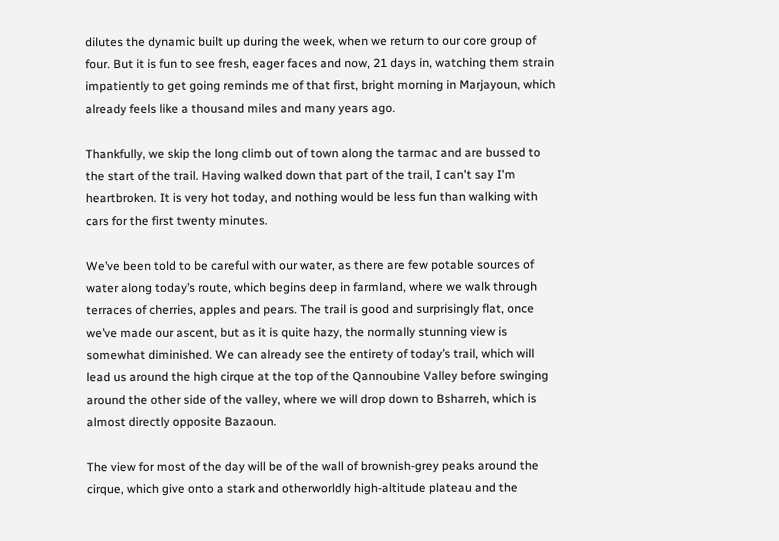dilutes the dynamic built up during the week, when we return to our core group of four. But it is fun to see fresh, eager faces and now, 21 days in, watching them strain impatiently to get going reminds me of that first, bright morning in Marjayoun, which already feels like a thousand miles and many years ago.

Thankfully, we skip the long climb out of town along the tarmac and are bussed to the start of the trail. Having walked down that part of the trail, I can't say I'm heartbroken. It is very hot today, and nothing would be less fun than walking with cars for the first twenty minutes.

We’ve been told to be careful with our water, as there are few potable sources of water along today’s route, which begins deep in farmland, where we walk through terraces of cherries, apples and pears. The trail is good and surprisingly flat, once we’ve made our ascent, but as it is quite hazy, the normally stunning view is somewhat diminished. We can already see the entirety of today’s trail, which will lead us around the high cirque at the top of the Qannoubine Valley before swinging around the other side of the valley, where we will drop down to Bsharreh, which is almost directly opposite Bazaoun.

The view for most of the day will be of the wall of brownish-grey peaks around the cirque, which give onto a stark and otherworldly high-altitude plateau and the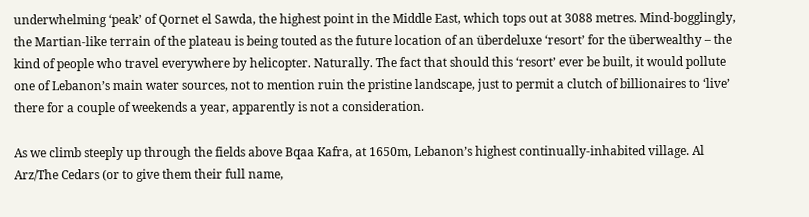underwhelming ‘peak’ of Qornet el Sawda, the highest point in the Middle East, which tops out at 3088 metres. Mind-bogglingly, the Martian-like terrain of the plateau is being touted as the future location of an überdeluxe ‘resort’ for the überwealthy – the kind of people who travel everywhere by helicopter. Naturally. The fact that should this ‘resort’ ever be built, it would pollute one of Lebanon’s main water sources, not to mention ruin the pristine landscape, just to permit a clutch of billionaires to ‘live’ there for a couple of weekends a year, apparently is not a consideration.

As we climb steeply up through the fields above Bqaa Kafra, at 1650m, Lebanon’s highest continually-inhabited village. Al Arz/The Cedars (or to give them their full name,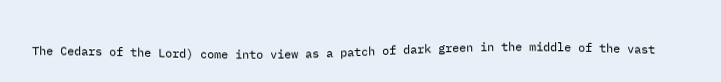The Cedars of the Lord) come into view as a patch of dark green in the middle of the vast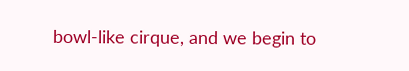bowl-like cirque, and we begin to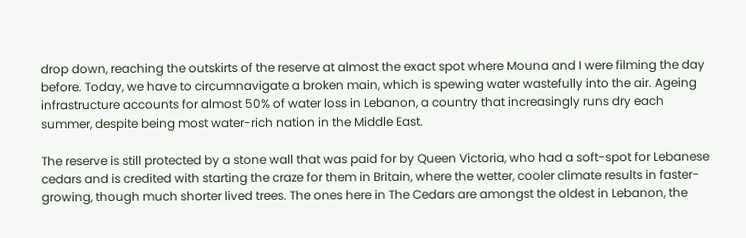drop down, reaching the outskirts of the reserve at almost the exact spot where Mouna and I were filming the day before. Today, we have to circumnavigate a broken main, which is spewing water wastefully into the air. Ageing infrastructure accounts for almost 50% of water loss in Lebanon, a country that increasingly runs dry each summer, despite being most water-rich nation in the Middle East.

The reserve is still protected by a stone wall that was paid for by Queen Victoria, who had a soft-spot for Lebanese cedars and is credited with starting the craze for them in Britain, where the wetter, cooler climate results in faster-growing, though much shorter lived trees. The ones here in The Cedars are amongst the oldest in Lebanon, the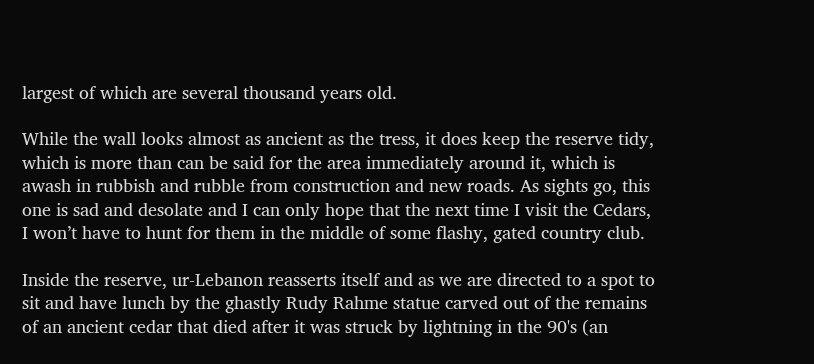largest of which are several thousand years old.

While the wall looks almost as ancient as the tress, it does keep the reserve tidy, which is more than can be said for the area immediately around it, which is awash in rubbish and rubble from construction and new roads. As sights go, this one is sad and desolate and I can only hope that the next time I visit the Cedars, I won’t have to hunt for them in the middle of some flashy, gated country club.

Inside the reserve, ur-Lebanon reasserts itself and as we are directed to a spot to sit and have lunch by the ghastly Rudy Rahme statue carved out of the remains of an ancient cedar that died after it was struck by lightning in the 90's (an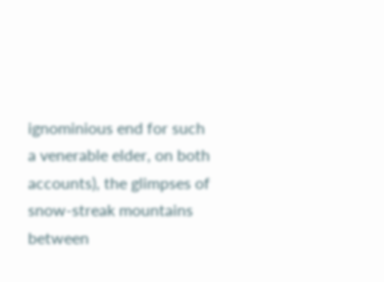ignominious end for such a venerable elder, on both accounts), the glimpses of snow-streak mountains between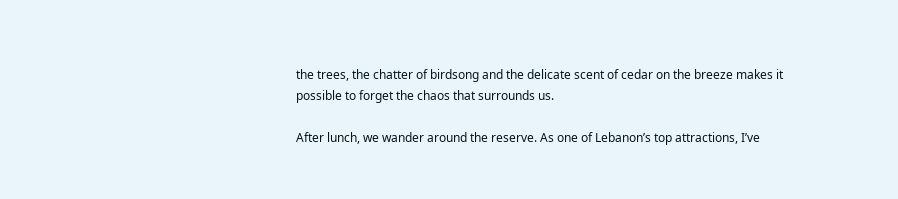the trees, the chatter of birdsong and the delicate scent of cedar on the breeze makes it possible to forget the chaos that surrounds us.

After lunch, we wander around the reserve. As one of Lebanon’s top attractions, I’ve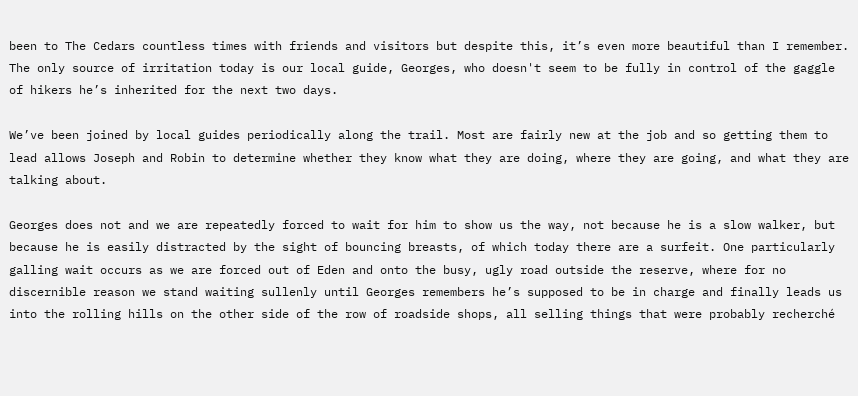been to The Cedars countless times with friends and visitors but despite this, it’s even more beautiful than I remember. The only source of irritation today is our local guide, Georges, who doesn't seem to be fully in control of the gaggle of hikers he’s inherited for the next two days.

We’ve been joined by local guides periodically along the trail. Most are fairly new at the job and so getting them to lead allows Joseph and Robin to determine whether they know what they are doing, where they are going, and what they are talking about.

Georges does not and we are repeatedly forced to wait for him to show us the way, not because he is a slow walker, but because he is easily distracted by the sight of bouncing breasts, of which today there are a surfeit. One particularly galling wait occurs as we are forced out of Eden and onto the busy, ugly road outside the reserve, where for no discernible reason we stand waiting sullenly until Georges remembers he’s supposed to be in charge and finally leads us into the rolling hills on the other side of the row of roadside shops, all selling things that were probably recherché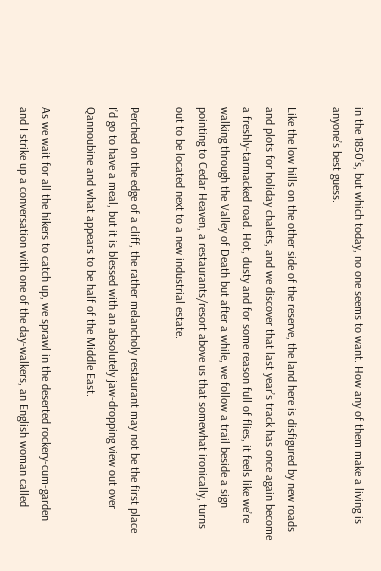in the 1850’s, but which today, no one seems to want. How any of them make a living is anyone’s best guess.

Like the low hills on the other side of the reserve, the land here is disfigured by new roads and plots for holiday chalets, and we discover that last year’s track has once again become a freshly-tarmacked road. Hot, dusty and for some reason full of flies, it feels like we’re walking through the Valley of Death but after a while, we follow a trail beside a sign pointing to Cedar Heaven, a restaurants/resort above us that somewhat ironically, turns out to be located next to a new industrial estate.

Perched on the edge of a cliff, the rather melancholy restaurant may not be the first place I’d go to have a meal, but it is blessed with an absolutely jaw-dropping view out over Qannoubine and what appears to be half of the Middle East.

As we wait for all the hikers to catch up, we sprawl in the deserted rockery-cum-garden and I strike up a conversation with one of the day-walkers, an English woman called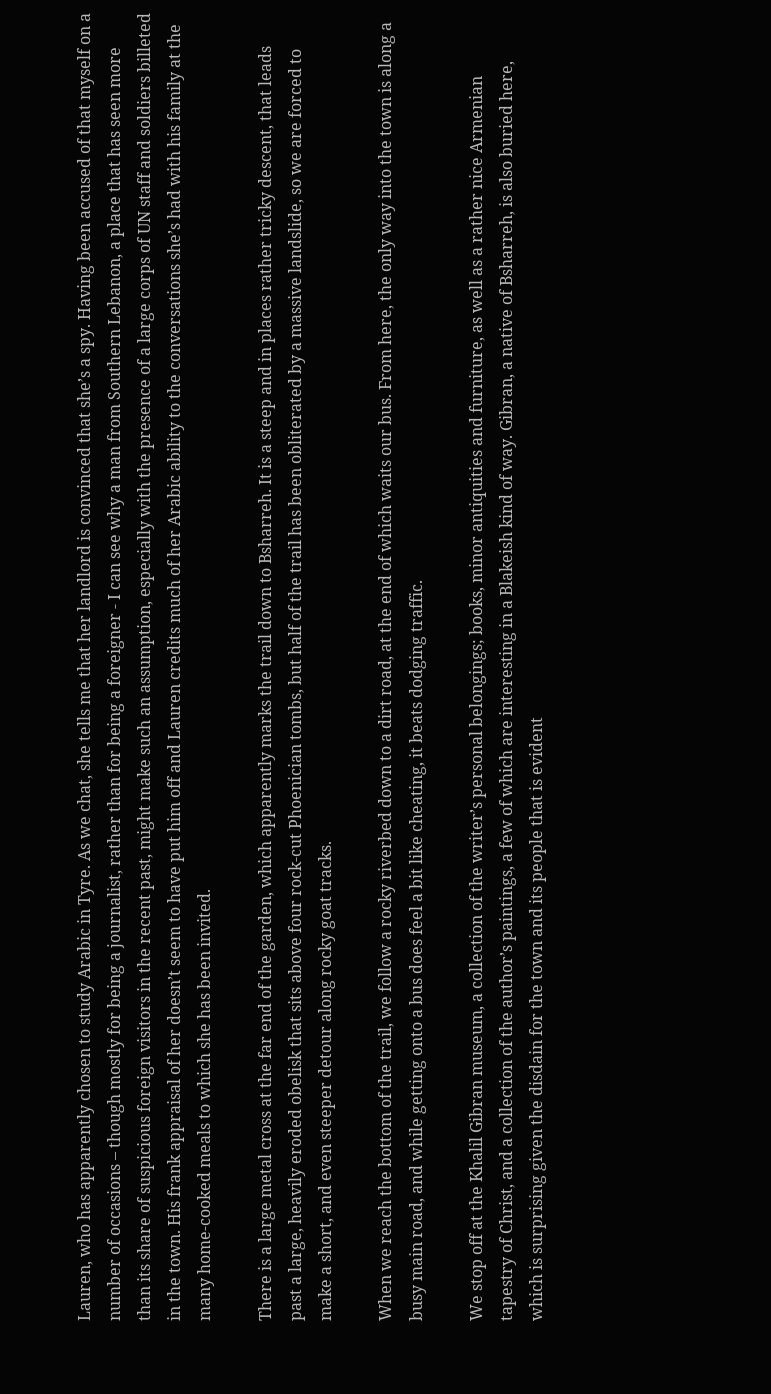Lauren, who has apparently chosen to study Arabic in Tyre. As we chat, she tells me that her landlord is convinced that she’s a spy. Having been accused of that myself on a number of occasions – though mostly for being a journalist, rather than for being a foreigner - I can see why a man from Southern Lebanon, a place that has seen more than its share of suspicious foreign visitors in the recent past, might make such an assumption, especially with the presence of a large corps of UN staff and soldiers billeted in the town. His frank appraisal of her doesn’t seem to have put him off and Lauren credits much of her Arabic ability to the conversations she’s had with his family at the many home-cooked meals to which she has been invited.

There is a large metal cross at the far end of the garden, which apparently marks the trail down to Bsharreh. It is a steep and in places rather tricky descent, that leads past a large, heavily eroded obelisk that sits above four rock-cut Phoenician tombs, but half of the trail has been obliterated by a massive landslide, so we are forced to make a short, and even steeper detour along rocky goat tracks.

When we reach the bottom of the trail, we follow a rocky riverbed down to a dirt road, at the end of which waits our bus. From here, the only way into the town is along a busy main road, and while getting onto a bus does feel a bit like cheating, it beats dodging traffic.

We stop off at the Khalil Gibran museum, a collection of the writer’s personal belongings; books, minor antiquities and furniture, as well as a rather nice Armenian tapestry of Christ, and a collection of the author’s paintings, a few of which are interesting in a Blakeish kind of way. Gibran, a native of Bsharreh, is also buried here, which is surprising given the disdain for the town and its people that is evident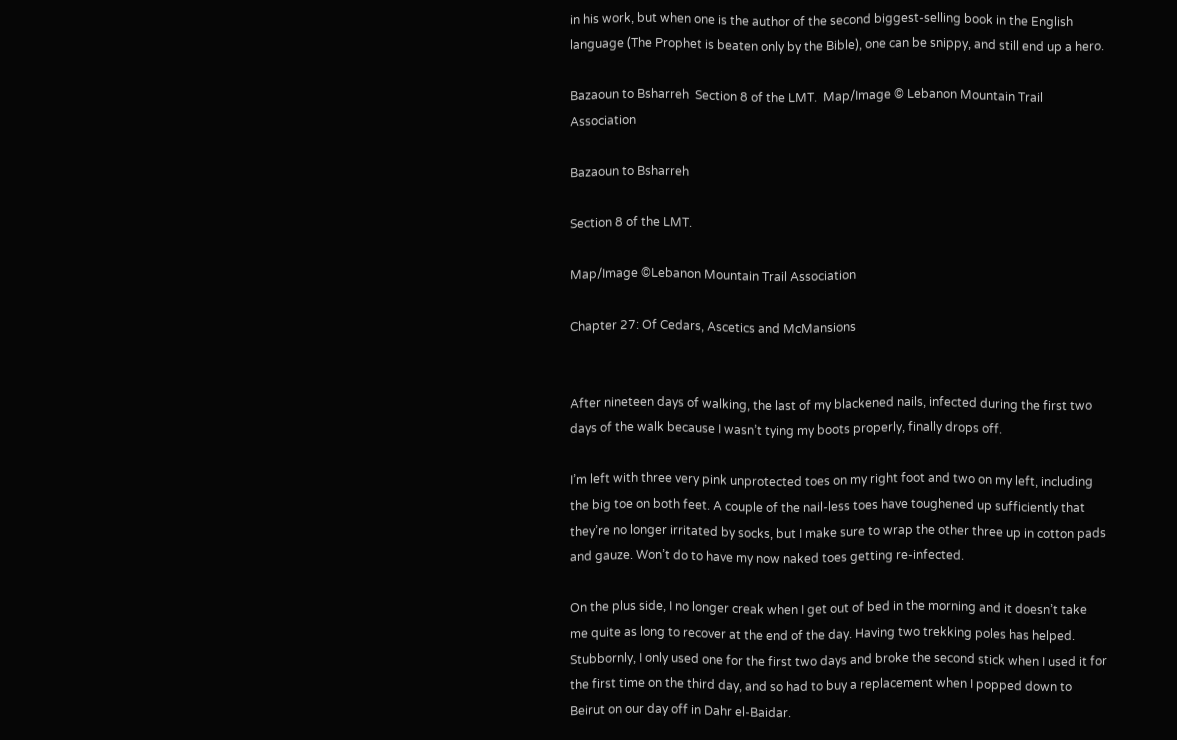in his work, but when one is the author of the second biggest-selling book in the English language (The Prophet is beaten only by the Bible), one can be snippy, and still end up a hero.

Bazaoun to Bsharreh  Section 8 of the LMT.  Map/Image © Lebanon Mountain Trail Association

Bazaoun to Bsharreh

Section 8 of the LMT.

Map/Image ©Lebanon Mountain Trail Association

Chapter 27: Of Cedars, Ascetics and McMansions


After nineteen days of walking, the last of my blackened nails, infected during the first two days of the walk because I wasn’t tying my boots properly, finally drops off.

I’m left with three very pink unprotected toes on my right foot and two on my left, including the big toe on both feet. A couple of the nail-less toes have toughened up sufficiently that they’re no longer irritated by socks, but I make sure to wrap the other three up in cotton pads and gauze. Won’t do to have my now naked toes getting re-infected.

On the plus side, I no longer creak when I get out of bed in the morning and it doesn’t take me quite as long to recover at the end of the day. Having two trekking poles has helped. Stubbornly, I only used one for the first two days and broke the second stick when I used it for the first time on the third day, and so had to buy a replacement when I popped down to Beirut on our day off in Dahr el-Baidar.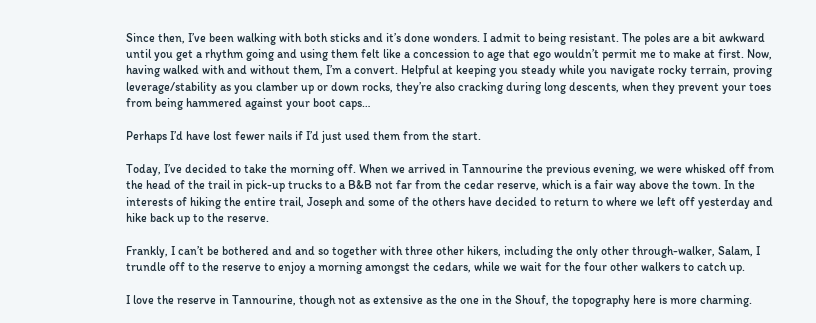Since then, I’ve been walking with both sticks and it’s done wonders. I admit to being resistant. The poles are a bit awkward until you get a rhythm going and using them felt like a concession to age that ego wouldn’t permit me to make at first. Now, having walked with and without them, I’m a convert. Helpful at keeping you steady while you navigate rocky terrain, proving leverage/stability as you clamber up or down rocks, they’re also cracking during long descents, when they prevent your toes from being hammered against your boot caps…

Perhaps I’d have lost fewer nails if I’d just used them from the start.

Today, I’ve decided to take the morning off. When we arrived in Tannourine the previous evening, we were whisked off from the head of the trail in pick-up trucks to a B&B not far from the cedar reserve, which is a fair way above the town. In the interests of hiking the entire trail, Joseph and some of the others have decided to return to where we left off yesterday and hike back up to the reserve.

Frankly, I can’t be bothered and and so together with three other hikers, including the only other through-walker, Salam, I trundle off to the reserve to enjoy a morning amongst the cedars, while we wait for the four other walkers to catch up.

I love the reserve in Tannourine, though not as extensive as the one in the Shouf, the topography here is more charming.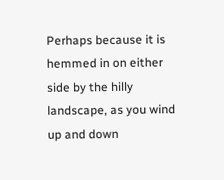Perhaps because it is hemmed in on either side by the hilly landscape, as you wind up and down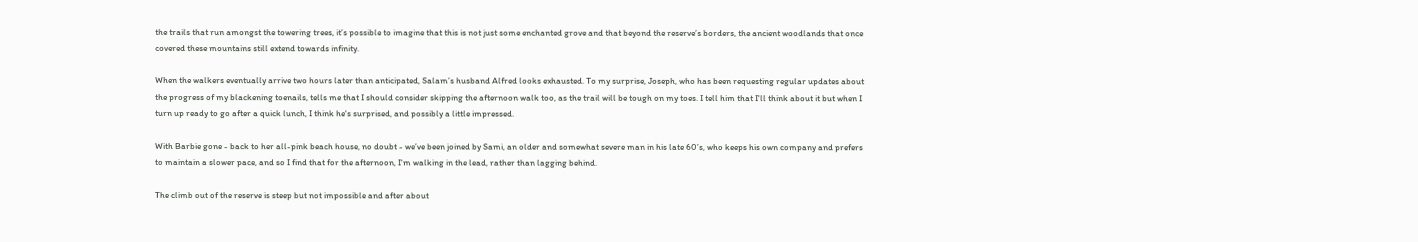the trails that run amongst the towering trees, it’s possible to imagine that this is not just some enchanted grove and that beyond the reserve’s borders, the ancient woodlands that once covered these mountains still extend towards infinity.

When the walkers eventually arrive two hours later than anticipated, Salam’s husband Alfred looks exhausted. To my surprise, Joseph, who has been requesting regular updates about the progress of my blackening toenails, tells me that I should consider skipping the afternoon walk too, as the trail will be tough on my toes. I tell him that I'll think about it but when I turn up ready to go after a quick lunch, I think he's surprised, and possibly a little impressed.

With Barbie gone - back to her all-pink beach house, no doubt - we’ve been joined by Sami, an older and somewhat severe man in his late 60’s, who keeps his own company and prefers to maintain a slower pace, and so I find that for the afternoon, I'm walking in the lead, rather than lagging behind.

The climb out of the reserve is steep but not impossible and after about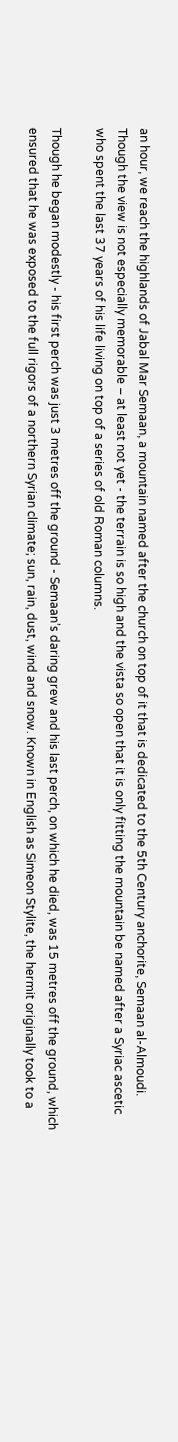an hour, we reach the highlands of Jabal Mar Semaan, a mountain named after the church on top of it that is dedicated to the 5th Century anchorite, Semaan al-Almoudi. Though the view is not especially memorable – at least not yet - the terrain is so high and the vista so open that it is only fitting the mountain be named after a Syriac ascetic who spent the last 37 years of his life living on top of a series of old Roman columns.

Though he began modestly - his first perch was just 3 metres off the ground - Semaan’s daring grew and his last perch, on which he died, was 15 metres off the ground, which ensured that he was exposed to the full rigors of a northern Syrian climate; sun, rain, dust, wind and snow. Known in English as Simeon Stylite, the hermit originally took to a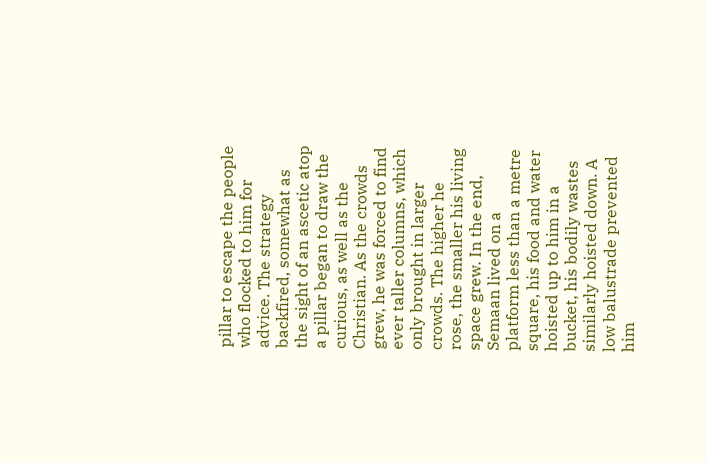pillar to escape the people who flocked to him for advice. The strategy backfired, somewhat as the sight of an ascetic atop a pillar began to draw the curious, as well as the Christian. As the crowds grew, he was forced to find ever taller columns, which only brought in larger crowds. The higher he rose, the smaller his living space grew. In the end, Semaan lived on a platform less than a metre square, his food and water hoisted up to him in a bucket, his bodily wastes similarly hoisted down. A low balustrade prevented him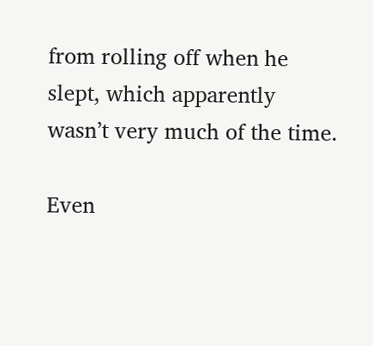from rolling off when he slept, which apparently wasn’t very much of the time.

Even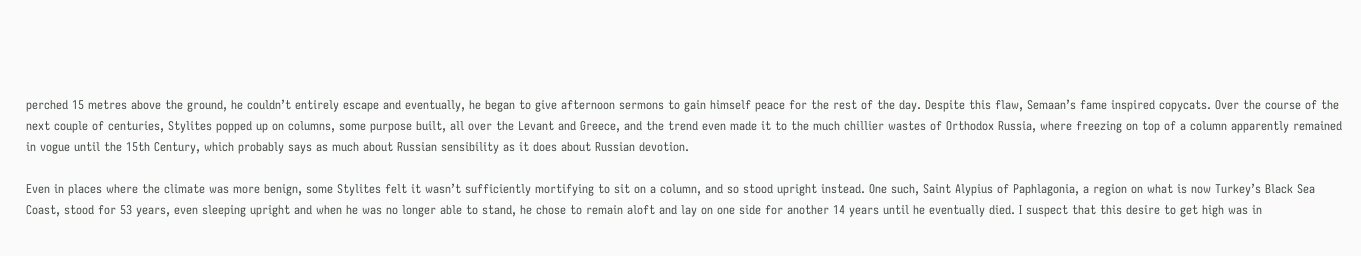perched 15 metres above the ground, he couldn’t entirely escape and eventually, he began to give afternoon sermons to gain himself peace for the rest of the day. Despite this flaw, Semaan’s fame inspired copycats. Over the course of the next couple of centuries, Stylites popped up on columns, some purpose built, all over the Levant and Greece, and the trend even made it to the much chillier wastes of Orthodox Russia, where freezing on top of a column apparently remained in vogue until the 15th Century, which probably says as much about Russian sensibility as it does about Russian devotion.

Even in places where the climate was more benign, some Stylites felt it wasn’t sufficiently mortifying to sit on a column, and so stood upright instead. One such, Saint Alypius of Paphlagonia, a region on what is now Turkey’s Black Sea Coast, stood for 53 years, even sleeping upright and when he was no longer able to stand, he chose to remain aloft and lay on one side for another 14 years until he eventually died. I suspect that this desire to get high was in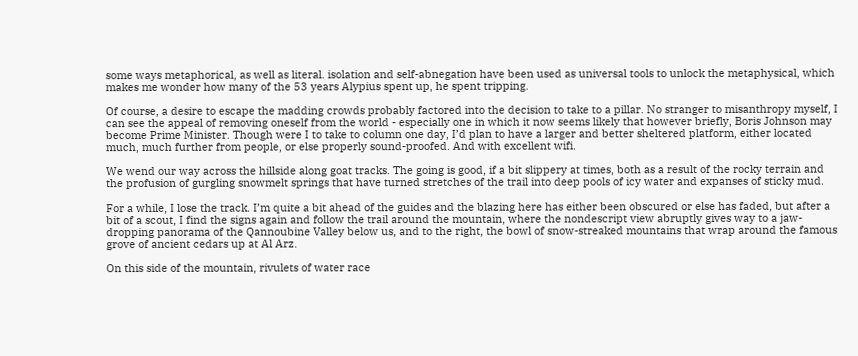some ways metaphorical, as well as literal. isolation and self-abnegation have been used as universal tools to unlock the metaphysical, which makes me wonder how many of the 53 years Alypius spent up, he spent tripping.

Of course, a desire to escape the madding crowds probably factored into the decision to take to a pillar. No stranger to misanthropy myself, I can see the appeal of removing oneself from the world - especially one in which it now seems likely that however briefly, Boris Johnson may become Prime Minister. Though were I to take to column one day, I’d plan to have a larger and better sheltered platform, either located much, much further from people, or else properly sound-proofed. And with excellent wifi.

We wend our way across the hillside along goat tracks. The going is good, if a bit slippery at times, both as a result of the rocky terrain and the profusion of gurgling snowmelt springs that have turned stretches of the trail into deep pools of icy water and expanses of sticky mud.

For a while, I lose the track. I’m quite a bit ahead of the guides and the blazing here has either been obscured or else has faded, but after a bit of a scout, I find the signs again and follow the trail around the mountain, where the nondescript view abruptly gives way to a jaw-dropping panorama of the Qannoubine Valley below us, and to the right, the bowl of snow-streaked mountains that wrap around the famous grove of ancient cedars up at Al Arz.

On this side of the mountain, rivulets of water race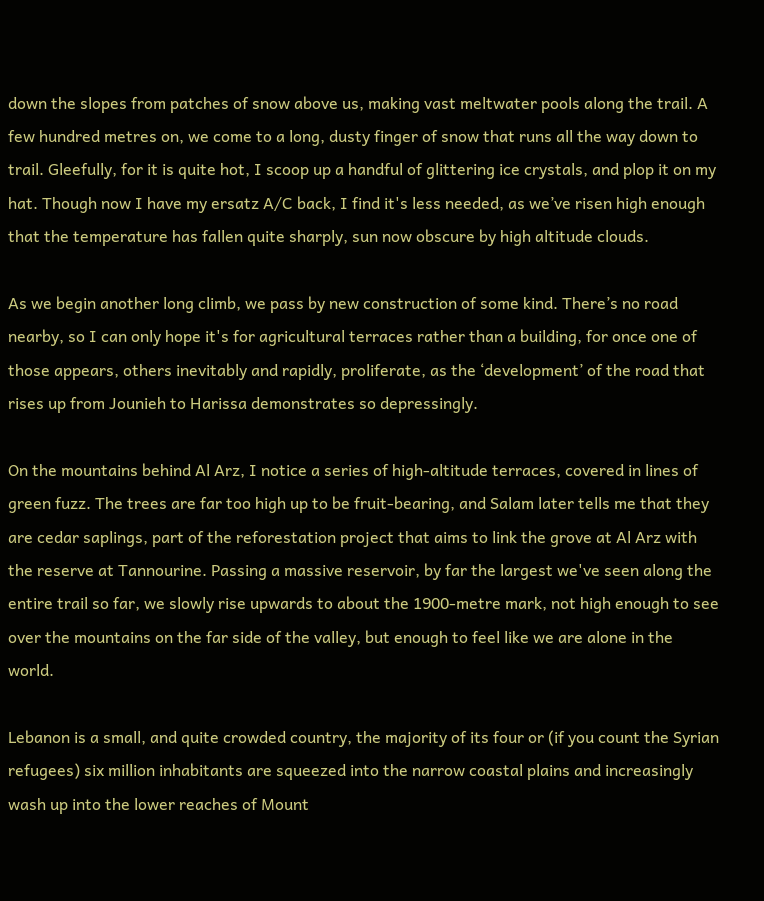down the slopes from patches of snow above us, making vast meltwater pools along the trail. A few hundred metres on, we come to a long, dusty finger of snow that runs all the way down to trail. Gleefully, for it is quite hot, I scoop up a handful of glittering ice crystals, and plop it on my hat. Though now I have my ersatz A/C back, I find it's less needed, as we’ve risen high enough that the temperature has fallen quite sharply, sun now obscure by high altitude clouds.

As we begin another long climb, we pass by new construction of some kind. There’s no road nearby, so I can only hope it's for agricultural terraces rather than a building, for once one of those appears, others inevitably and rapidly, proliferate, as the ‘development’ of the road that rises up from Jounieh to Harissa demonstrates so depressingly.

On the mountains behind Al Arz, I notice a series of high-altitude terraces, covered in lines of green fuzz. The trees are far too high up to be fruit-bearing, and Salam later tells me that they are cedar saplings, part of the reforestation project that aims to link the grove at Al Arz with the reserve at Tannourine. Passing a massive reservoir, by far the largest we've seen along the entire trail so far, we slowly rise upwards to about the 1900-metre mark, not high enough to see over the mountains on the far side of the valley, but enough to feel like we are alone in the world.

Lebanon is a small, and quite crowded country, the majority of its four or (if you count the Syrian refugees) six million inhabitants are squeezed into the narrow coastal plains and increasingly wash up into the lower reaches of Mount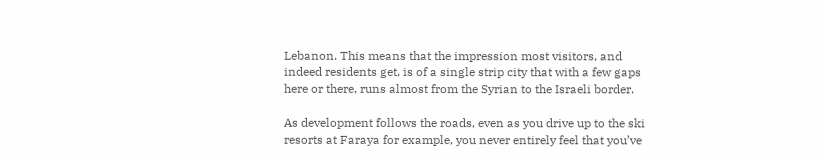Lebanon. This means that the impression most visitors, and indeed residents get, is of a single strip city that with a few gaps here or there, runs almost from the Syrian to the Israeli border.

As development follows the roads, even as you drive up to the ski resorts at Faraya for example, you never entirely feel that you’ve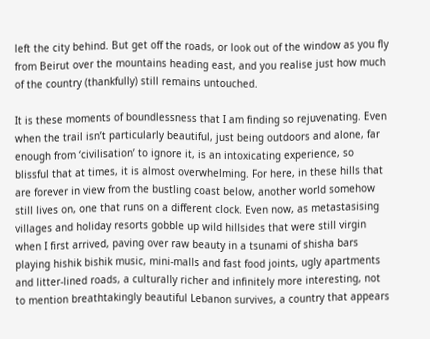left the city behind. But get off the roads, or look out of the window as you fly from Beirut over the mountains heading east, and you realise just how much of the country (thankfully) still remains untouched.

It is these moments of boundlessness that I am finding so rejuvenating. Even when the trail isn’t particularly beautiful, just being outdoors and alone, far enough from ‘civilisation’ to ignore it, is an intoxicating experience, so blissful that at times, it is almost overwhelming. For here, in these hills that are forever in view from the bustling coast below, another world somehow still lives on, one that runs on a different clock. Even now, as metastasising villages and holiday resorts gobble up wild hillsides that were still virgin when I first arrived, paving over raw beauty in a tsunami of shisha bars playing hishik bishik music, mini-malls and fast food joints, ugly apartments and litter-lined roads, a culturally richer and infinitely more interesting, not to mention breathtakingly beautiful Lebanon survives, a country that appears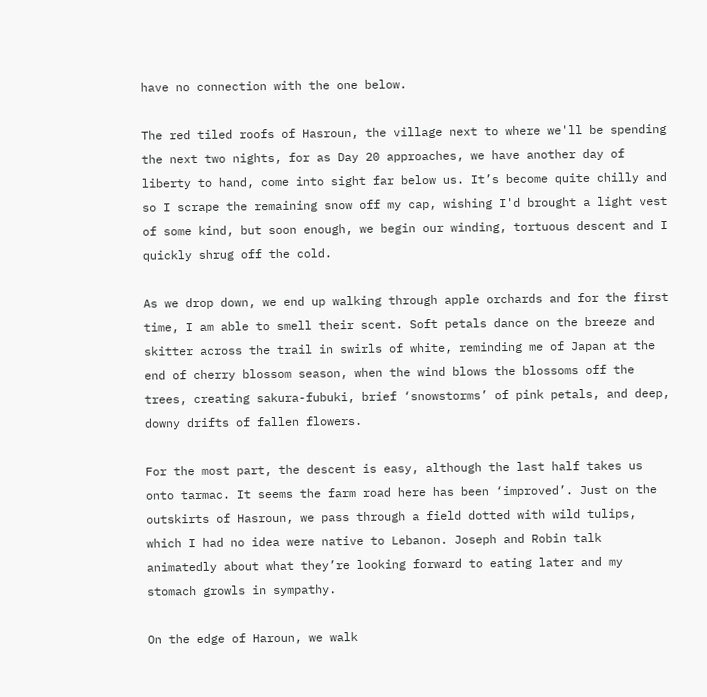have no connection with the one below.

The red tiled roofs of Hasroun, the village next to where we'll be spending the next two nights, for as Day 20 approaches, we have another day of liberty to hand, come into sight far below us. It’s become quite chilly and so I scrape the remaining snow off my cap, wishing I'd brought a light vest of some kind, but soon enough, we begin our winding, tortuous descent and I quickly shrug off the cold.

As we drop down, we end up walking through apple orchards and for the first time, I am able to smell their scent. Soft petals dance on the breeze and skitter across the trail in swirls of white, reminding me of Japan at the end of cherry blossom season, when the wind blows the blossoms off the trees, creating sakura-fubuki, brief ‘snowstorms’ of pink petals, and deep, downy drifts of fallen flowers.

For the most part, the descent is easy, although the last half takes us onto tarmac. It seems the farm road here has been ‘improved’. Just on the outskirts of Hasroun, we pass through a field dotted with wild tulips, which I had no idea were native to Lebanon. Joseph and Robin talk animatedly about what they’re looking forward to eating later and my stomach growls in sympathy.

On the edge of Haroun, we walk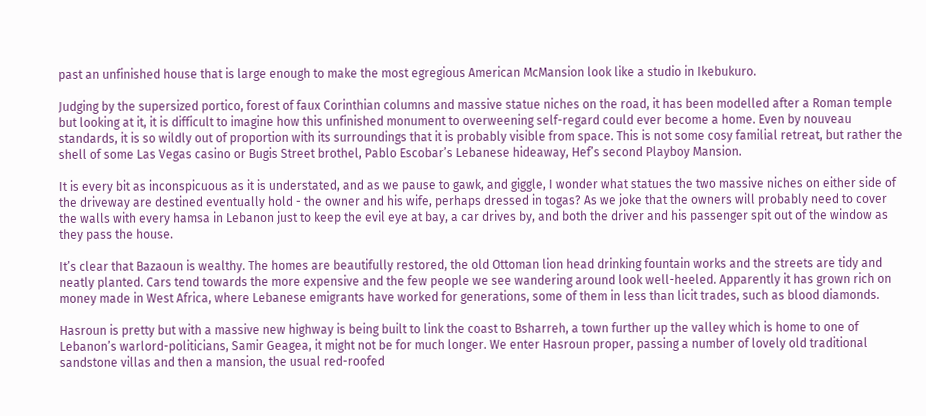past an unfinished house that is large enough to make the most egregious American McMansion look like a studio in Ikebukuro.

Judging by the supersized portico, forest of faux Corinthian columns and massive statue niches on the road, it has been modelled after a Roman temple but looking at it, it is difficult to imagine how this unfinished monument to overweening self-regard could ever become a home. Even by nouveau standards, it is so wildly out of proportion with its surroundings that it is probably visible from space. This is not some cosy familial retreat, but rather the shell of some Las Vegas casino or Bugis Street brothel, Pablo Escobar’s Lebanese hideaway, Hef’s second Playboy Mansion.

It is every bit as inconspicuous as it is understated, and as we pause to gawk, and giggle, I wonder what statues the two massive niches on either side of the driveway are destined eventually hold - the owner and his wife, perhaps dressed in togas? As we joke that the owners will probably need to cover the walls with every hamsa in Lebanon just to keep the evil eye at bay, a car drives by, and both the driver and his passenger spit out of the window as they pass the house.

It’s clear that Bazaoun is wealthy. The homes are beautifully restored, the old Ottoman lion head drinking fountain works and the streets are tidy and neatly planted. Cars tend towards the more expensive and the few people we see wandering around look well-heeled. Apparently it has grown rich on money made in West Africa, where Lebanese emigrants have worked for generations, some of them in less than licit trades, such as blood diamonds.

Hasroun is pretty but with a massive new highway is being built to link the coast to Bsharreh, a town further up the valley which is home to one of Lebanon’s warlord-politicians, Samir Geagea, it might not be for much longer. We enter Hasroun proper, passing a number of lovely old traditional sandstone villas and then a mansion, the usual red-roofed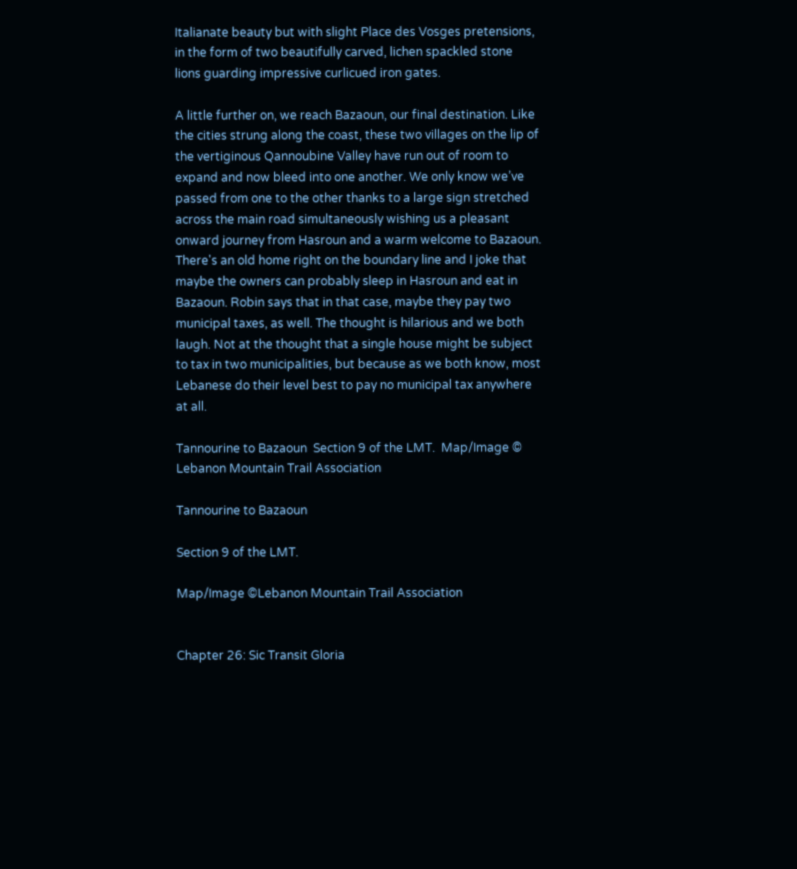Italianate beauty but with slight Place des Vosges pretensions, in the form of two beautifully carved, lichen spackled stone lions guarding impressive curlicued iron gates.

A little further on, we reach Bazaoun, our final destination. Like the cities strung along the coast, these two villages on the lip of the vertiginous Qannoubine Valley have run out of room to expand and now bleed into one another. We only know we’ve passed from one to the other thanks to a large sign stretched across the main road simultaneously wishing us a pleasant onward journey from Hasroun and a warm welcome to Bazaoun. There's an old home right on the boundary line and I joke that maybe the owners can probably sleep in Hasroun and eat in Bazaoun. Robin says that in that case, maybe they pay two municipal taxes, as well. The thought is hilarious and we both laugh. Not at the thought that a single house might be subject to tax in two municipalities, but because as we both know, most Lebanese do their level best to pay no municipal tax anywhere at all.

Tannourine to Bazaoun  Section 9 of the LMT.  Map/Image © Lebanon Mountain Trail Association

Tannourine to Bazaoun

Section 9 of the LMT.

Map/Image ©Lebanon Mountain Trail Association


Chapter 26: Sic Transit Gloria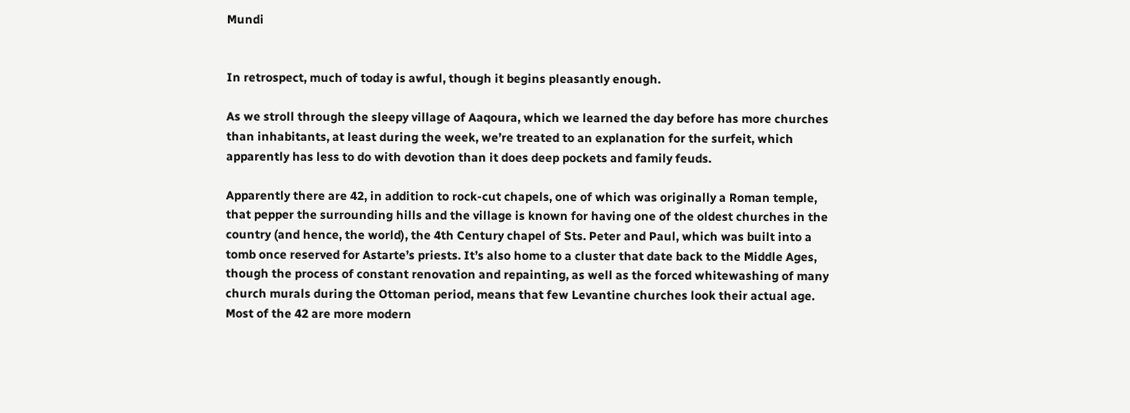Mundi


In retrospect, much of today is awful, though it begins pleasantly enough.

As we stroll through the sleepy village of Aaqoura, which we learned the day before has more churches than inhabitants, at least during the week, we’re treated to an explanation for the surfeit, which apparently has less to do with devotion than it does deep pockets and family feuds.

Apparently there are 42, in addition to rock-cut chapels, one of which was originally a Roman temple, that pepper the surrounding hills and the village is known for having one of the oldest churches in the country (and hence, the world), the 4th Century chapel of Sts. Peter and Paul, which was built into a tomb once reserved for Astarte’s priests. It’s also home to a cluster that date back to the Middle Ages, though the process of constant renovation and repainting, as well as the forced whitewashing of many church murals during the Ottoman period, means that few Levantine churches look their actual age. Most of the 42 are more modern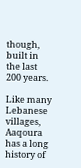though, built in the last 200 years.

Like many Lebanese villages, Aaqoura has a long history of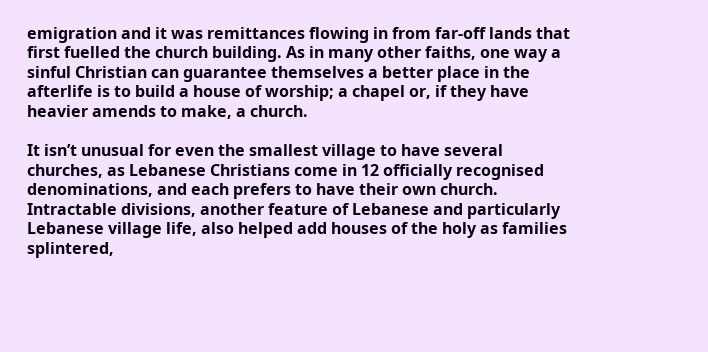emigration and it was remittances flowing in from far-off lands that first fuelled the church building. As in many other faiths, one way a sinful Christian can guarantee themselves a better place in the afterlife is to build a house of worship; a chapel or, if they have heavier amends to make, a church.

It isn’t unusual for even the smallest village to have several churches, as Lebanese Christians come in 12 officially recognised denominations, and each prefers to have their own church. Intractable divisions, another feature of Lebanese and particularly Lebanese village life, also helped add houses of the holy as families splintered,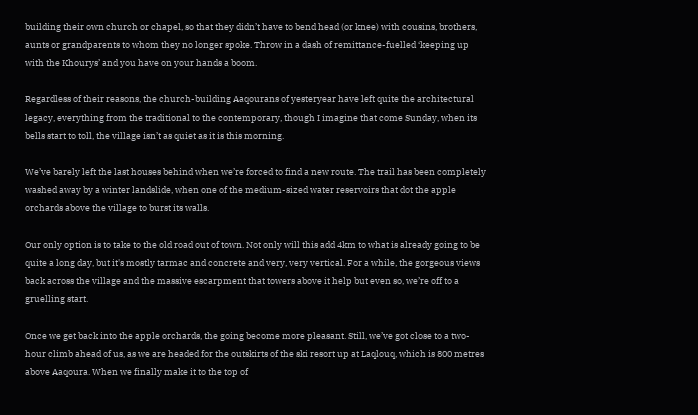building their own church or chapel, so that they didn’t have to bend head (or knee) with cousins, brothers, aunts or grandparents to whom they no longer spoke. Throw in a dash of remittance-fuelled ‘keeping up with the Khourys’ and you have on your hands a boom.

Regardless of their reasons, the church-building Aaqourans of yesteryear have left quite the architectural legacy, everything from the traditional to the contemporary, though I imagine that come Sunday, when its bells start to toll, the village isn’t as quiet as it is this morning.

We’ve barely left the last houses behind when we’re forced to find a new route. The trail has been completely washed away by a winter landslide, when one of the medium-sized water reservoirs that dot the apple orchards above the village to burst its walls.

Our only option is to take to the old road out of town. Not only will this add 4km to what is already going to be quite a long day, but it's mostly tarmac and concrete and very, very vertical. For a while, the gorgeous views back across the village and the massive escarpment that towers above it help but even so, we’re off to a gruelling start.

Once we get back into the apple orchards, the going become more pleasant. Still, we’ve got close to a two-hour climb ahead of us, as we are headed for the outskirts of the ski resort up at Laqlouq, which is 800 metres above Aaqoura. When we finally make it to the top of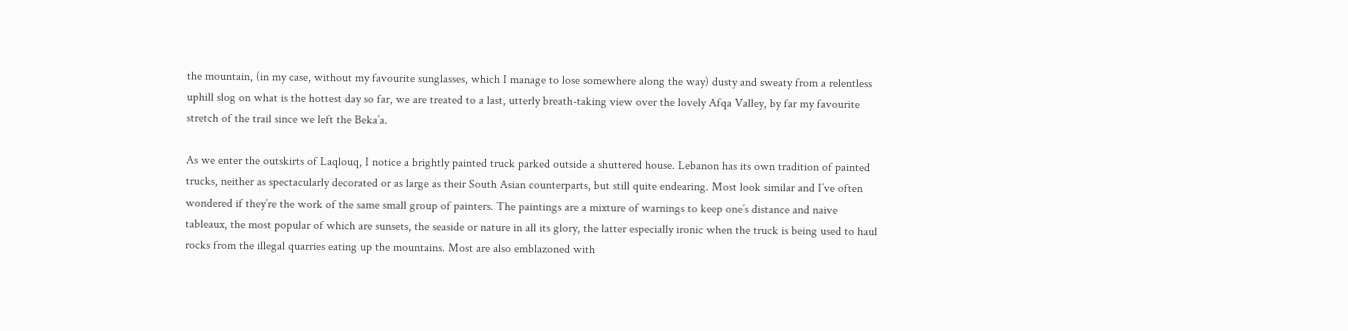the mountain, (in my case, without my favourite sunglasses, which I manage to lose somewhere along the way) dusty and sweaty from a relentless uphill slog on what is the hottest day so far, we are treated to a last, utterly breath-taking view over the lovely Afqa Valley, by far my favourite stretch of the trail since we left the Beka’a.

As we enter the outskirts of Laqlouq, I notice a brightly painted truck parked outside a shuttered house. Lebanon has its own tradition of painted trucks, neither as spectacularly decorated or as large as their South Asian counterparts, but still quite endearing. Most look similar and I’ve often wondered if they’re the work of the same small group of painters. The paintings are a mixture of warnings to keep one’s distance and naive tableaux, the most popular of which are sunsets, the seaside or nature in all its glory, the latter especially ironic when the truck is being used to haul rocks from the illegal quarries eating up the mountains. Most are also emblazoned with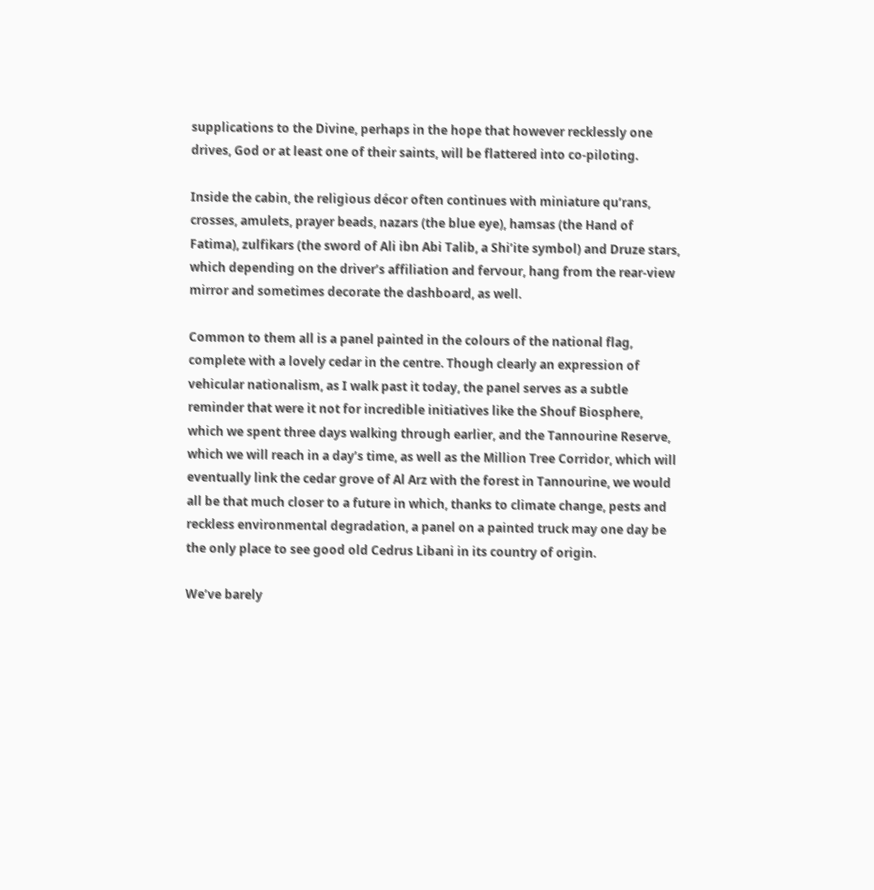supplications to the Divine, perhaps in the hope that however recklessly one drives, God or at least one of their saints, will be flattered into co-piloting.

Inside the cabin, the religious décor often continues with miniature qu’rans, crosses, amulets, prayer beads, nazars (the blue eye), hamsas (the Hand of Fatima), zulfikars (the sword of Ali ibn Abi Talib, a Shi’ite symbol) and Druze stars, which depending on the driver’s affiliation and fervour, hang from the rear-view mirror and sometimes decorate the dashboard, as well.

Common to them all is a panel painted in the colours of the national flag, complete with a lovely cedar in the centre. Though clearly an expression of vehicular nationalism, as I walk past it today, the panel serves as a subtle reminder that were it not for incredible initiatives like the Shouf Biosphere, which we spent three days walking through earlier, and the Tannourine Reserve, which we will reach in a day’s time, as well as the Million Tree Corridor, which will eventually link the cedar grove of Al Arz with the forest in Tannourine, we would all be that much closer to a future in which, thanks to climate change, pests and reckless environmental degradation, a panel on a painted truck may one day be the only place to see good old Cedrus Libani in its country of origin.

We’ve barely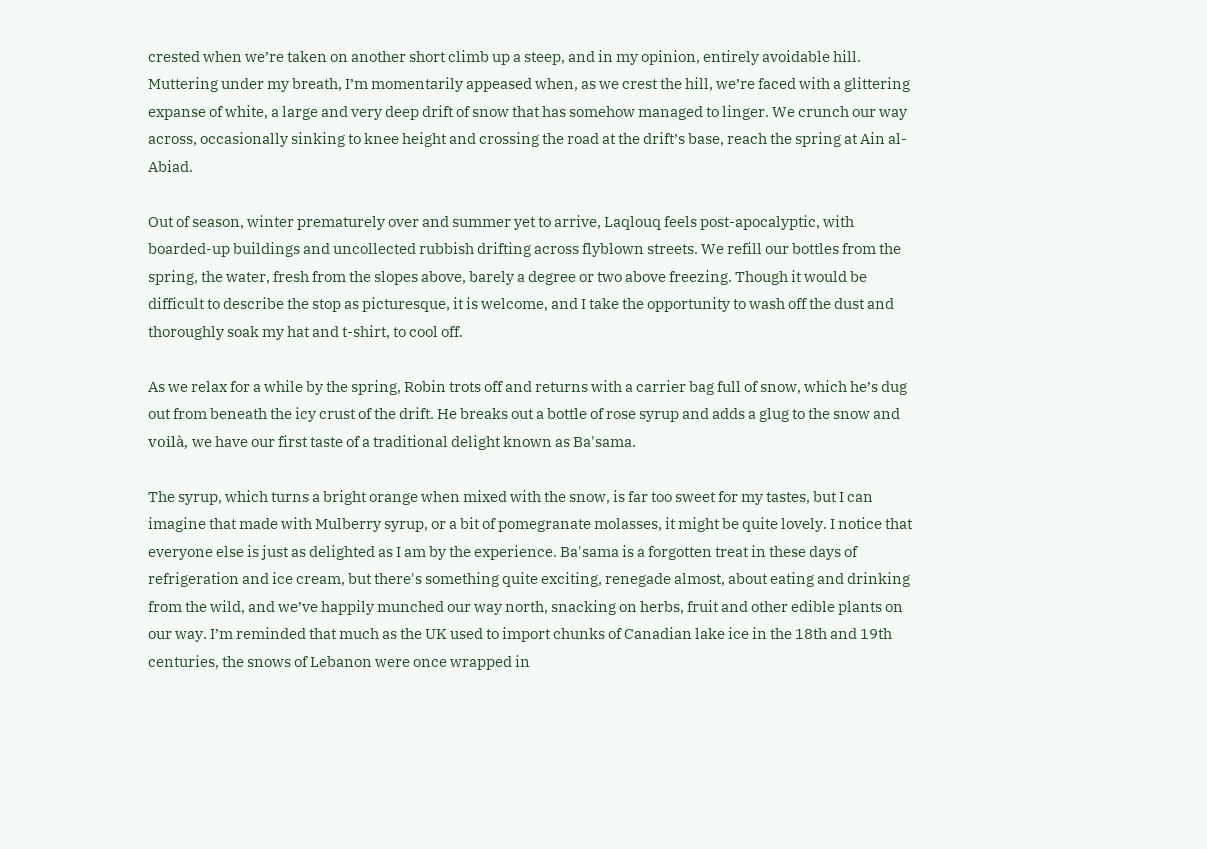crested when we’re taken on another short climb up a steep, and in my opinion, entirely avoidable hill. Muttering under my breath, I’m momentarily appeased when, as we crest the hill, we’re faced with a glittering expanse of white, a large and very deep drift of snow that has somehow managed to linger. We crunch our way across, occasionally sinking to knee height and crossing the road at the drift’s base, reach the spring at Ain al-Abiad.

Out of season, winter prematurely over and summer yet to arrive, Laqlouq feels post-apocalyptic, with boarded-up buildings and uncollected rubbish drifting across flyblown streets. We refill our bottles from the spring, the water, fresh from the slopes above, barely a degree or two above freezing. Though it would be difficult to describe the stop as picturesque, it is welcome, and I take the opportunity to wash off the dust and thoroughly soak my hat and t-shirt, to cool off.

As we relax for a while by the spring, Robin trots off and returns with a carrier bag full of snow, which he’s dug out from beneath the icy crust of the drift. He breaks out a bottle of rose syrup and adds a glug to the snow and voilà, we have our first taste of a traditional delight known as Ba'sama.

The syrup, which turns a bright orange when mixed with the snow, is far too sweet for my tastes, but I can imagine that made with Mulberry syrup, or a bit of pomegranate molasses, it might be quite lovely. I notice that everyone else is just as delighted as I am by the experience. Ba'sama is a forgotten treat in these days of refrigeration and ice cream, but there's something quite exciting, renegade almost, about eating and drinking from the wild, and we’ve happily munched our way north, snacking on herbs, fruit and other edible plants on our way. I’m reminded that much as the UK used to import chunks of Canadian lake ice in the 18th and 19th centuries, the snows of Lebanon were once wrapped in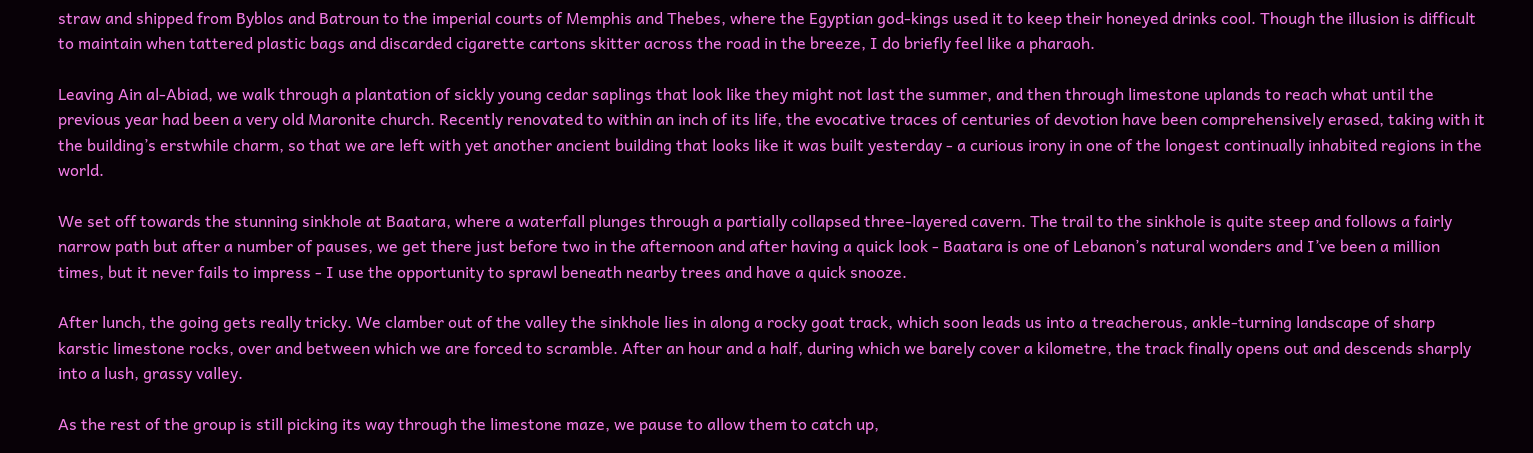straw and shipped from Byblos and Batroun to the imperial courts of Memphis and Thebes, where the Egyptian god-kings used it to keep their honeyed drinks cool. Though the illusion is difficult to maintain when tattered plastic bags and discarded cigarette cartons skitter across the road in the breeze, I do briefly feel like a pharaoh.

Leaving Ain al-Abiad, we walk through a plantation of sickly young cedar saplings that look like they might not last the summer, and then through limestone uplands to reach what until the previous year had been a very old Maronite church. Recently renovated to within an inch of its life, the evocative traces of centuries of devotion have been comprehensively erased, taking with it the building’s erstwhile charm, so that we are left with yet another ancient building that looks like it was built yesterday - a curious irony in one of the longest continually inhabited regions in the world.

We set off towards the stunning sinkhole at Baatara, where a waterfall plunges through a partially collapsed three-layered cavern. The trail to the sinkhole is quite steep and follows a fairly narrow path but after a number of pauses, we get there just before two in the afternoon and after having a quick look - Baatara is one of Lebanon’s natural wonders and I’ve been a million times, but it never fails to impress - I use the opportunity to sprawl beneath nearby trees and have a quick snooze.

After lunch, the going gets really tricky. We clamber out of the valley the sinkhole lies in along a rocky goat track, which soon leads us into a treacherous, ankle-turning landscape of sharp karstic limestone rocks, over and between which we are forced to scramble. After an hour and a half, during which we barely cover a kilometre, the track finally opens out and descends sharply into a lush, grassy valley.

As the rest of the group is still picking its way through the limestone maze, we pause to allow them to catch up,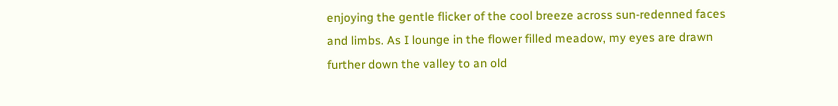enjoying the gentle flicker of the cool breeze across sun-redenned faces and limbs. As I lounge in the flower filled meadow, my eyes are drawn further down the valley to an old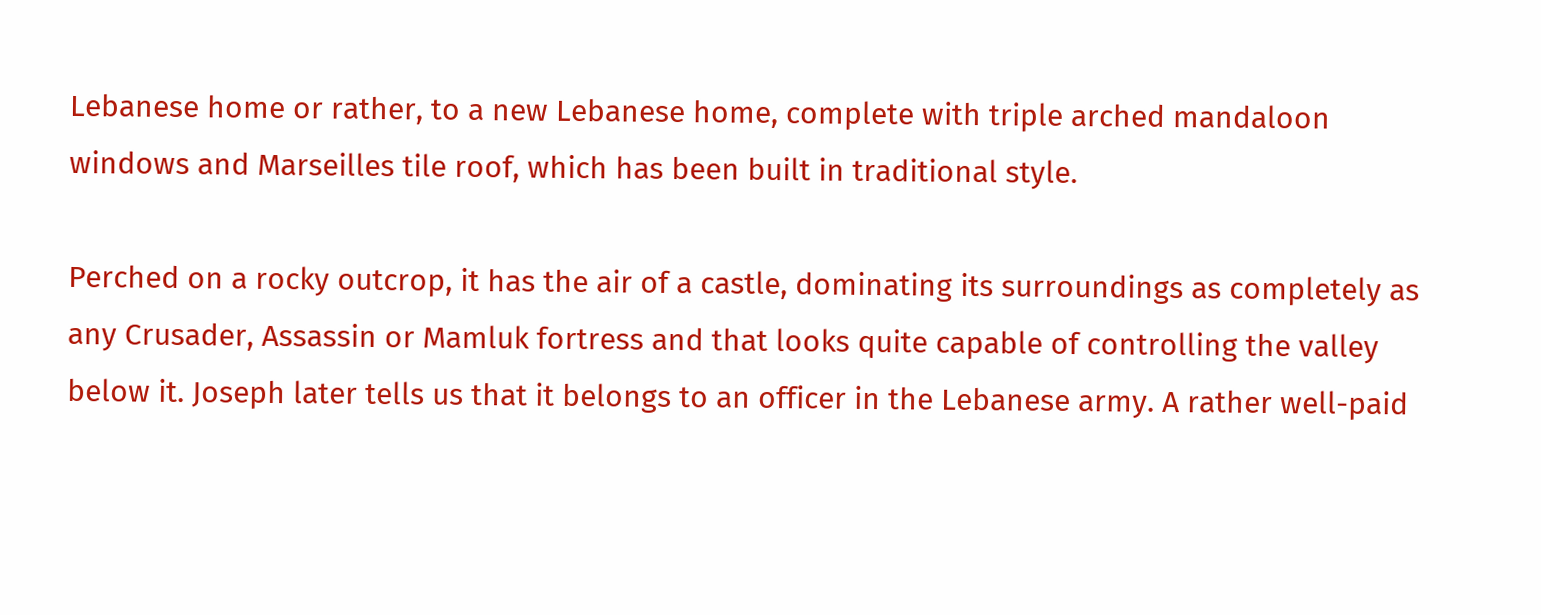Lebanese home or rather, to a new Lebanese home, complete with triple arched mandaloon windows and Marseilles tile roof, which has been built in traditional style.

Perched on a rocky outcrop, it has the air of a castle, dominating its surroundings as completely as any Crusader, Assassin or Mamluk fortress and that looks quite capable of controlling the valley below it. Joseph later tells us that it belongs to an officer in the Lebanese army. A rather well-paid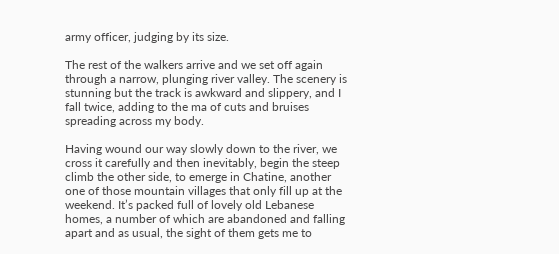army officer, judging by its size.

The rest of the walkers arrive and we set off again through a narrow, plunging river valley. The scenery is stunning but the track is awkward and slippery, and I fall twice, adding to the ma of cuts and bruises spreading across my body.

Having wound our way slowly down to the river, we cross it carefully and then inevitably, begin the steep climb the other side, to emerge in Chatine, another one of those mountain villages that only fill up at the weekend. It’s packed full of lovely old Lebanese homes, a number of which are abandoned and falling apart and as usual, the sight of them gets me to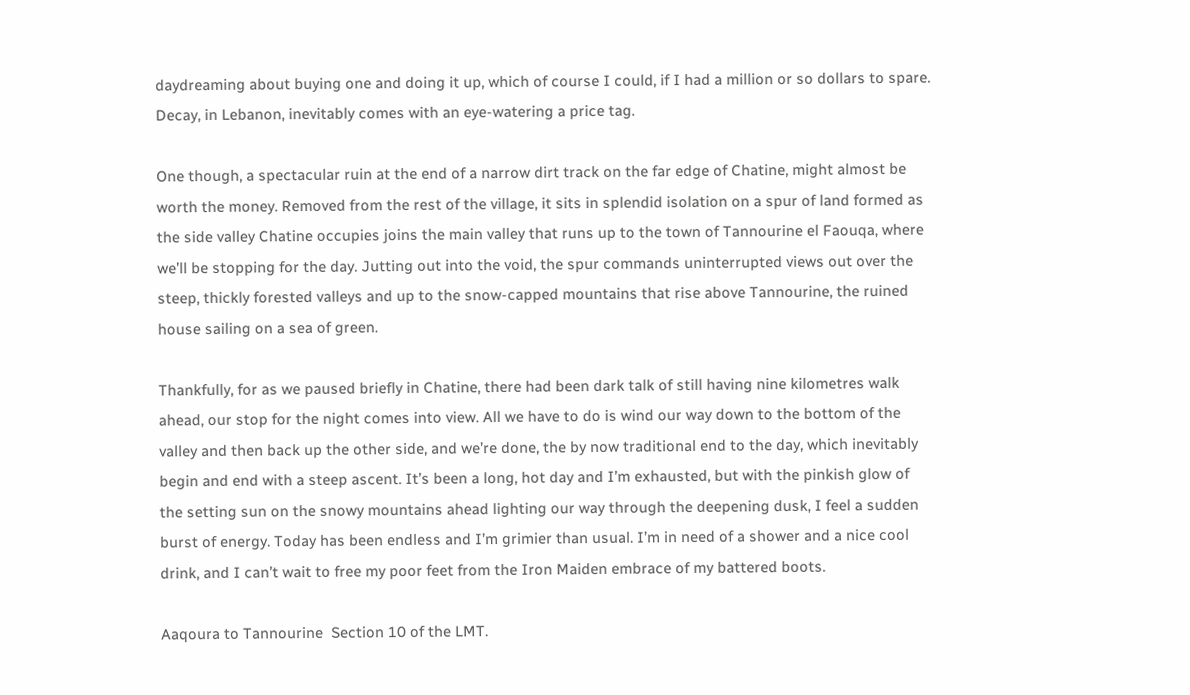daydreaming about buying one and doing it up, which of course I could, if I had a million or so dollars to spare. Decay, in Lebanon, inevitably comes with an eye-watering a price tag.

One though, a spectacular ruin at the end of a narrow dirt track on the far edge of Chatine, might almost be worth the money. Removed from the rest of the village, it sits in splendid isolation on a spur of land formed as the side valley Chatine occupies joins the main valley that runs up to the town of Tannourine el Faouqa, where we’ll be stopping for the day. Jutting out into the void, the spur commands uninterrupted views out over the steep, thickly forested valleys and up to the snow-capped mountains that rise above Tannourine, the ruined house sailing on a sea of green.

Thankfully, for as we paused briefly in Chatine, there had been dark talk of still having nine kilometres walk ahead, our stop for the night comes into view. All we have to do is wind our way down to the bottom of the valley and then back up the other side, and we’re done, the by now traditional end to the day, which inevitably begin and end with a steep ascent. It’s been a long, hot day and I’m exhausted, but with the pinkish glow of the setting sun on the snowy mountains ahead lighting our way through the deepening dusk, I feel a sudden burst of energy. Today has been endless and I’m grimier than usual. I’m in need of a shower and a nice cool drink, and I can’t wait to free my poor feet from the Iron Maiden embrace of my battered boots.

Aaqoura to Tannourine  Section 10 of the LMT.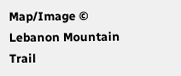Map/Image © Lebanon Mountain Trail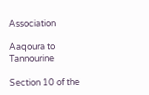Association

Aaqoura to Tannourine

Section 10 of the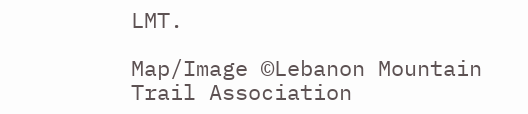LMT.

Map/Image ©Lebanon Mountain Trail Association